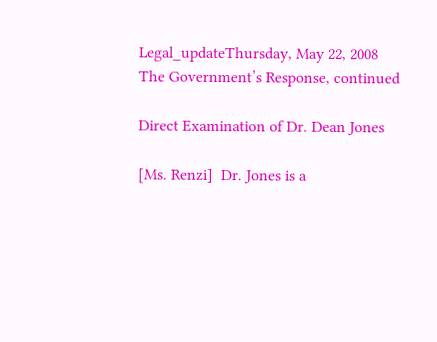Legal_updateThursday, May 22, 2008
The Government’s Response, continued

Direct Examination of Dr. Dean Jones

[Ms. Renzi]  Dr. Jones is a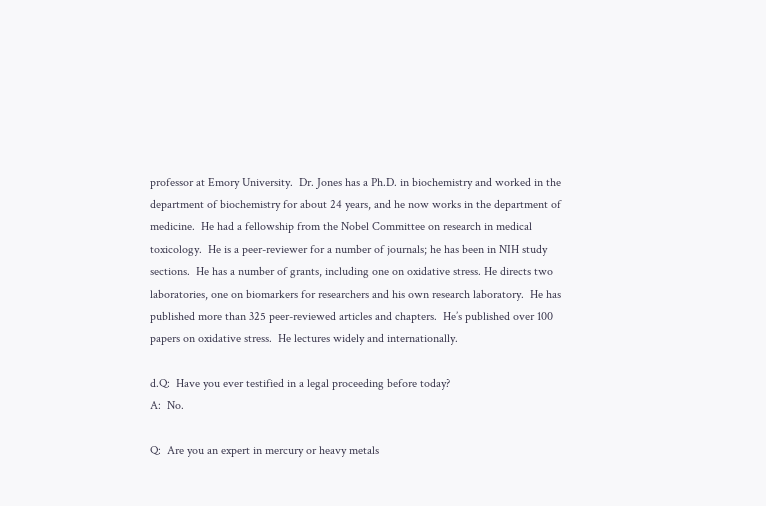professor at Emory University.  Dr. Jones has a Ph.D. in biochemistry and worked in the department of biochemistry for about 24 years, and he now works in the department of medicine.  He had a fellowship from the Nobel Committee on research in medical toxicology.  He is a peer-reviewer for a number of journals; he has been in NIH study sections.  He has a number of grants, including one on oxidative stress. He directs two laboratories, one on biomarkers for researchers and his own research laboratory.  He has published more than 325 peer-reviewed articles and chapters.  He’s published over 100 papers on oxidative stress.  He lectures widely and internationally.

d.Q:  Have you ever testified in a legal proceeding before today?
A:  No.

Q:  Are you an expert in mercury or heavy metals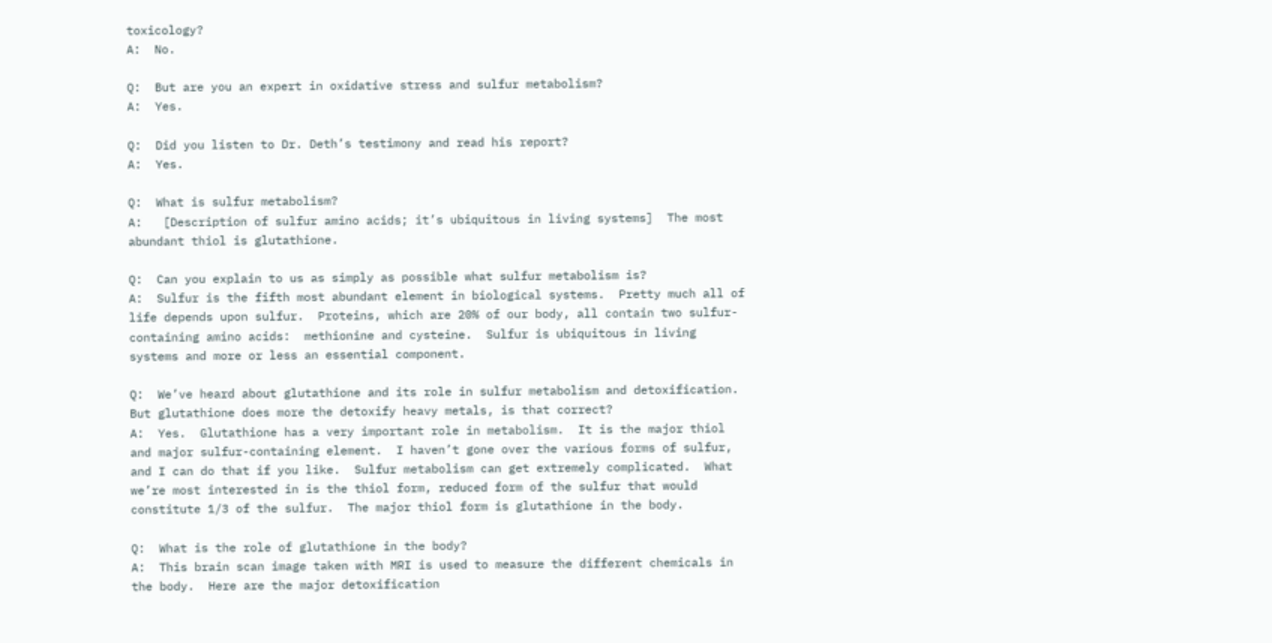toxicology?
A:  No.

Q:  But are you an expert in oxidative stress and sulfur metabolism?
A:  Yes.

Q:  Did you listen to Dr. Deth’s testimony and read his report?
A:  Yes.

Q:  What is sulfur metabolism?
A:   [Description of sulfur amino acids; it’s ubiquitous in living systems]  The most abundant thiol is glutathione.

Q:  Can you explain to us as simply as possible what sulfur metabolism is?
A:  Sulfur is the fifth most abundant element in biological systems.  Pretty much all of life depends upon sulfur.  Proteins, which are 20% of our body, all contain two sulfur-containing amino acids:  methionine and cysteine.  Sulfur is ubiquitous in living systems and more or less an essential component.

Q:  We’ve heard about glutathione and its role in sulfur metabolism and detoxification.  But glutathione does more the detoxify heavy metals, is that correct?
A:  Yes.  Glutathione has a very important role in metabolism.  It is the major thiol and major sulfur-containing element.  I haven’t gone over the various forms of sulfur, and I can do that if you like.  Sulfur metabolism can get extremely complicated.  What we’re most interested in is the thiol form, reduced form of the sulfur that would constitute 1/3 of the sulfur.  The major thiol form is glutathione in the body.

Q:  What is the role of glutathione in the body?
A:  This brain scan image taken with MRI is used to measure the different chemicals in the body.  Here are the major detoxification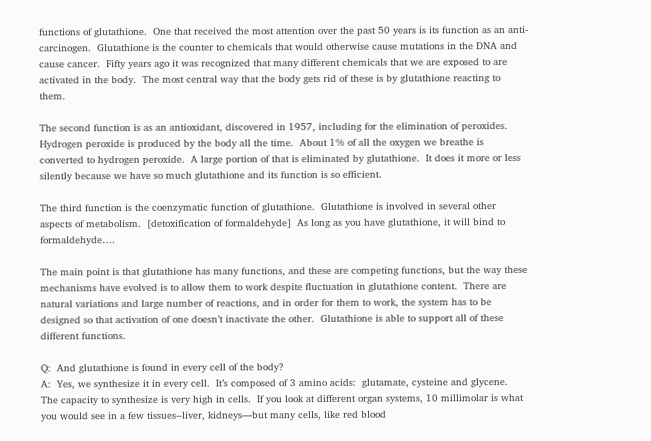functions of glutathione.  One that received the most attention over the past 50 years is its function as an anti-carcinogen.  Glutathione is the counter to chemicals that would otherwise cause mutations in the DNA and cause cancer.  Fifty years ago it was recognized that many different chemicals that we are exposed to are activated in the body.  The most central way that the body gets rid of these is by glutathione reacting to them.

The second function is as an antioxidant, discovered in 1957, including for the elimination of peroxides.  Hydrogen peroxide is produced by the body all the time.  About 1% of all the oxygen we breathe is converted to hydrogen peroxide.  A large portion of that is eliminated by glutathione.  It does it more or less silently because we have so much glutathione and its function is so efficient.

The third function is the coenzymatic function of glutathione.  Glutathione is involved in several other aspects of metabolism.  [detoxification of formaldehyde]  As long as you have glutathione, it will bind to formaldehyde….

The main point is that glutathione has many functions, and these are competing functions, but the way these mechanisms have evolved is to allow them to work despite fluctuation in glutathione content.  There are natural variations and large number of reactions, and in order for them to work, the system has to be designed so that activation of one doesn’t inactivate the other.  Glutathione is able to support all of these different functions.

Q:  And glutathione is found in every cell of the body?
A:  Yes, we synthesize it in every cell.  It’s composed of 3 amino acids:  glutamate, cysteine and glycene.  The capacity to synthesize is very high in cells.  If you look at different organ systems, 10 millimolar is what you would see in a few tissues--liver, kidneys—but many cells, like red blood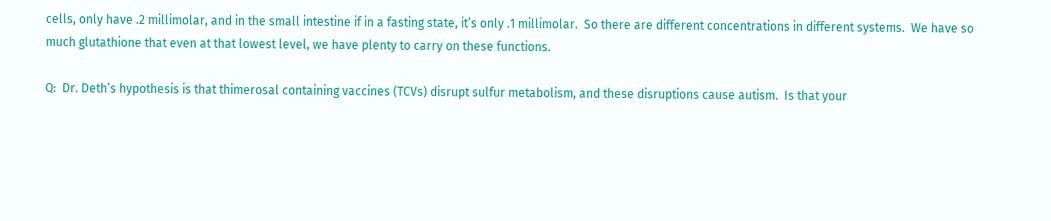cells, only have .2 millimolar, and in the small intestine if in a fasting state, it’s only .1 millimolar.  So there are different concentrations in different systems.  We have so much glutathione that even at that lowest level, we have plenty to carry on these functions.

Q:  Dr. Deth’s hypothesis is that thimerosal containing vaccines (TCVs) disrupt sulfur metabolism, and these disruptions cause autism.  Is that your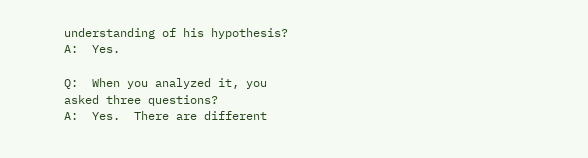understanding of his hypothesis?
A:  Yes.

Q:  When you analyzed it, you asked three questions?
A:  Yes.  There are different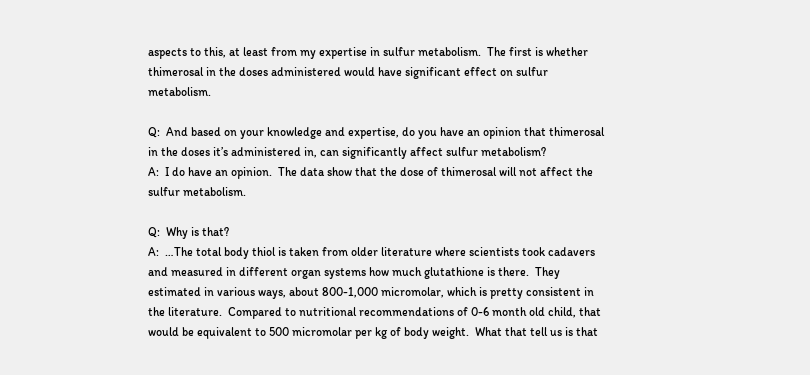aspects to this, at least from my expertise in sulfur metabolism.  The first is whether thimerosal in the doses administered would have significant effect on sulfur metabolism.

Q:  And based on your knowledge and expertise, do you have an opinion that thimerosal in the doses it’s administered in, can significantly affect sulfur metabolism?
A:  I do have an opinion.  The data show that the dose of thimerosal will not affect the sulfur metabolism.

Q:  Why is that?
A:  …The total body thiol is taken from older literature where scientists took cadavers and measured in different organ systems how much glutathione is there.  They estimated in various ways, about 800-1,000 micromolar, which is pretty consistent in the literature.  Compared to nutritional recommendations of 0-6 month old child, that would be equivalent to 500 micromolar per kg of body weight.  What that tell us is that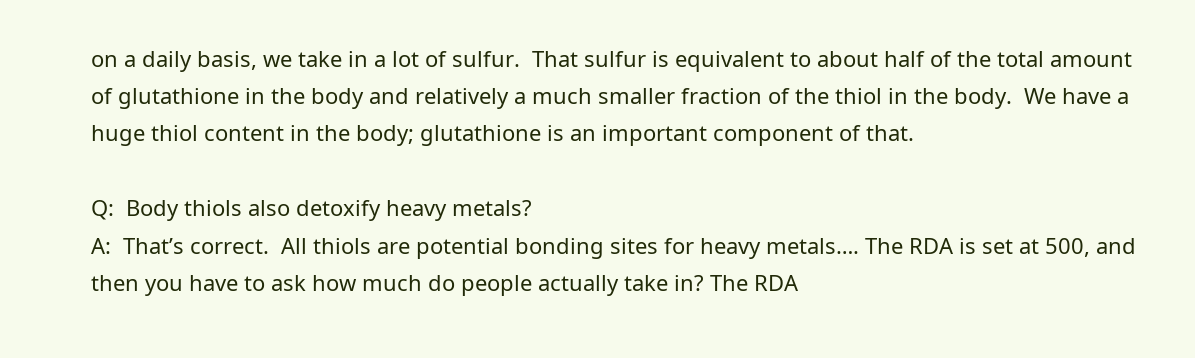on a daily basis, we take in a lot of sulfur.  That sulfur is equivalent to about half of the total amount of glutathione in the body and relatively a much smaller fraction of the thiol in the body.  We have a huge thiol content in the body; glutathione is an important component of that.

Q:  Body thiols also detoxify heavy metals?
A:  That’s correct.  All thiols are potential bonding sites for heavy metals…. The RDA is set at 500, and then you have to ask how much do people actually take in? The RDA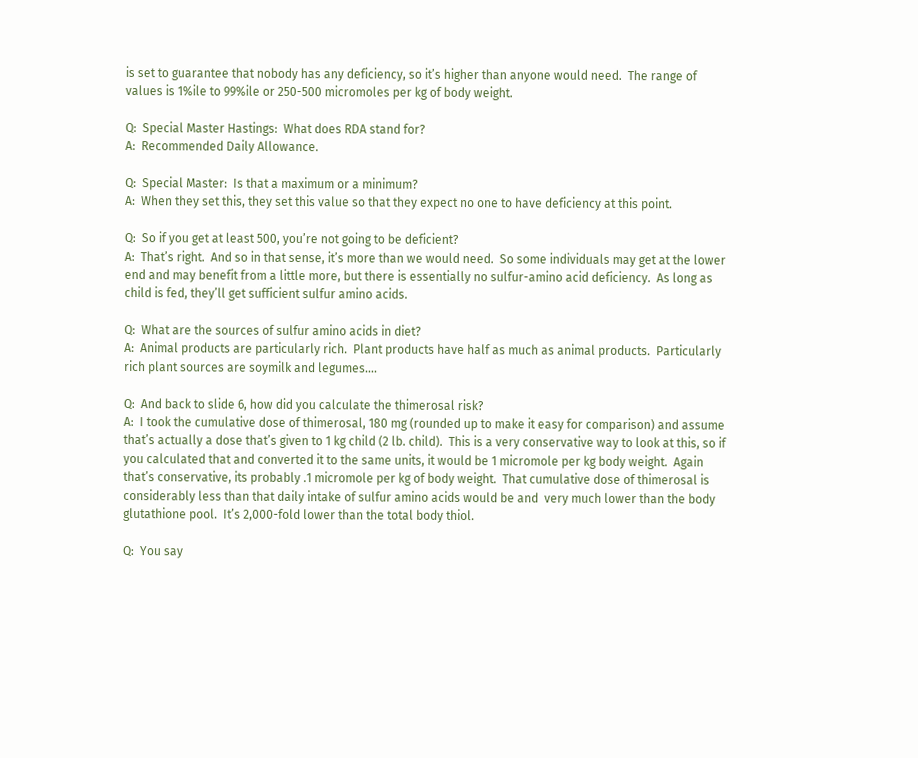is set to guarantee that nobody has any deficiency, so it’s higher than anyone would need.  The range of values is 1%ile to 99%ile or 250-500 micromoles per kg of body weight.

Q:  Special Master Hastings:  What does RDA stand for?
A:  Recommended Daily Allowance.

Q:  Special Master:  Is that a maximum or a minimum?
A:  When they set this, they set this value so that they expect no one to have deficiency at this point.

Q:  So if you get at least 500, you’re not going to be deficient?
A:  That’s right.  And so in that sense, it’s more than we would need.  So some individuals may get at the lower end and may benefit from a little more, but there is essentially no sulfur-amino acid deficiency.  As long as child is fed, they’ll get sufficient sulfur amino acids.

Q:  What are the sources of sulfur amino acids in diet?
A:  Animal products are particularly rich.  Plant products have half as much as animal products.  Particularly rich plant sources are soymilk and legumes….

Q:  And back to slide 6, how did you calculate the thimerosal risk?
A:  I took the cumulative dose of thimerosal, 180 mg (rounded up to make it easy for comparison) and assume that’s actually a dose that’s given to 1 kg child (2 lb. child).  This is a very conservative way to look at this, so if you calculated that and converted it to the same units, it would be 1 micromole per kg body weight.  Again that’s conservative, its probably .1 micromole per kg of body weight.  That cumulative dose of thimerosal is considerably less than that daily intake of sulfur amino acids would be and  very much lower than the body glutathione pool.  It’s 2,000-fold lower than the total body thiol.

Q:  You say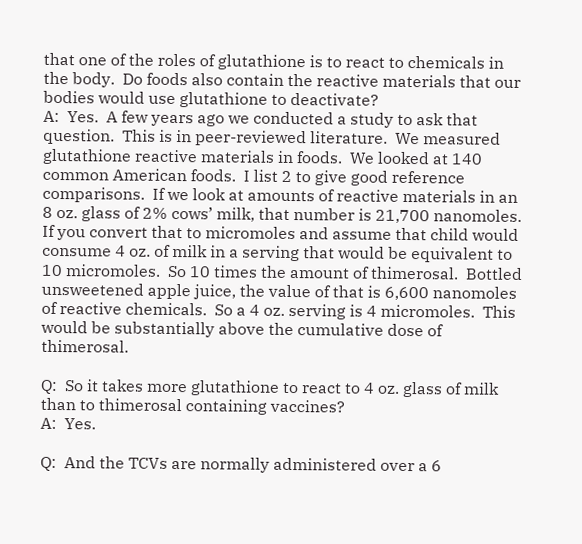that one of the roles of glutathione is to react to chemicals in the body.  Do foods also contain the reactive materials that our bodies would use glutathione to deactivate?
A:  Yes.  A few years ago we conducted a study to ask that question.  This is in peer-reviewed literature.  We measured glutathione reactive materials in foods.  We looked at 140 common American foods.  I list 2 to give good reference comparisons.  If we look at amounts of reactive materials in an 8 oz. glass of 2% cows’ milk, that number is 21,700 nanomoles.  If you convert that to micromoles and assume that child would consume 4 oz. of milk in a serving that would be equivalent to 10 micromoles.  So 10 times the amount of thimerosal.  Bottled unsweetened apple juice, the value of that is 6,600 nanomoles of reactive chemicals.  So a 4 oz. serving is 4 micromoles.  This would be substantially above the cumulative dose of thimerosal.

Q:  So it takes more glutathione to react to 4 oz. glass of milk than to thimerosal containing vaccines?
A:  Yes.

Q:  And the TCVs are normally administered over a 6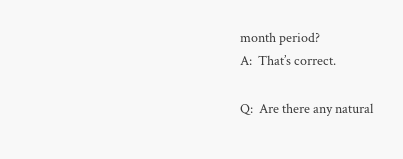month period?
A:  That’s correct.

Q:  Are there any natural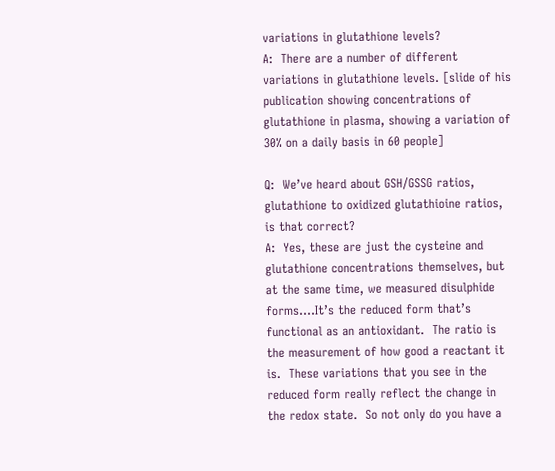variations in glutathione levels?
A:  There are a number of different variations in glutathione levels. [slide of his publication showing concentrations of glutathione in plasma, showing a variation of 30% on a daily basis in 60 people]

Q:  We’ve heard about GSH/GSSG ratios, glutathione to oxidized glutathioine ratios, is that correct?
A:  Yes, these are just the cysteine and glutathione concentrations themselves, but at the same time, we measured disulphide forms....It’s the reduced form that’s functional as an antioxidant.  The ratio is the measurement of how good a reactant it is.  These variations that you see in the reduced form really reflect the change in the redox state.  So not only do you have a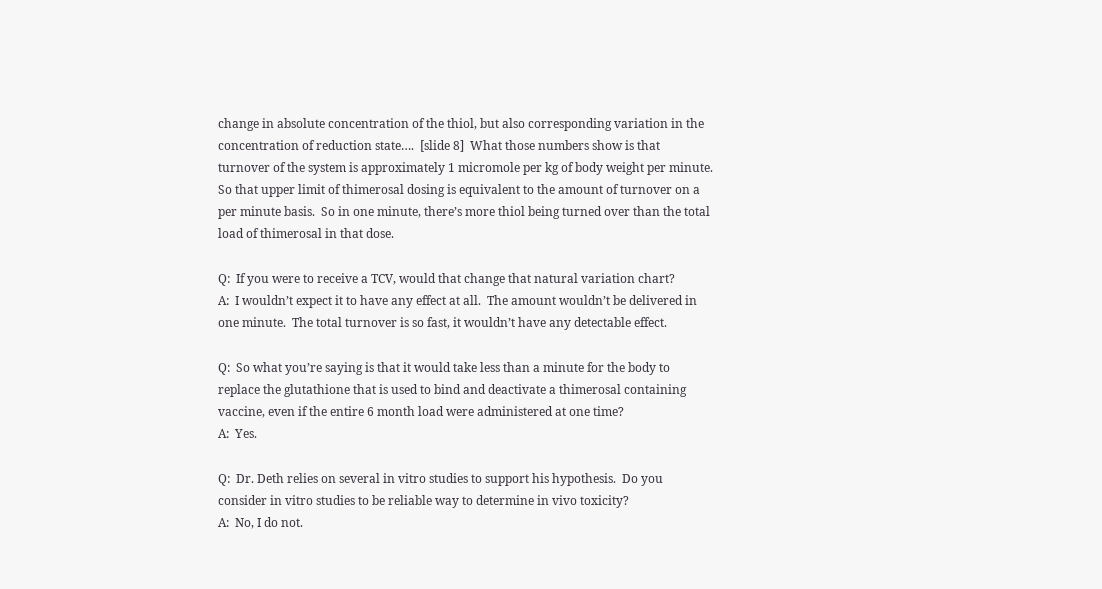change in absolute concentration of the thiol, but also corresponding variation in the concentration of reduction state….  [slide 8]  What those numbers show is that turnover of the system is approximately 1 micromole per kg of body weight per minute.  So that upper limit of thimerosal dosing is equivalent to the amount of turnover on a per minute basis.  So in one minute, there’s more thiol being turned over than the total load of thimerosal in that dose.

Q:  If you were to receive a TCV, would that change that natural variation chart?
A:  I wouldn’t expect it to have any effect at all.  The amount wouldn’t be delivered in one minute.  The total turnover is so fast, it wouldn’t have any detectable effect.

Q:  So what you’re saying is that it would take less than a minute for the body to replace the glutathione that is used to bind and deactivate a thimerosal containing vaccine, even if the entire 6 month load were administered at one time?
A:  Yes.

Q:  Dr. Deth relies on several in vitro studies to support his hypothesis.  Do you consider in vitro studies to be reliable way to determine in vivo toxicity?
A:  No, I do not.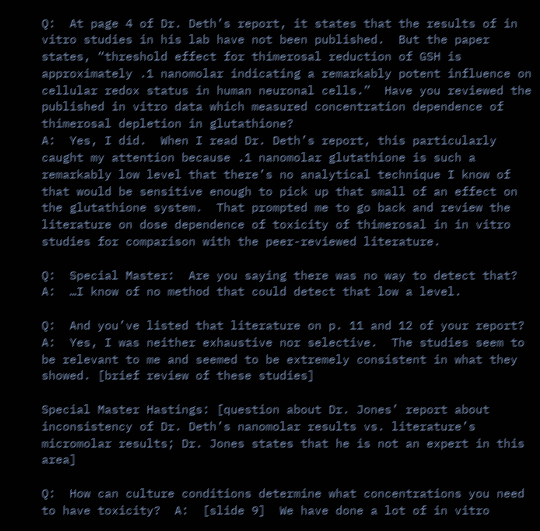Q:  At page 4 of Dr. Deth’s report, it states that the results of in vitro studies in his lab have not been published.  But the paper states, “threshold effect for thimerosal reduction of GSH is approximately .1 nanomolar indicating a remarkably potent influence on cellular redox status in human neuronal cells.”  Have you reviewed the published in vitro data which measured concentration dependence of thimerosal depletion in glutathione?
A:  Yes, I did.  When I read Dr. Deth’s report, this particularly caught my attention because .1 nanomolar glutathione is such a remarkably low level that there’s no analytical technique I know of that would be sensitive enough to pick up that small of an effect on the glutathione system.  That prompted me to go back and review the literature on dose dependence of toxicity of thimerosal in in vitro studies for comparison with the peer-reviewed literature.

Q:  Special Master:  Are you saying there was no way to detect that?
A:  …I know of no method that could detect that low a level.

Q:  And you’ve listed that literature on p. 11 and 12 of your report?
A:  Yes, I was neither exhaustive nor selective.  The studies seem to be relevant to me and seemed to be extremely consistent in what they showed. [brief review of these studies]

Special Master Hastings: [question about Dr. Jones’ report about inconsistency of Dr. Deth’s nanomolar results vs. literature’s micromolar results; Dr. Jones states that he is not an expert in this area]

Q:  How can culture conditions determine what concentrations you need to have toxicity?  A:  [slide 9]  We have done a lot of in vitro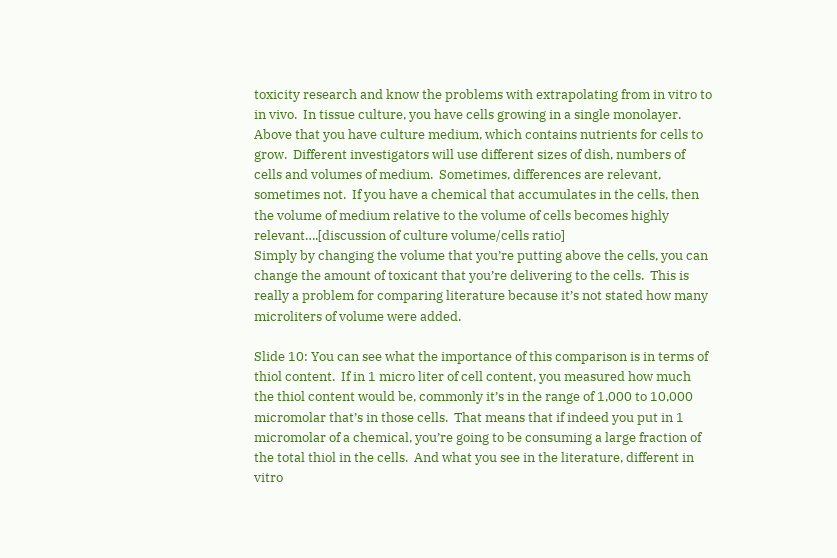toxicity research and know the problems with extrapolating from in vitro to in vivo.  In tissue culture, you have cells growing in a single monolayer.  Above that you have culture medium, which contains nutrients for cells to grow.  Different investigators will use different sizes of dish, numbers of cells and volumes of medium.  Sometimes, differences are relevant, sometimes not.  If you have a chemical that accumulates in the cells, then the volume of medium relative to the volume of cells becomes highly relevant….[discussion of culture volume/cells ratio]
Simply by changing the volume that you’re putting above the cells, you can change the amount of toxicant that you’re delivering to the cells.  This is really a problem for comparing literature because it’s not stated how many microliters of volume were added.

Slide 10: You can see what the importance of this comparison is in terms of thiol content.  If in 1 micro liter of cell content, you measured how much the thiol content would be, commonly it’s in the range of 1,000 to 10,000 micromolar that’s in those cells.  That means that if indeed you put in 1 micromolar of a chemical, you’re going to be consuming a large fraction of the total thiol in the cells.  And what you see in the literature, different in vitro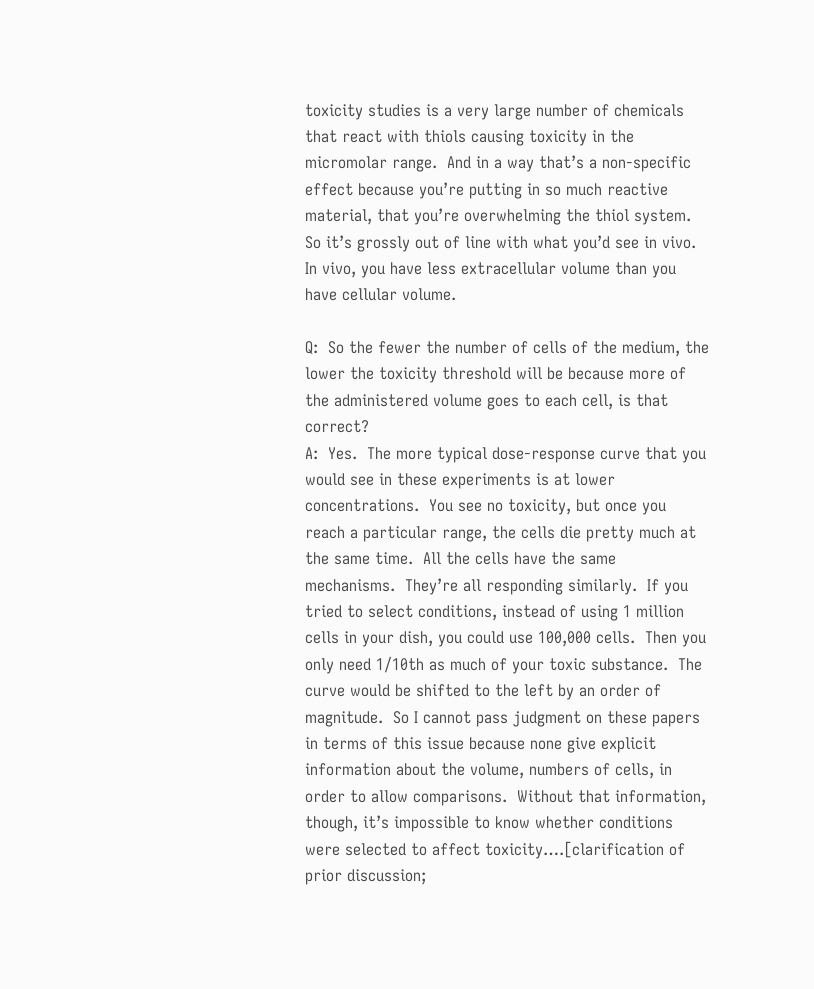toxicity studies is a very large number of chemicals that react with thiols causing toxicity in the micromolar range.  And in a way that’s a non-specific effect because you’re putting in so much reactive material, that you’re overwhelming the thiol system.  So it’s grossly out of line with what you’d see in vivo.  In vivo, you have less extracellular volume than you have cellular volume.

Q:  So the fewer the number of cells of the medium, the lower the toxicity threshold will be because more of the administered volume goes to each cell, is that correct?
A:  Yes.  The more typical dose-response curve that you would see in these experiments is at lower concentrations.  You see no toxicity, but once you reach a particular range, the cells die pretty much at the same time.  All the cells have the same mechanisms.  They’re all responding similarly.  If you tried to select conditions, instead of using 1 million cells in your dish, you could use 100,000 cells.  Then you only need 1/10th as much of your toxic substance.  The curve would be shifted to the left by an order of magnitude.  So I cannot pass judgment on these papers in terms of this issue because none give explicit information about the volume, numbers of cells, in order to allow comparisons.  Without that information, though, it’s impossible to know whether conditions were selected to affect toxicity….[clarification of prior discussion;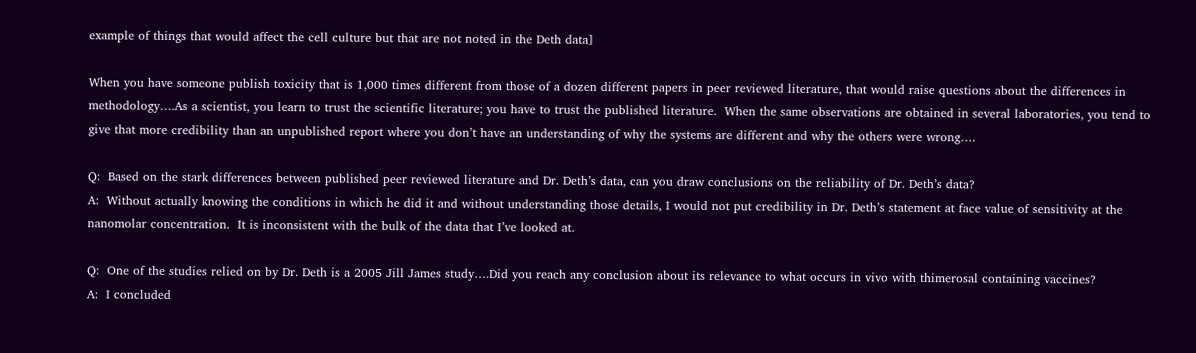example of things that would affect the cell culture but that are not noted in the Deth data]

When you have someone publish toxicity that is 1,000 times different from those of a dozen different papers in peer reviewed literature, that would raise questions about the differences in methodology….As a scientist, you learn to trust the scientific literature; you have to trust the published literature.  When the same observations are obtained in several laboratories, you tend to give that more credibility than an unpublished report where you don’t have an understanding of why the systems are different and why the others were wrong….

Q:  Based on the stark differences between published peer reviewed literature and Dr. Deth’s data, can you draw conclusions on the reliability of Dr. Deth’s data?
A:  Without actually knowing the conditions in which he did it and without understanding those details, I would not put credibility in Dr. Deth’s statement at face value of sensitivity at the nanomolar concentration.  It is inconsistent with the bulk of the data that I’ve looked at.

Q:  One of the studies relied on by Dr. Deth is a 2005 Jill James study….Did you reach any conclusion about its relevance to what occurs in vivo with thimerosal containing vaccines?
A:  I concluded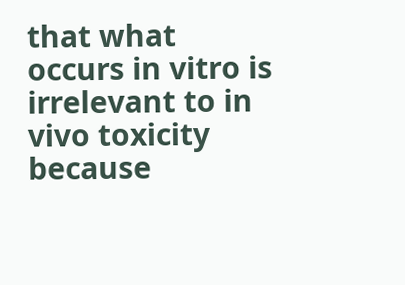that what occurs in vitro is irrelevant to in vivo toxicity because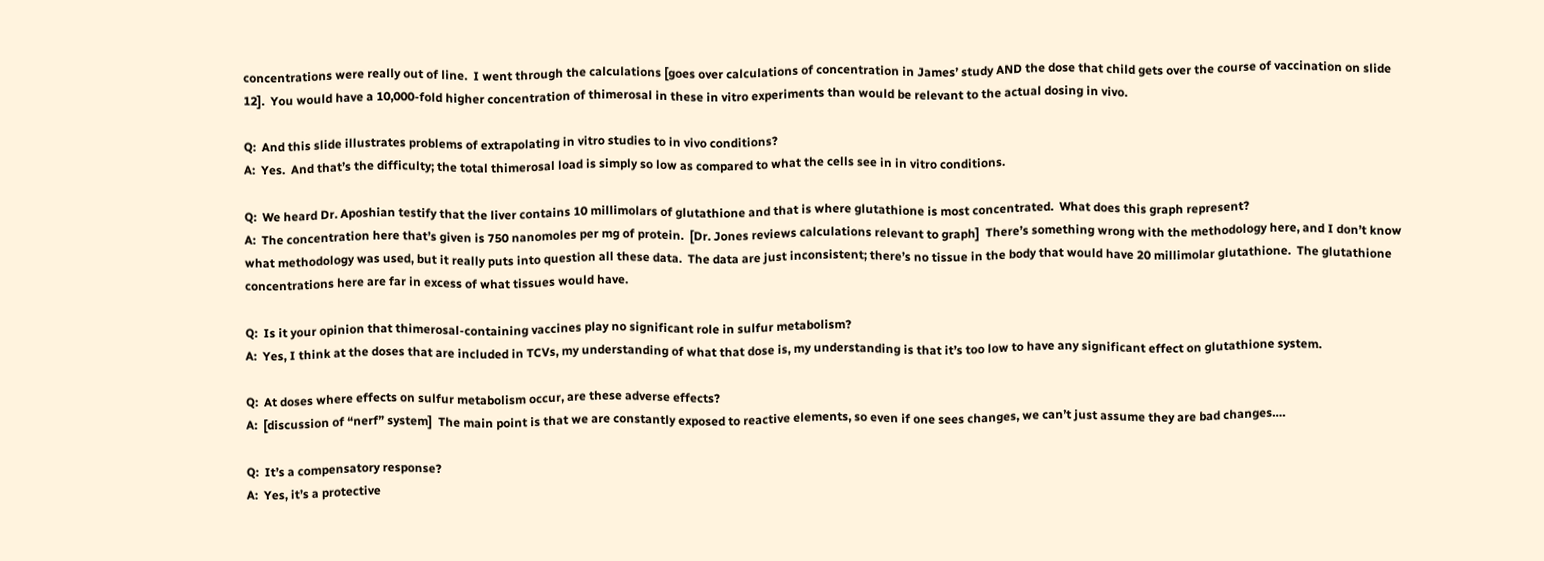concentrations were really out of line.  I went through the calculations [goes over calculations of concentration in James’ study AND the dose that child gets over the course of vaccination on slide 12].  You would have a 10,000-fold higher concentration of thimerosal in these in vitro experiments than would be relevant to the actual dosing in vivo.

Q:  And this slide illustrates problems of extrapolating in vitro studies to in vivo conditions?
A:  Yes.  And that’s the difficulty; the total thimerosal load is simply so low as compared to what the cells see in in vitro conditions.

Q:  We heard Dr. Aposhian testify that the liver contains 10 millimolars of glutathione and that is where glutathione is most concentrated.  What does this graph represent?
A:  The concentration here that’s given is 750 nanomoles per mg of protein.  [Dr. Jones reviews calculations relevant to graph]  There’s something wrong with the methodology here, and I don’t know what methodology was used, but it really puts into question all these data.  The data are just inconsistent; there’s no tissue in the body that would have 20 millimolar glutathione.  The glutathione concentrations here are far in excess of what tissues would have.

Q:  Is it your opinion that thimerosal-containing vaccines play no significant role in sulfur metabolism?
A:  Yes, I think at the doses that are included in TCVs, my understanding of what that dose is, my understanding is that it’s too low to have any significant effect on glutathione system.

Q:  At doses where effects on sulfur metabolism occur, are these adverse effects?
A:  [discussion of “nerf” system]  The main point is that we are constantly exposed to reactive elements, so even if one sees changes, we can’t just assume they are bad changes….

Q:  It’s a compensatory response?
A:  Yes, it’s a protective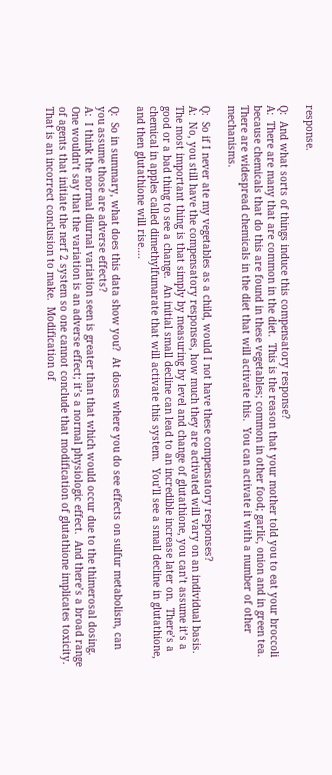response.

Q:  And what sorts of things induce this compensatory response?
A:  There are many that are common in the diet.  This is the reason that your mother told you to eat your broccoli because chemicals that do this are found in these vegetables; common in other food; garlic, onion and in green tea.  There are widespread chemicals in the diet that will activate this.  You can activate it with a number of other mechanisms.

Q:  So if I never ate my vegetables as a child, would I not have these compensatory responses?
A:  No, you still have the compensatory responses, how much they are activated will vary on an individual basis.  The most important thing is that simply by measuring by level and change of glutathione, you can’t assume it’s a good or a bad thing to see a change.  An initial small decline can lead to an incredible increase later on.  There’s a chemical in apples called dimethylfumarate that will activate this system.  You’ll see a small decline in glutathione, and then glutathione will rise….

Q:  So in summary, what does this data show you?  At doses where you do see effects on sulfur metabolism, can you assume those are adverse effects?
A:  I think the normal diurnal variation seen is greater than that which would occur due to the thimerosal dosing.  One wouldn’t say that the variation is an adverse effect; it’s a normal physiologic effect.  And there’s a broad range of agents that initiate the nerf 2 system so one cannot conclude that modification of glutathione implicates toxicity.   That is an incorrect conclusion to make.  Modification of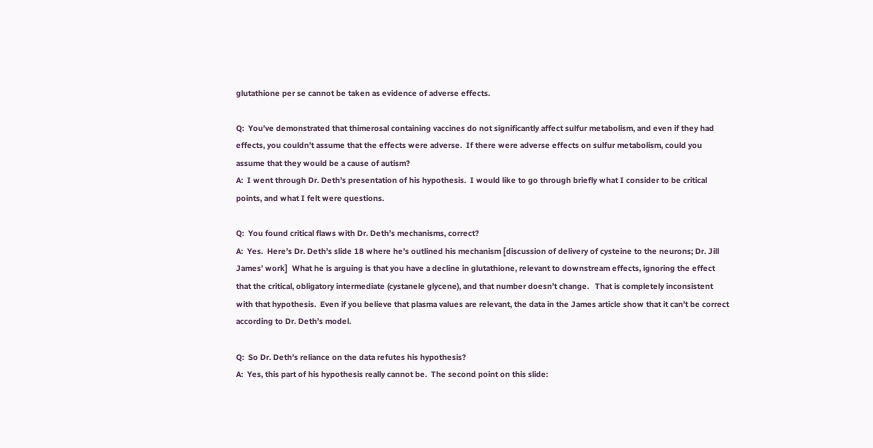glutathione per se cannot be taken as evidence of adverse effects.

Q:  You’ve demonstrated that thimerosal containing vaccines do not significantly affect sulfur metabolism, and even if they had effects, you couldn’t assume that the effects were adverse.  If there were adverse effects on sulfur metabolism, could you assume that they would be a cause of autism?
A:  I went through Dr. Deth’s presentation of his hypothesis.  I would like to go through briefly what I consider to be critical points, and what I felt were questions.

Q:  You found critical flaws with Dr. Deth’s mechanisms, correct?
A:  Yes.  Here’s Dr. Deth’s slide 18 where he’s outlined his mechanism [discussion of delivery of cysteine to the neurons; Dr. Jill James’ work]  What he is arguing is that you have a decline in glutathione, relevant to downstream effects, ignoring the effect that the critical, obligatory intermediate (cystanele glycene), and that number doesn’t change.   That is completely inconsistent with that hypothesis.  Even if you believe that plasma values are relevant, the data in the James article show that it can’t be correct according to Dr. Deth’s model.

Q:  So Dr. Deth’s reliance on the data refutes his hypothesis?
A:  Yes, this part of his hypothesis really cannot be.  The second point on this slide: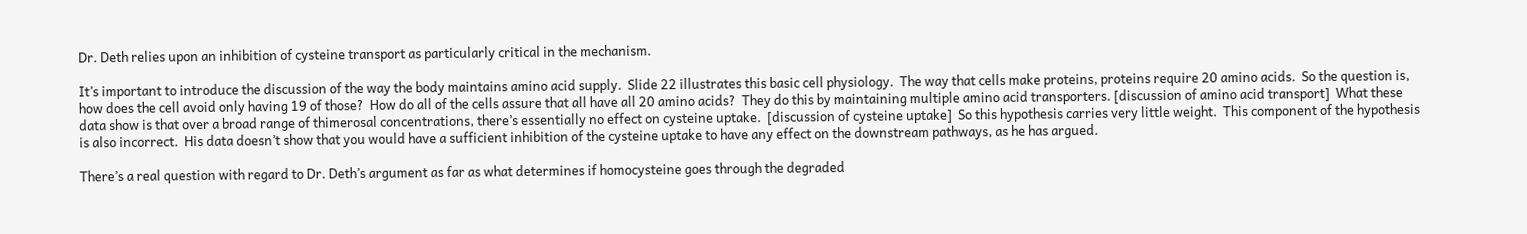Dr. Deth relies upon an inhibition of cysteine transport as particularly critical in the mechanism.

It’s important to introduce the discussion of the way the body maintains amino acid supply.  Slide 22 illustrates this basic cell physiology.  The way that cells make proteins, proteins require 20 amino acids.  So the question is, how does the cell avoid only having 19 of those?  How do all of the cells assure that all have all 20 amino acids?  They do this by maintaining multiple amino acid transporters. [discussion of amino acid transport]  What these data show is that over a broad range of thimerosal concentrations, there’s essentially no effect on cysteine uptake.  [discussion of cysteine uptake]  So this hypothesis carries very little weight.  This component of the hypothesis is also incorrect.  His data doesn’t show that you would have a sufficient inhibition of the cysteine uptake to have any effect on the downstream pathways, as he has argued.

There’s a real question with regard to Dr. Deth’s argument as far as what determines if homocysteine goes through the degraded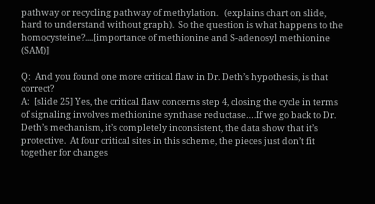pathway or recycling pathway of methylation.   (explains chart on slide, hard to understand without graph).  So the question is what happens to the homocysteine?....[importance of methionine and S-adenosyl methionine (SAM)]

Q:  And you found one more critical flaw in Dr. Deth’s hypothesis, is that correct?
A:  [slide 25] Yes, the critical flaw concerns step 4, closing the cycle in terms of signaling involves methionine synthase reductase….If we go back to Dr. Deth’s mechanism, it’s completely inconsistent, the data show that it’s protective.  At four critical sites in this scheme, the pieces just don’t fit together for changes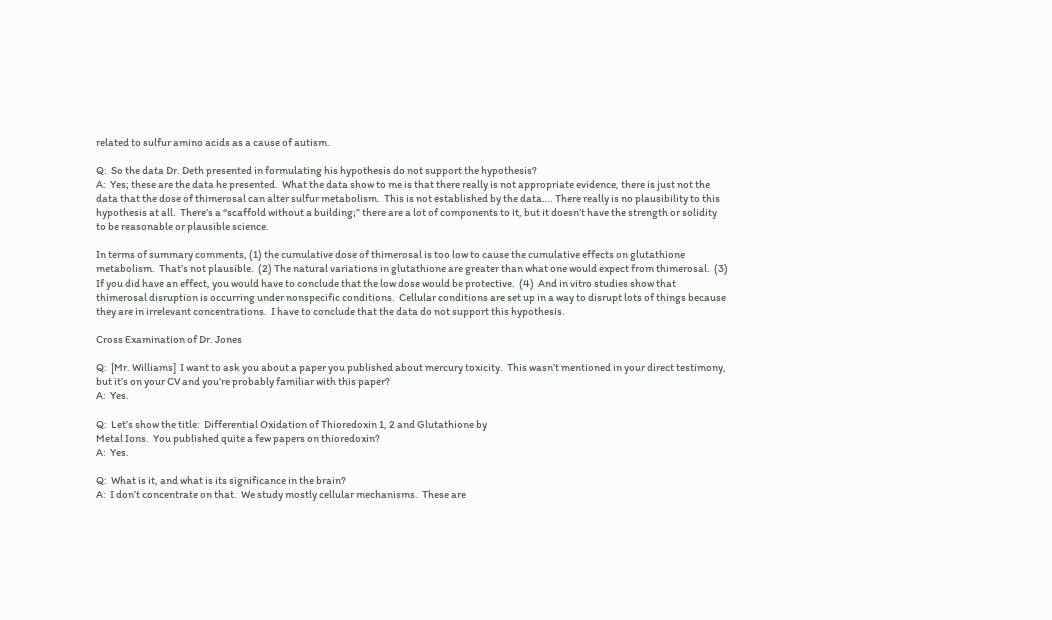related to sulfur amino acids as a cause of autism.

Q:  So the data Dr. Deth presented in formulating his hypothesis do not support the hypothesis?
A:  Yes; these are the data he presented.  What the data show to me is that there really is not appropriate evidence, there is just not the data that the dose of thimerosal can alter sulfur metabolism.  This is not established by the data…. There really is no plausibility to this hypothesis at all.  There’s a “scaffold without a building;” there are a lot of components to it, but it doesn’t have the strength or solidity to be reasonable or plausible science.

In terms of summary comments, (1) the cumulative dose of thimerosal is too low to cause the cumulative effects on glutathione metabolism.  That’s not plausible.  (2) The natural variations in glutathione are greater than what one would expect from thimerosal.  (3)  If you did have an effect, you would have to conclude that the low dose would be protective.  (4)  And in vitro studies show that thimerosal disruption is occurring under nonspecific conditions.  Cellular conditions are set up in a way to disrupt lots of things because they are in irrelevant concentrations.  I have to conclude that the data do not support this hypothesis.

Cross Examination of Dr. Jones

Q:  [Mr. Williams]  I want to ask you about a paper you published about mercury toxicity.  This wasn’t mentioned in your direct testimony, but it’s on your CV and you’re probably familiar with this paper?
A:  Yes.

Q:  Let’s show the title:  Differential Oxidation of Thioredoxin 1, 2 and Glutathione by
Metal Ions.  You published quite a few papers on thioredoxin?
A:  Yes.

Q:  What is it, and what is its significance in the brain?
A:  I don’t concentrate on that.  We study mostly cellular mechanisms.  These are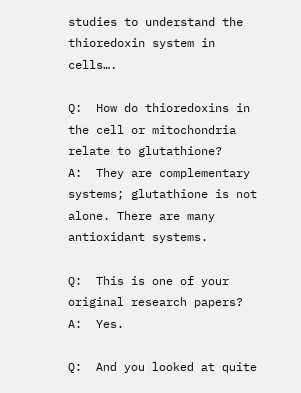studies to understand the thioredoxin system in cells….

Q:  How do thioredoxins in the cell or mitochondria relate to glutathione?
A:  They are complementary systems; glutathione is not alone. There are many antioxidant systems.

Q:  This is one of your original research papers?
A:  Yes.

Q:  And you looked at quite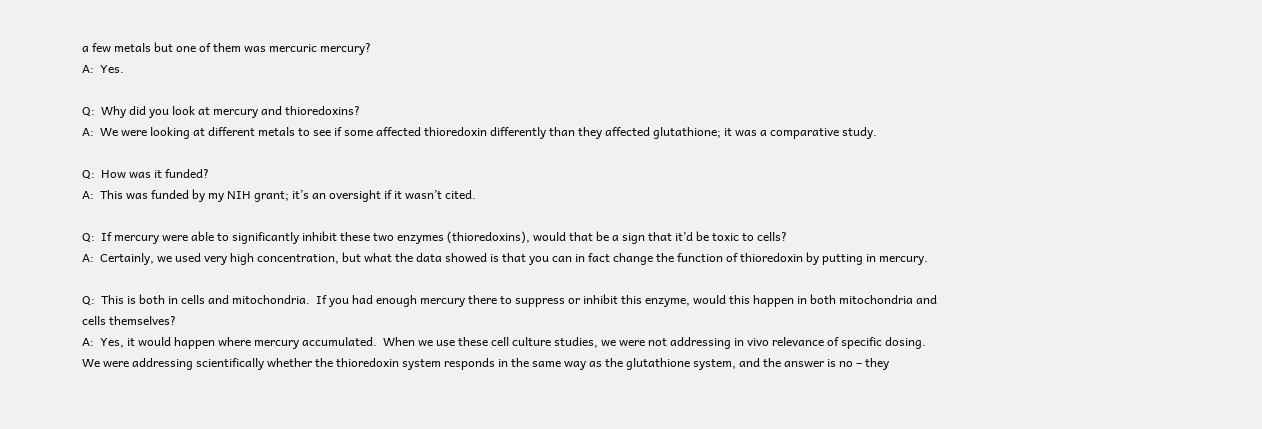a few metals but one of them was mercuric mercury?
A:  Yes.

Q:  Why did you look at mercury and thioredoxins?
A:  We were looking at different metals to see if some affected thioredoxin differently than they affected glutathione; it was a comparative study.

Q:  How was it funded?
A:  This was funded by my NIH grant; it’s an oversight if it wasn’t cited.

Q:  If mercury were able to significantly inhibit these two enzymes (thioredoxins), would that be a sign that it’d be toxic to cells?
A:  Certainly, we used very high concentration, but what the data showed is that you can in fact change the function of thioredoxin by putting in mercury.

Q:  This is both in cells and mitochondria.  If you had enough mercury there to suppress or inhibit this enzyme, would this happen in both mitochondria and cells themselves?
A:  Yes, it would happen where mercury accumulated.  When we use these cell culture studies, we were not addressing in vivo relevance of specific dosing.  We were addressing scientifically whether the thioredoxin system responds in the same way as the glutathione system, and the answer is no – they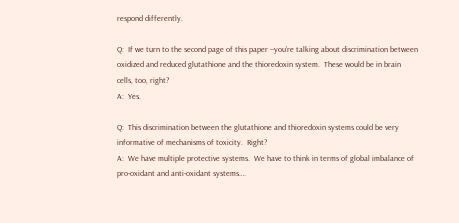respond differently.

Q:  If we turn to the second page of this paper --you’re talking about discrimination between oxidized and reduced glutathione and the thioredoxin system.  These would be in brain cells, too, right?
A:  Yes.

Q:  This discrimination between the glutathione and thioredoxin systems could be very informative of mechanisms of toxicity.  Right?
A:  We have multiple protective systems.  We have to think in terms of global imbalance of pro-oxidant and anti-oxidant systems….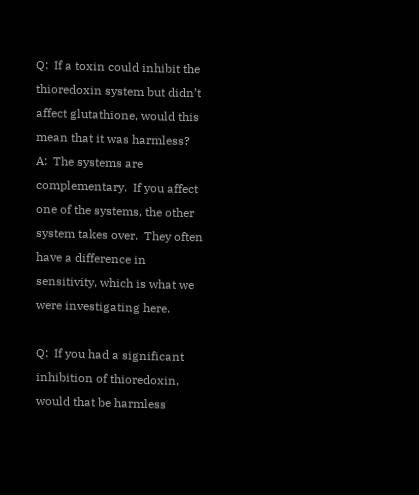Q:  If a toxin could inhibit the thioredoxin system but didn’t affect glutathione, would this mean that it was harmless?
A:  The systems are complementary.  If you affect one of the systems, the other system takes over.  They often have a difference in sensitivity, which is what we were investigating here.

Q:  If you had a significant inhibition of thioredoxin, would that be harmless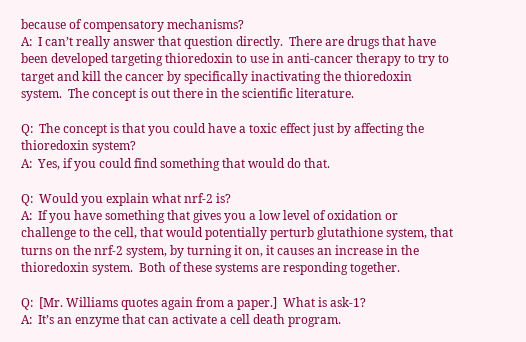because of compensatory mechanisms?
A:  I can’t really answer that question directly.  There are drugs that have been developed targeting thioredoxin to use in anti-cancer therapy to try to target and kill the cancer by specifically inactivating the thioredoxin system.  The concept is out there in the scientific literature.

Q:  The concept is that you could have a toxic effect just by affecting the thioredoxin system?
A:  Yes, if you could find something that would do that.

Q:  Would you explain what nrf-2 is?
A:  If you have something that gives you a low level of oxidation or challenge to the cell, that would potentially perturb glutathione system, that turns on the nrf-2 system, by turning it on, it causes an increase in the thioredoxin system.  Both of these systems are responding together.

Q:  [Mr. Williams quotes again from a paper.]  What is ask-1?
A:  It’s an enzyme that can activate a cell death program.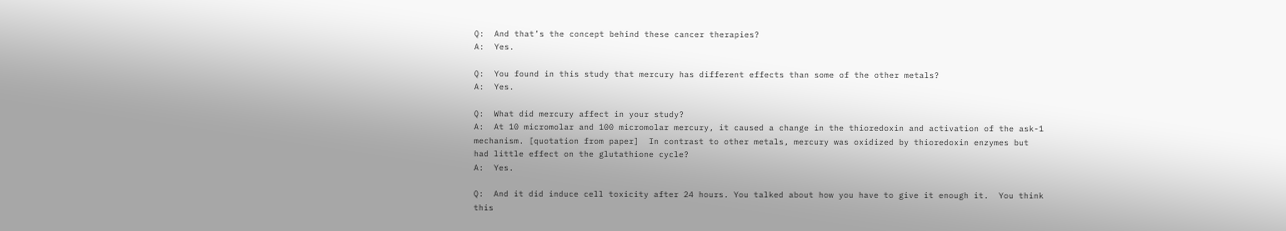Q:  And that’s the concept behind these cancer therapies?
A:  Yes.

Q:  You found in this study that mercury has different effects than some of the other metals?
A:  Yes.

Q:  What did mercury affect in your study?
A:  At 10 micromolar and 100 micromolar mercury, it caused a change in the thioredoxin and activation of the ask-1 mechanism. [quotation from paper]  In contrast to other metals, mercury was oxidized by thioredoxin enzymes but had little effect on the glutathione cycle?
A:  Yes.

Q:  And it did induce cell toxicity after 24 hours. You talked about how you have to give it enough it.  You think this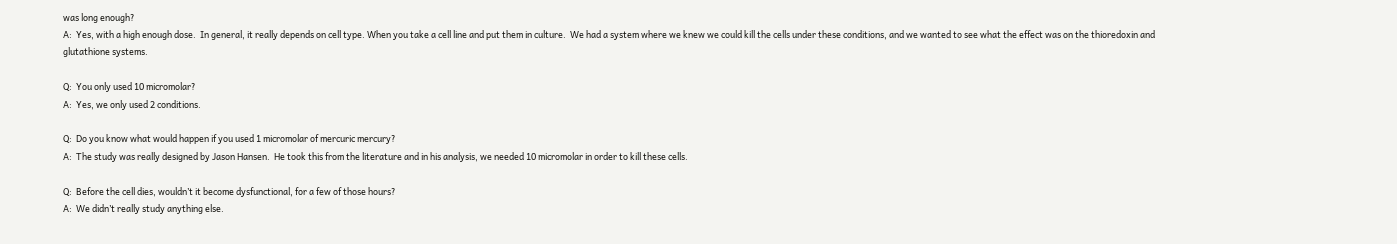was long enough?
A:  Yes, with a high enough dose.  In general, it really depends on cell type. When you take a cell line and put them in culture.  We had a system where we knew we could kill the cells under these conditions, and we wanted to see what the effect was on the thioredoxin and glutathione systems.

Q:  You only used 10 micromolar?
A:  Yes, we only used 2 conditions.

Q:  Do you know what would happen if you used 1 micromolar of mercuric mercury?
A:  The study was really designed by Jason Hansen.  He took this from the literature and in his analysis, we needed 10 micromolar in order to kill these cells.

Q:  Before the cell dies, wouldn’t it become dysfunctional, for a few of those hours?
A:  We didn’t really study anything else.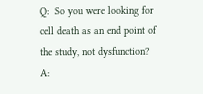Q:  So you were looking for cell death as an end point of the study, not dysfunction?
A: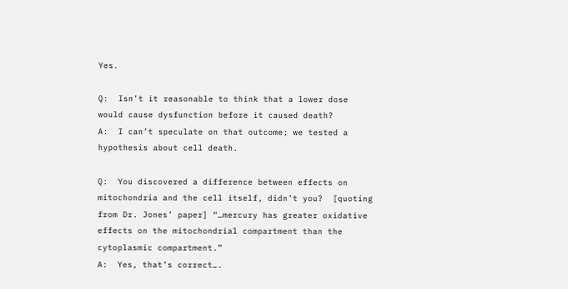Yes.

Q:  Isn’t it reasonable to think that a lower dose would cause dysfunction before it caused death?
A:  I can’t speculate on that outcome; we tested a hypothesis about cell death.

Q:  You discovered a difference between effects on mitochondria and the cell itself, didn’t you?  [quoting from Dr. Jones’ paper] “…mercury has greater oxidative effects on the mitochondrial compartment than the cytoplasmic compartment.”
A:  Yes, that’s correct….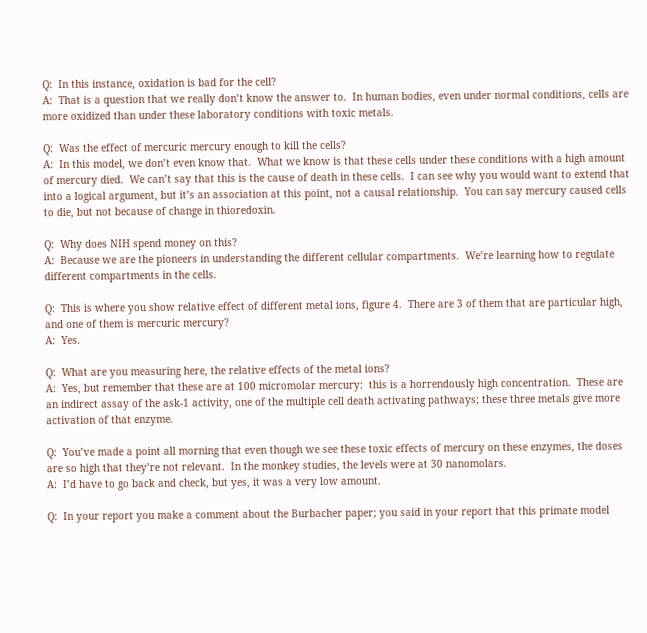Q:  In this instance, oxidation is bad for the cell?
A:  That is a question that we really don’t know the answer to.  In human bodies, even under normal conditions, cells are more oxidized than under these laboratory conditions with toxic metals.

Q:  Was the effect of mercuric mercury enough to kill the cells?
A:  In this model, we don’t even know that.  What we know is that these cells under these conditions with a high amount of mercury died.  We can’t say that this is the cause of death in these cells.  I can see why you would want to extend that into a logical argument, but it’s an association at this point, not a causal relationship.  You can say mercury caused cells to die, but not because of change in thioredoxin.

Q:  Why does NIH spend money on this?
A:  Because we are the pioneers in understanding the different cellular compartments.  We’re learning how to regulate different compartments in the cells.

Q:  This is where you show relative effect of different metal ions, figure 4.  There are 3 of them that are particular high, and one of them is mercuric mercury?
A:  Yes.

Q:  What are you measuring here, the relative effects of the metal ions?
A:  Yes, but remember that these are at 100 micromolar mercury:  this is a horrendously high concentration.  These are an indirect assay of the ask-1 activity, one of the multiple cell death activating pathways; these three metals give more activation of that enzyme.

Q:  You’ve made a point all morning that even though we see these toxic effects of mercury on these enzymes, the doses are so high that they’re not relevant.  In the monkey studies, the levels were at 30 nanomolars.
A:  I’d have to go back and check, but yes, it was a very low amount.

Q:  In your report you make a comment about the Burbacher paper; you said in your report that this primate model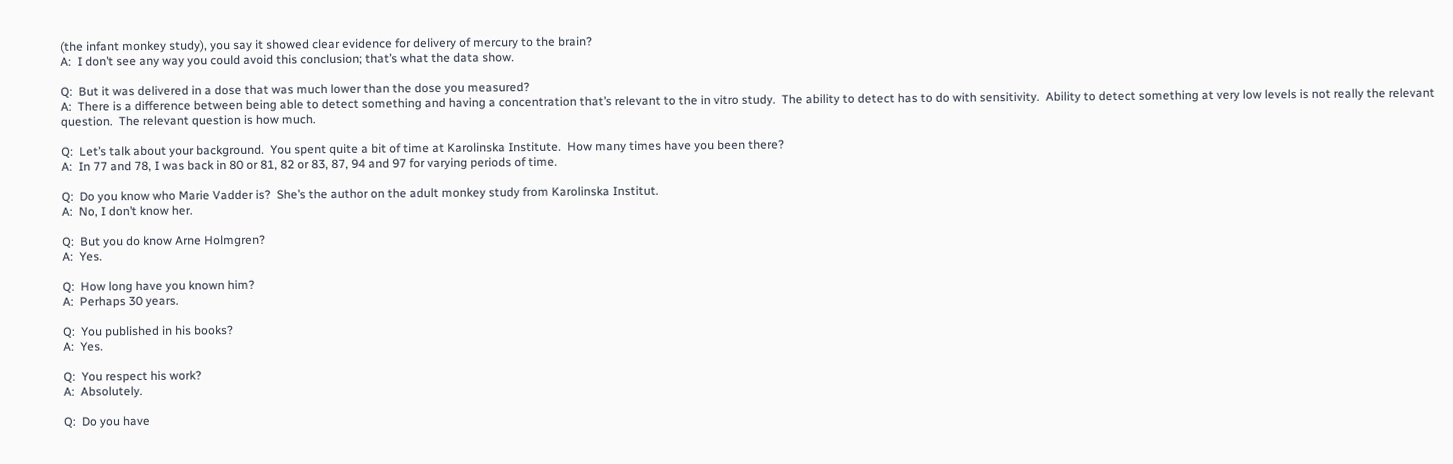(the infant monkey study), you say it showed clear evidence for delivery of mercury to the brain?
A:  I don’t see any way you could avoid this conclusion; that’s what the data show.

Q:  But it was delivered in a dose that was much lower than the dose you measured?
A:  There is a difference between being able to detect something and having a concentration that’s relevant to the in vitro study.  The ability to detect has to do with sensitivity.  Ability to detect something at very low levels is not really the relevant question.  The relevant question is how much.

Q:  Let’s talk about your background.  You spent quite a bit of time at Karolinska Institute.  How many times have you been there?
A:  In 77 and 78, I was back in 80 or 81, 82 or 83, 87, 94 and 97 for varying periods of time.

Q:  Do you know who Marie Vadder is?  She’s the author on the adult monkey study from Karolinska Institut.
A:  No, I don’t know her.

Q:  But you do know Arne Holmgren?
A:  Yes.

Q:  How long have you known him?
A:  Perhaps 30 years.

Q:  You published in his books?
A:  Yes.

Q:  You respect his work?
A:  Absolutely.

Q:  Do you have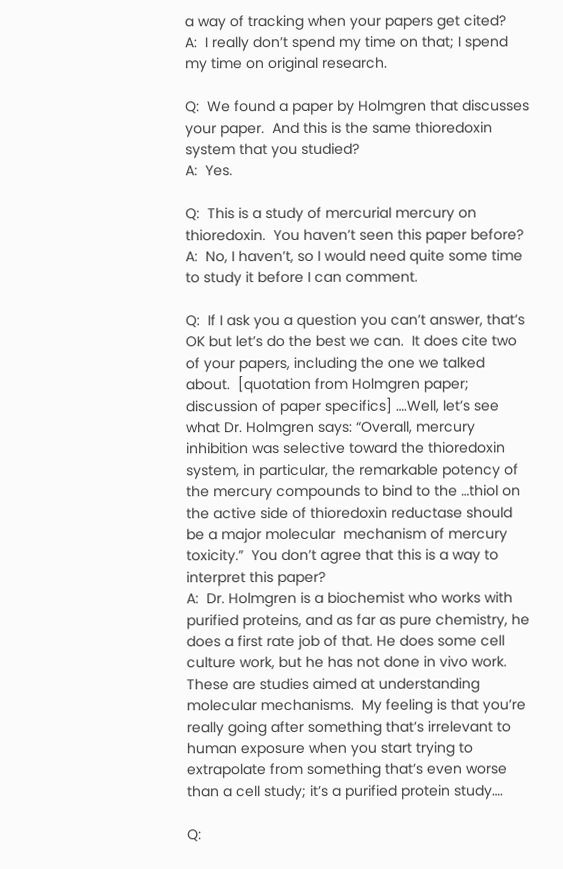a way of tracking when your papers get cited?
A:  I really don’t spend my time on that; I spend my time on original research.

Q:  We found a paper by Holmgren that discusses your paper.  And this is the same thioredoxin system that you studied?
A:  Yes.

Q:  This is a study of mercurial mercury on thioredoxin.  You haven’t seen this paper before?
A:  No, I haven’t, so I would need quite some time to study it before I can comment.

Q:  If I ask you a question you can’t answer, that’s OK but let’s do the best we can.  It does cite two of your papers, including the one we talked about.  [quotation from Holmgren paper; discussion of paper specifics] ….Well, let’s see what Dr. Holmgren says: “Overall, mercury inhibition was selective toward the thioredoxin system, in particular, the remarkable potency of the mercury compounds to bind to the …thiol on the active side of thioredoxin reductase should be a major molecular  mechanism of mercury toxicity.”  You don’t agree that this is a way to interpret this paper?
A:  Dr. Holmgren is a biochemist who works with purified proteins, and as far as pure chemistry, he does a first rate job of that. He does some cell culture work, but he has not done in vivo work.  These are studies aimed at understanding molecular mechanisms.  My feeling is that you’re really going after something that’s irrelevant to human exposure when you start trying to extrapolate from something that’s even worse than a cell study; it’s a purified protein study….

Q: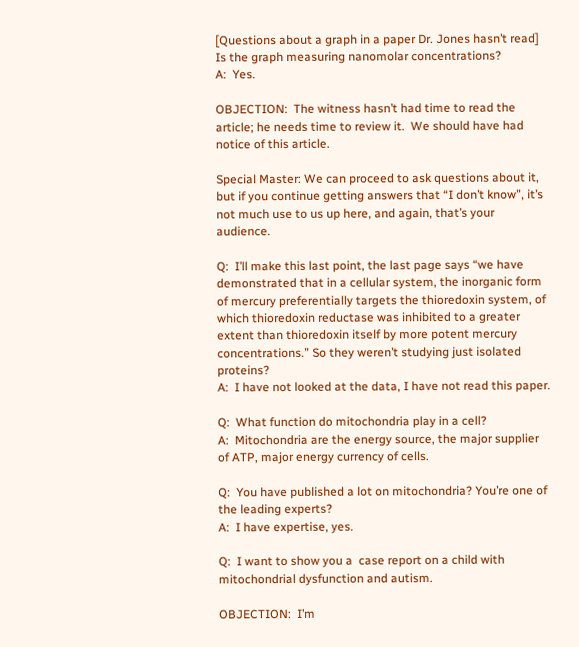[Questions about a graph in a paper Dr. Jones hasn’t read]  Is the graph measuring nanomolar concentrations?
A:  Yes.

OBJECTION:  The witness hasn’t had time to read the article; he needs time to review it.  We should have had notice of this article.

Special Master: We can proceed to ask questions about it, but if you continue getting answers that “I don’t know”, it’s not much use to us up here, and again, that’s your audience.

Q:  I’ll make this last point, the last page says “we have demonstrated that in a cellular system, the inorganic form of mercury preferentially targets the thioredoxin system, of which thioredoxin reductase was inhibited to a greater extent than thioredoxin itself by more potent mercury concentrations.” So they weren’t studying just isolated proteins?
A:  I have not looked at the data, I have not read this paper.

Q:  What function do mitochondria play in a cell?
A:  Mitochondria are the energy source, the major supplier of ATP, major energy currency of cells.

Q:  You have published a lot on mitochondria? You’re one of the leading experts?
A:  I have expertise, yes.

Q:  I want to show you a  case report on a child with mitochondrial dysfunction and autism.

OBJECTION:  I’m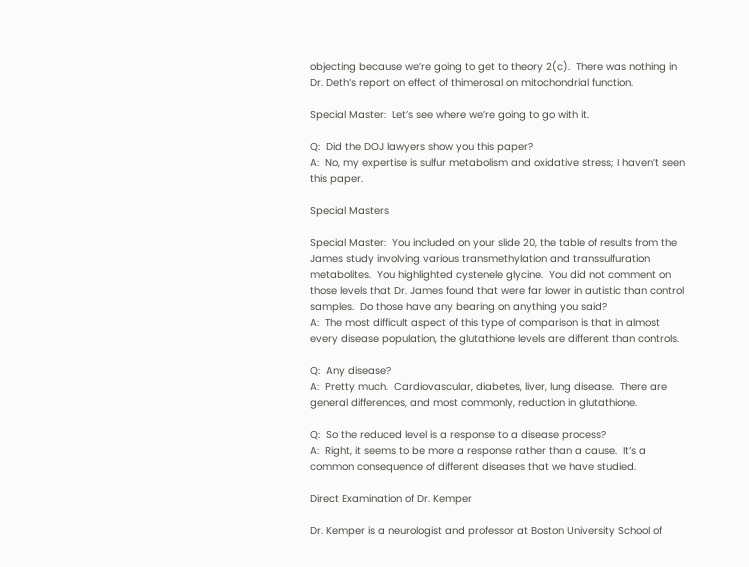objecting because we’re going to get to theory 2(c).  There was nothing in Dr. Deth’s report on effect of thimerosal on mitochondrial function.

Special Master:  Let’s see where we’re going to go with it.

Q:  Did the DOJ lawyers show you this paper?
A:  No, my expertise is sulfur metabolism and oxidative stress; I haven’t seen this paper.

Special Masters

Special Master:  You included on your slide 20, the table of results from the James study involving various transmethylation and transsulfuration metabolites.  You highlighted cystenele glycine.  You did not comment on those levels that Dr. James found that were far lower in autistic than control samples.  Do those have any bearing on anything you said?
A:  The most difficult aspect of this type of comparison is that in almost every disease population, the glutathione levels are different than controls.

Q:  Any disease?
A:  Pretty much.  Cardiovascular, diabetes, liver, lung disease.  There are general differences, and most commonly, reduction in glutathione.

Q:  So the reduced level is a response to a disease process?
A:  Right, it seems to be more a response rather than a cause.  It’s a common consequence of different diseases that we have studied.

Direct Examination of Dr. Kemper

Dr. Kemper is a neurologist and professor at Boston University School of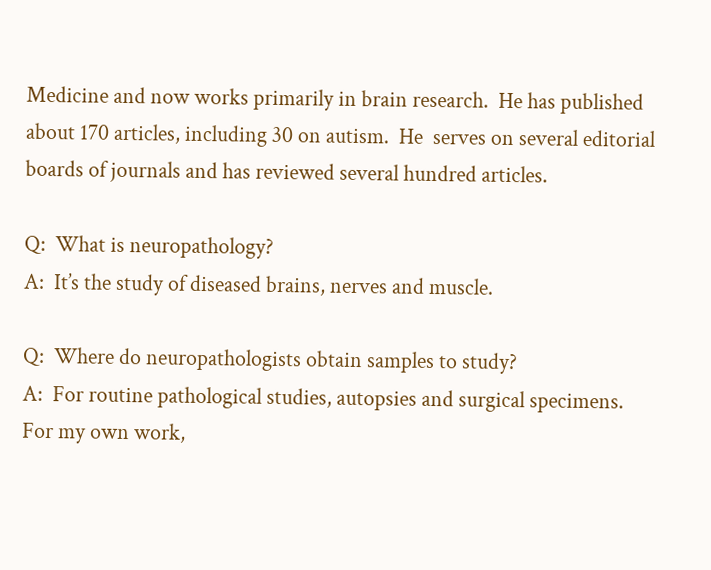Medicine and now works primarily in brain research.  He has published about 170 articles, including 30 on autism.  He  serves on several editorial boards of journals and has reviewed several hundred articles.

Q:  What is neuropathology?
A:  It’s the study of diseased brains, nerves and muscle.

Q:  Where do neuropathologists obtain samples to study?
A:  For routine pathological studies, autopsies and surgical specimens.  For my own work,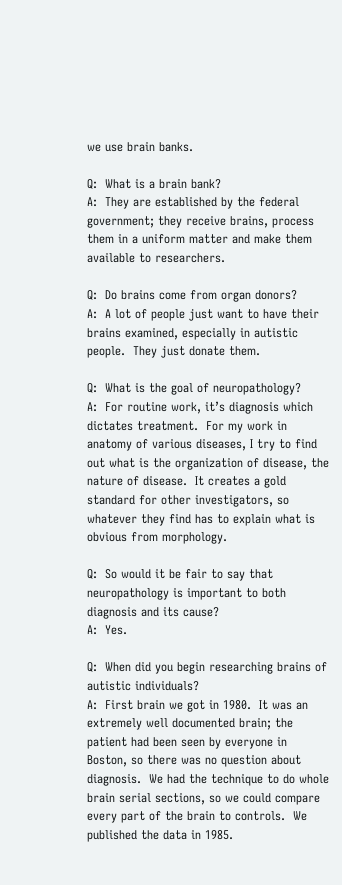we use brain banks.

Q:  What is a brain bank?
A:  They are established by the federal government; they receive brains, process them in a uniform matter and make them available to researchers.

Q:  Do brains come from organ donors?
A:  A lot of people just want to have their brains examined, especially in autistic people.  They just donate them.

Q:  What is the goal of neuropathology?
A:  For routine work, it’s diagnosis which dictates treatment.  For my work in anatomy of various diseases, I try to find out what is the organization of disease, the nature of disease.  It creates a gold standard for other investigators, so whatever they find has to explain what is obvious from morphology.

Q:  So would it be fair to say that neuropathology is important to both diagnosis and its cause?
A:  Yes.

Q:  When did you begin researching brains of autistic individuals?
A:  First brain we got in 1980.  It was an extremely well documented brain; the patient had been seen by everyone in Boston, so there was no question about diagnosis.  We had the technique to do whole brain serial sections, so we could compare every part of the brain to controls.  We published the data in 1985.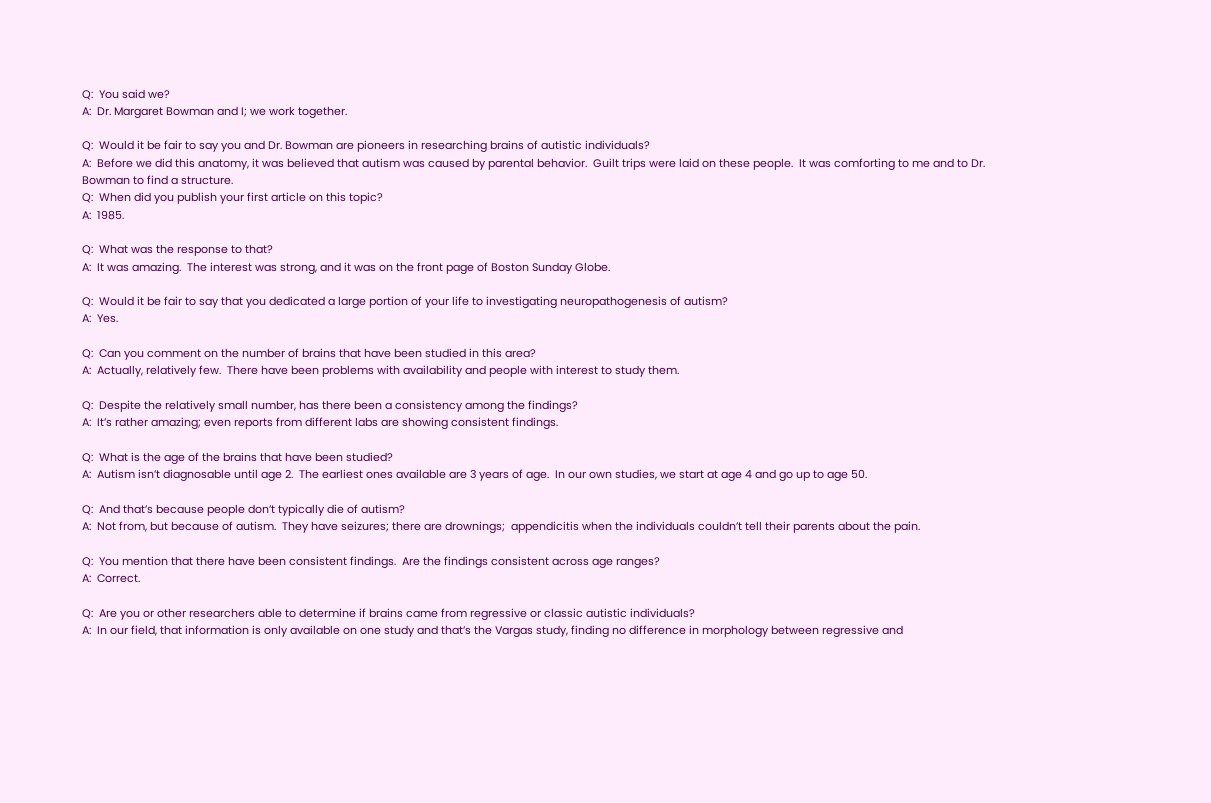Q:  You said we?
A:  Dr. Margaret Bowman and I; we work together.

Q:  Would it be fair to say you and Dr. Bowman are pioneers in researching brains of autistic individuals?
A:  Before we did this anatomy, it was believed that autism was caused by parental behavior.  Guilt trips were laid on these people.  It was comforting to me and to Dr. Bowman to find a structure.
Q:  When did you publish your first article on this topic?
A:  1985.

Q:  What was the response to that?
A:  It was amazing.  The interest was strong, and it was on the front page of Boston Sunday Globe.

Q:  Would it be fair to say that you dedicated a large portion of your life to investigating neuropathogenesis of autism?
A:  Yes.

Q:  Can you comment on the number of brains that have been studied in this area?
A:  Actually, relatively few.  There have been problems with availability and people with interest to study them.

Q:  Despite the relatively small number, has there been a consistency among the findings?
A:  It’s rather amazing; even reports from different labs are showing consistent findings.

Q:  What is the age of the brains that have been studied?
A:  Autism isn’t diagnosable until age 2.  The earliest ones available are 3 years of age.  In our own studies, we start at age 4 and go up to age 50.

Q:  And that’s because people don’t typically die of autism?
A:  Not from, but because of autism.  They have seizures; there are drownings;  appendicitis when the individuals couldn’t tell their parents about the pain.

Q:  You mention that there have been consistent findings.  Are the findings consistent across age ranges?
A:  Correct.

Q:  Are you or other researchers able to determine if brains came from regressive or classic autistic individuals?
A:  In our field, that information is only available on one study and that’s the Vargas study, finding no difference in morphology between regressive and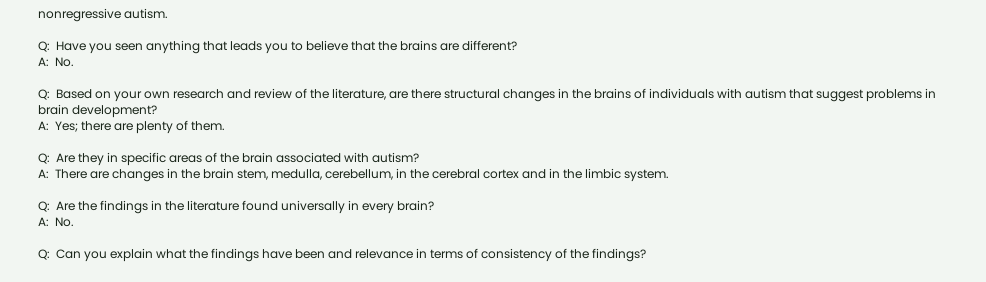nonregressive autism.

Q:  Have you seen anything that leads you to believe that the brains are different?
A:  No.

Q:  Based on your own research and review of the literature, are there structural changes in the brains of individuals with autism that suggest problems in brain development?
A:  Yes; there are plenty of them.

Q:  Are they in specific areas of the brain associated with autism?
A:  There are changes in the brain stem, medulla, cerebellum, in the cerebral cortex and in the limbic system.

Q:  Are the findings in the literature found universally in every brain?
A:  No.

Q:  Can you explain what the findings have been and relevance in terms of consistency of the findings?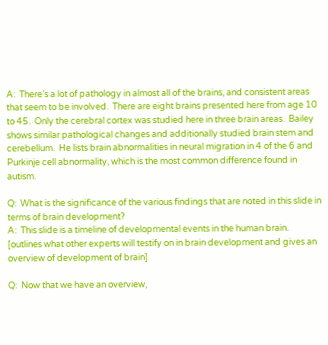A:  There’s a lot of pathology in almost all of the brains, and consistent areas that seem to be involved.  There are eight brains presented here from age 10 to 45.  Only the cerebral cortex was studied here in three brain areas.  Bailey shows similar pathological changes and additionally studied brain stem and cerebellum.  He lists brain abnormalities in neural migration in 4 of the 6 and Purkinje cell abnormality, which is the most common difference found in autism.

Q:  What is the significance of the various findings that are noted in this slide in terms of brain development?
A:  This slide is a timeline of developmental events in the human brain.  [outlines what other experts will testify on in brain development and gives an overview of development of brain]

Q:  Now that we have an overview,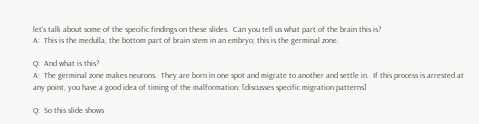let’s talk about some of the specific findings on these slides.  Can you tell us what part of the brain this is?
A:  This is the medulla, the bottom part of brain stem in an embryo; this is the germinal zone.

Q:  And what is this?
A:  The germinal zone makes neurons.  They are born in one spot and migrate to another and settle in.  If this process is arrested at any point, you have a good idea of timing of the malformation. [discusses specific migration patterns]

Q:  So this slide shows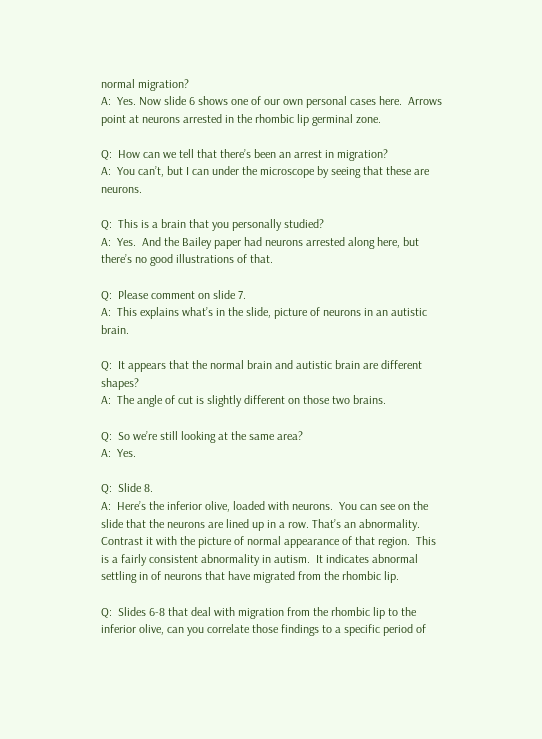normal migration?
A:  Yes. Now slide 6 shows one of our own personal cases here.  Arrows point at neurons arrested in the rhombic lip germinal zone.

Q:  How can we tell that there’s been an arrest in migration?
A:  You can’t, but I can under the microscope by seeing that these are neurons.

Q:  This is a brain that you personally studied?
A:  Yes.  And the Bailey paper had neurons arrested along here, but there’s no good illustrations of that.

Q:  Please comment on slide 7.
A:  This explains what’s in the slide, picture of neurons in an autistic brain.

Q:  It appears that the normal brain and autistic brain are different shapes?
A:  The angle of cut is slightly different on those two brains.

Q:  So we’re still looking at the same area?
A:  Yes.

Q:  Slide 8.
A:  Here’s the inferior olive, loaded with neurons.  You can see on the slide that the neurons are lined up in a row. That’s an abnormality.  Contrast it with the picture of normal appearance of that region.  This is a fairly consistent abnormality in autism.  It indicates abnormal settling in of neurons that have migrated from the rhombic lip.

Q:  Slides 6-8 that deal with migration from the rhombic lip to the inferior olive, can you correlate those findings to a specific period of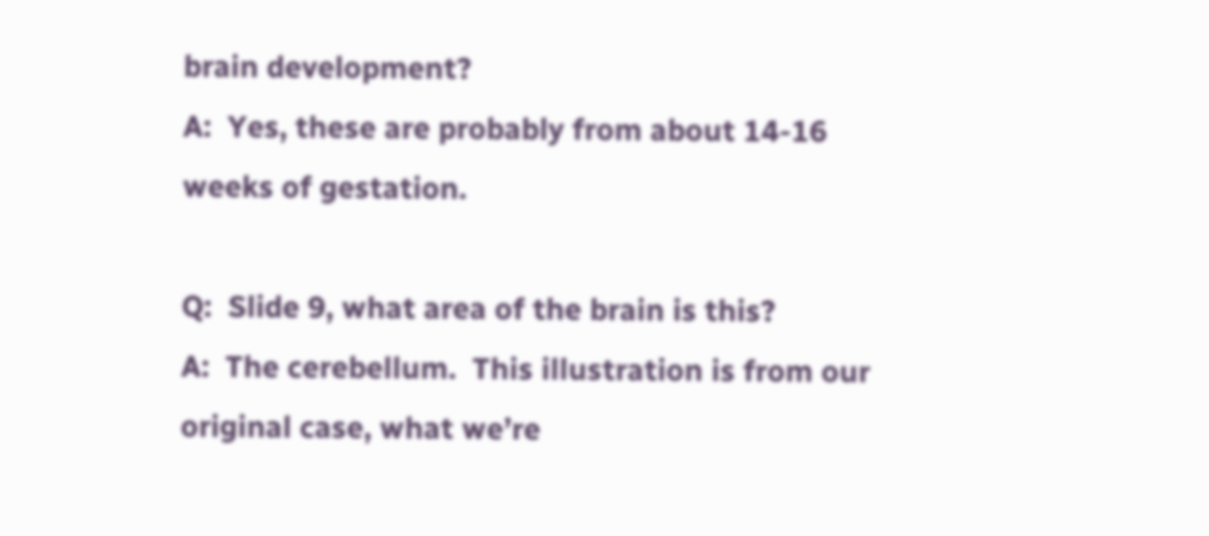brain development?
A:  Yes, these are probably from about 14-16 weeks of gestation.

Q:  Slide 9, what area of the brain is this?
A:  The cerebellum.  This illustration is from our original case, what we’re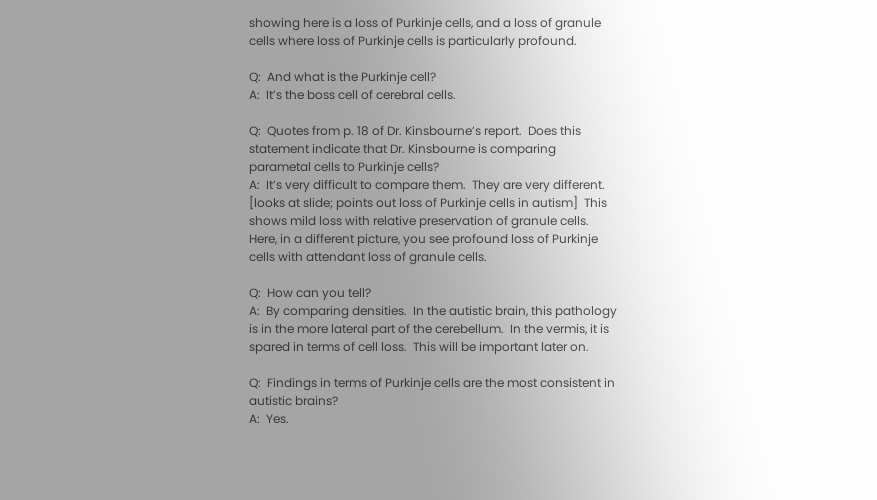showing here is a loss of Purkinje cells, and a loss of granule cells where loss of Purkinje cells is particularly profound.

Q:  And what is the Purkinje cell?
A:  It’s the boss cell of cerebral cells.

Q:  Quotes from p. 18 of Dr. Kinsbourne’s report.  Does this statement indicate that Dr. Kinsbourne is comparing parametal cells to Purkinje cells?
A:  It’s very difficult to compare them.  They are very different.  [looks at slide; points out loss of Purkinje cells in autism]  This shows mild loss with relative preservation of granule cells.  Here, in a different picture, you see profound loss of Purkinje cells with attendant loss of granule cells.

Q:  How can you tell?
A:  By comparing densities.  In the autistic brain, this pathology is in the more lateral part of the cerebellum.  In the vermis, it is spared in terms of cell loss.  This will be important later on.

Q:  Findings in terms of Purkinje cells are the most consistent in autistic brains?
A:  Yes.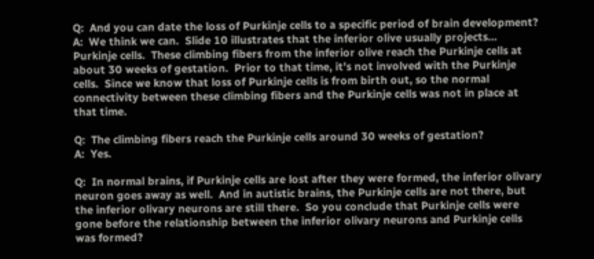Q:  And you can date the loss of Purkinje cells to a specific period of brain development?
A:  We think we can.  Slide 10 illustrates that the inferior olive usually projects… Purkinje cells.  These climbing fibers from the inferior olive reach the Purkinje cells at about 30 weeks of gestation.  Prior to that time, it’s not involved with the Purkinje cells.  Since we know that loss of Purkinje cells is from birth out, so the normal connectivity between these climbing fibers and the Purkinje cells was not in place at that time.

Q:  The climbing fibers reach the Purkinje cells around 30 weeks of gestation?
A:  Yes.

Q:  In normal brains, if Purkinje cells are lost after they were formed, the inferior olivary neuron goes away as well.  And in autistic brains, the Purkinje cells are not there, but the inferior olivary neurons are still there.  So you conclude that Purkinje cells were gone before the relationship between the inferior olivary neurons and Purkinje cells was formed?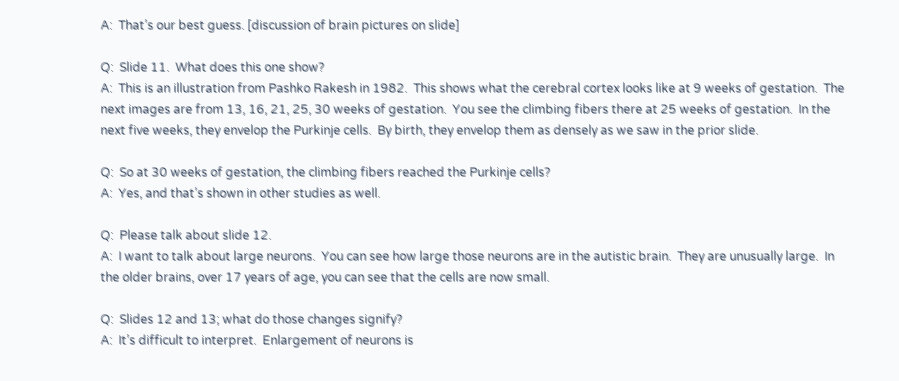A:  That’s our best guess. [discussion of brain pictures on slide]

Q:  Slide 11.  What does this one show?
A:  This is an illustration from Pashko Rakesh in 1982.  This shows what the cerebral cortex looks like at 9 weeks of gestation.  The next images are from 13, 16, 21, 25, 30 weeks of gestation.  You see the climbing fibers there at 25 weeks of gestation.  In the next five weeks, they envelop the Purkinje cells.  By birth, they envelop them as densely as we saw in the prior slide.

Q:  So at 30 weeks of gestation, the climbing fibers reached the Purkinje cells?
A:  Yes, and that’s shown in other studies as well.

Q:  Please talk about slide 12.
A:  I want to talk about large neurons.  You can see how large those neurons are in the autistic brain.  They are unusually large.  In the older brains, over 17 years of age, you can see that the cells are now small.

Q:  Slides 12 and 13; what do those changes signify?
A:  It’s difficult to interpret.  Enlargement of neurons is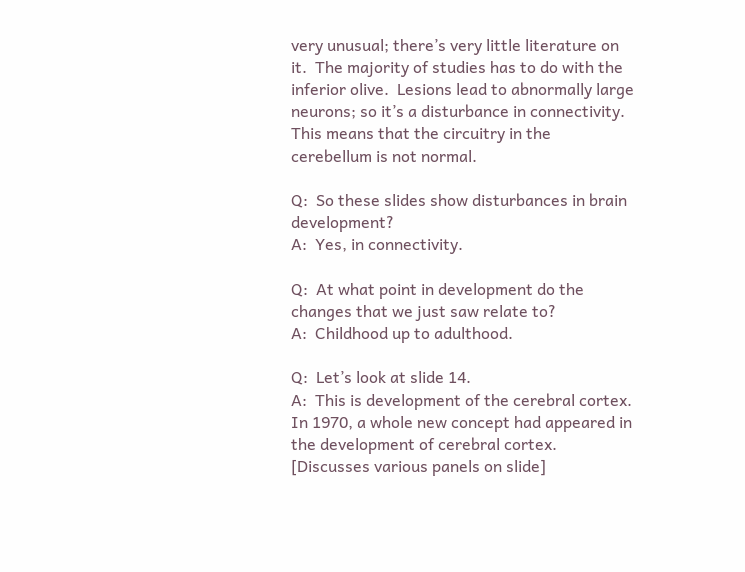very unusual; there’s very little literature on it.  The majority of studies has to do with the inferior olive.  Lesions lead to abnormally large neurons; so it’s a disturbance in connectivity.  This means that the circuitry in the cerebellum is not normal.

Q:  So these slides show disturbances in brain development?
A:  Yes, in connectivity.

Q:  At what point in development do the changes that we just saw relate to?
A:  Childhood up to adulthood.

Q:  Let’s look at slide 14.
A:  This is development of the cerebral cortex.  In 1970, a whole new concept had appeared in the development of cerebral cortex.  [Discusses various panels on slide]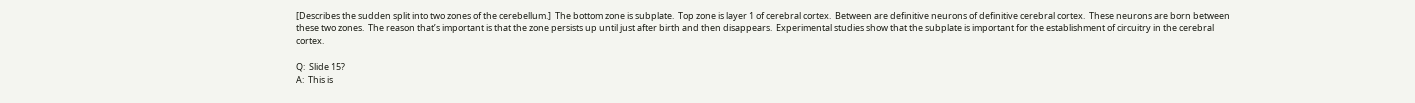[Describes the sudden split into two zones of the cerebellum.]  The bottom zone is subplate.  Top zone is layer 1 of cerebral cortex.  Between are definitive neurons of definitive cerebral cortex.  These neurons are born between these two zones.  The reason that’s important is that the zone persists up until just after birth and then disappears.  Experimental studies show that the subplate is important for the establishment of circuitry in the cerebral cortex.

Q:  Slide 15?
A:  This is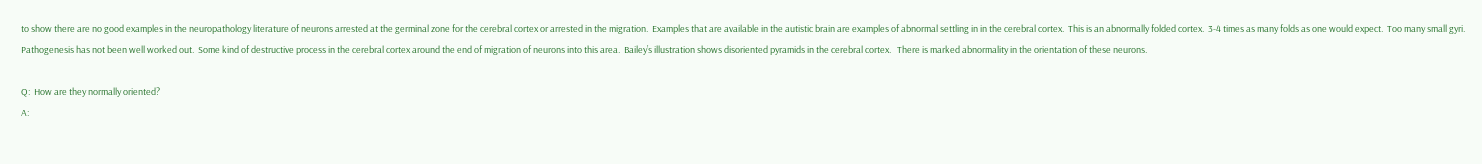to show there are no good examples in the neuropathology literature of neurons arrested at the germinal zone for the cerebral cortex or arrested in the migration.  Examples that are available in the autistic brain are examples of abnormal settling in in the cerebral cortex.  This is an abnormally folded cortex.  3-4 times as many folds as one would expect.  Too many small gyri.  Pathogenesis has not been well worked out.  Some kind of destructive process in the cerebral cortex around the end of migration of neurons into this area.  Bailey’s illustration shows disoriented pyramids in the cerebral cortex.   There is marked abnormality in the orientation of these neurons.

Q:  How are they normally oriented?
A: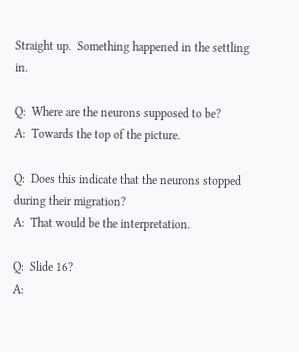Straight up.  Something happened in the settling in.

Q:  Where are the neurons supposed to be?
A:  Towards the top of the picture.

Q:  Does this indicate that the neurons stopped during their migration?
A:  That would be the interpretation.

Q:  Slide 16?
A: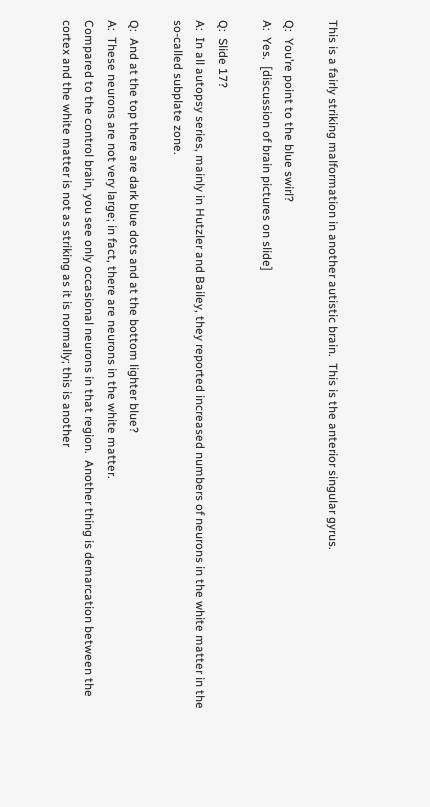This is a fairly striking malformation in another autistic brain.  This is the anterior singular gyrus.

Q:  You’re point to the blue swirl?
A:  Yes.  [discussion of brain pictures on slide]

Q:  Slide 17?
A:  In all autopsy series, mainly in Hutzler and Bailey, they reported increased numbers of neurons in the white matter in the so-called subplate zone.

Q:  And at the top there are dark blue dots and at the bottom lighter blue?
A:  These neurons are not very large; in fact, there are neurons in the white matter.
Compared to the control brain, you see only occasional neurons in that region.  Another thing is demarcation between the cortex and the white matter is not as striking as it is normally; this is another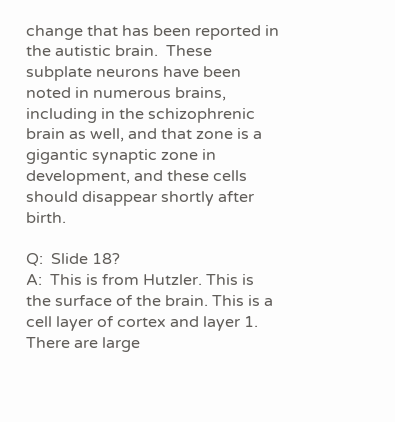change that has been reported in the autistic brain.  These subplate neurons have been noted in numerous brains, including in the schizophrenic brain as well, and that zone is a gigantic synaptic zone in development, and these cells should disappear shortly after birth.

Q:  Slide 18?
A:  This is from Hutzler. This is the surface of the brain. This is a cell layer of cortex and layer 1.  There are large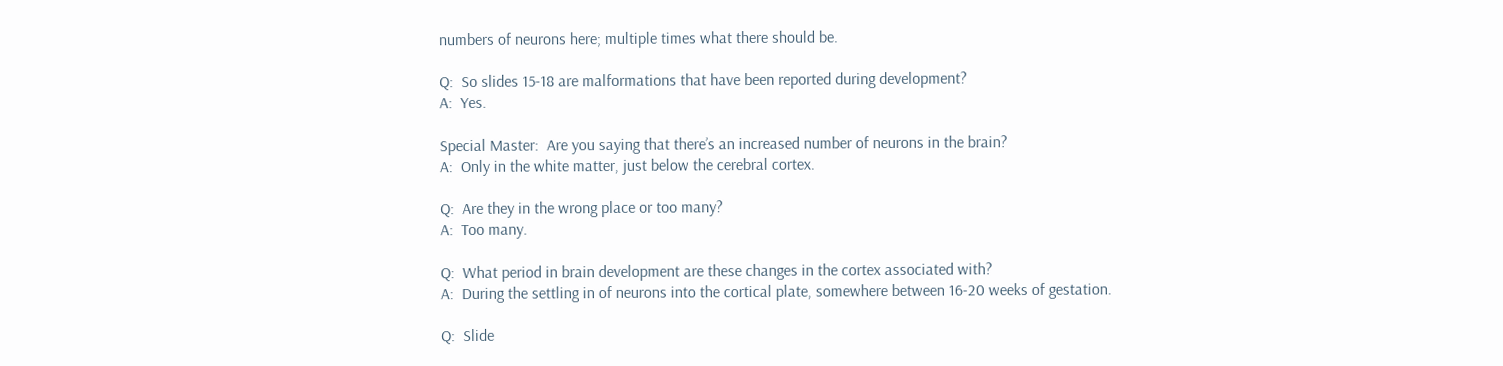numbers of neurons here; multiple times what there should be.

Q:  So slides 15-18 are malformations that have been reported during development?
A:  Yes.

Special Master:  Are you saying that there’s an increased number of neurons in the brain?
A:  Only in the white matter, just below the cerebral cortex.

Q:  Are they in the wrong place or too many?
A:  Too many.

Q:  What period in brain development are these changes in the cortex associated with?
A:  During the settling in of neurons into the cortical plate, somewhere between 16-20 weeks of gestation.

Q:  Slide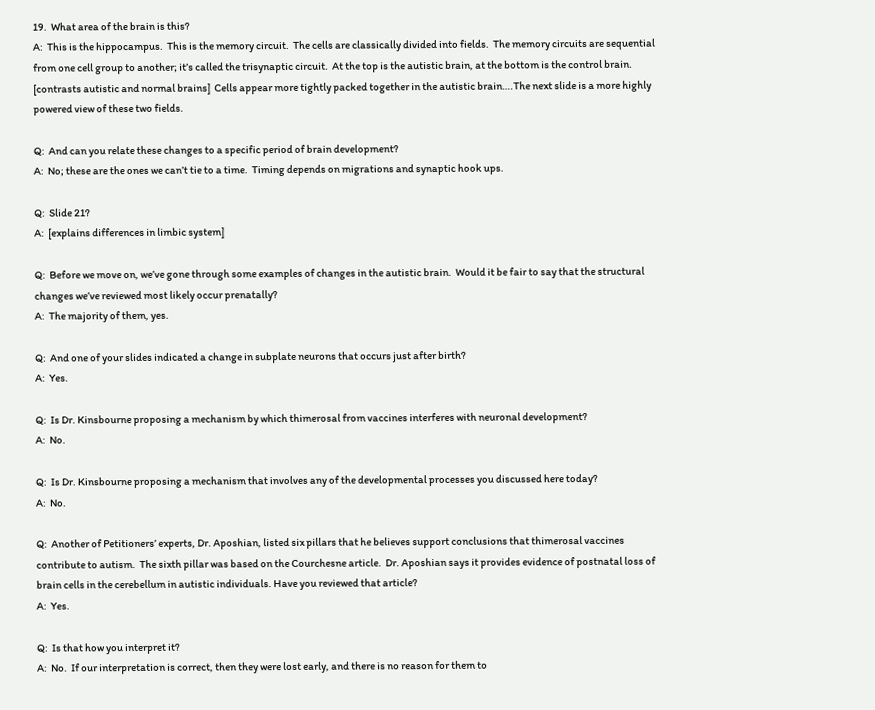19.  What area of the brain is this?
A:  This is the hippocampus.  This is the memory circuit.  The cells are classically divided into fields.  The memory circuits are sequential from one cell group to another; it’s called the trisynaptic circuit.  At the top is the autistic brain, at the bottom is the control brain. [contrasts autistic and normal brains]  Cells appear more tightly packed together in the autistic brain….The next slide is a more highly powered view of these two fields.

Q:  And can you relate these changes to a specific period of brain development?
A:  No; these are the ones we can’t tie to a time.  Timing depends on migrations and synaptic hook ups.

Q:  Slide 21?
A:  [explains differences in limbic system]

Q:  Before we move on, we’ve gone through some examples of changes in the autistic brain.  Would it be fair to say that the structural changes we’ve reviewed most likely occur prenatally?
A:  The majority of them, yes.

Q:  And one of your slides indicated a change in subplate neurons that occurs just after birth?
A:  Yes.

Q:  Is Dr. Kinsbourne proposing a mechanism by which thimerosal from vaccines interferes with neuronal development?
A:  No.

Q:  Is Dr. Kinsbourne proposing a mechanism that involves any of the developmental processes you discussed here today?
A:  No.

Q:  Another of Petitioners’ experts, Dr. Aposhian, listed six pillars that he believes support conclusions that thimerosal vaccines contribute to autism.  The sixth pillar was based on the Courchesne article.  Dr. Aposhian says it provides evidence of postnatal loss of brain cells in the cerebellum in autistic individuals. Have you reviewed that article?
A:  Yes.

Q:  Is that how you interpret it?
A:  No.  If our interpretation is correct, then they were lost early, and there is no reason for them to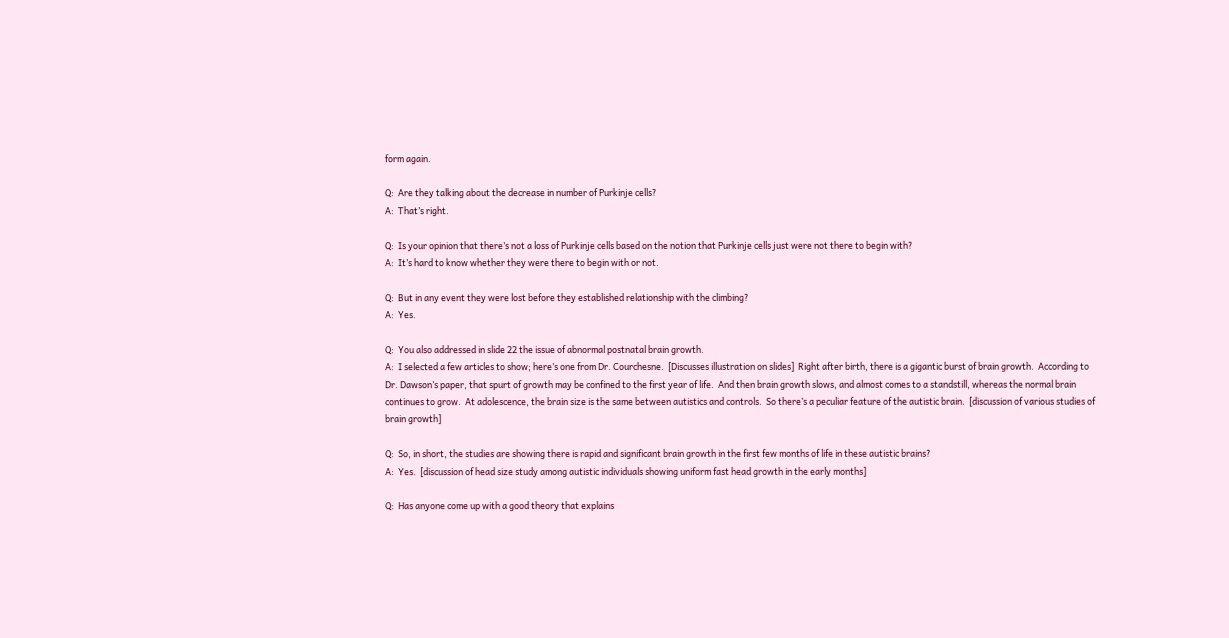form again.

Q:  Are they talking about the decrease in number of Purkinje cells?
A:  That’s right.

Q:  Is your opinion that there’s not a loss of Purkinje cells based on the notion that Purkinje cells just were not there to begin with?
A:  It’s hard to know whether they were there to begin with or not.

Q:  But in any event they were lost before they established relationship with the climbing?
A:  Yes.

Q:  You also addressed in slide 22 the issue of abnormal postnatal brain growth.
A:  I selected a few articles to show; here’s one from Dr. Courchesne.  [Discusses illustration on slides]  Right after birth, there is a gigantic burst of brain growth.  According to Dr. Dawson’s paper, that spurt of growth may be confined to the first year of life.  And then brain growth slows, and almost comes to a standstill, whereas the normal brain continues to grow.  At adolescence, the brain size is the same between autistics and controls.  So there’s a peculiar feature of the autistic brain.  [discussion of various studies of brain growth]

Q:  So, in short, the studies are showing there is rapid and significant brain growth in the first few months of life in these autistic brains?
A:  Yes.  [discussion of head size study among autistic individuals showing uniform fast head growth in the early months]

Q:  Has anyone come up with a good theory that explains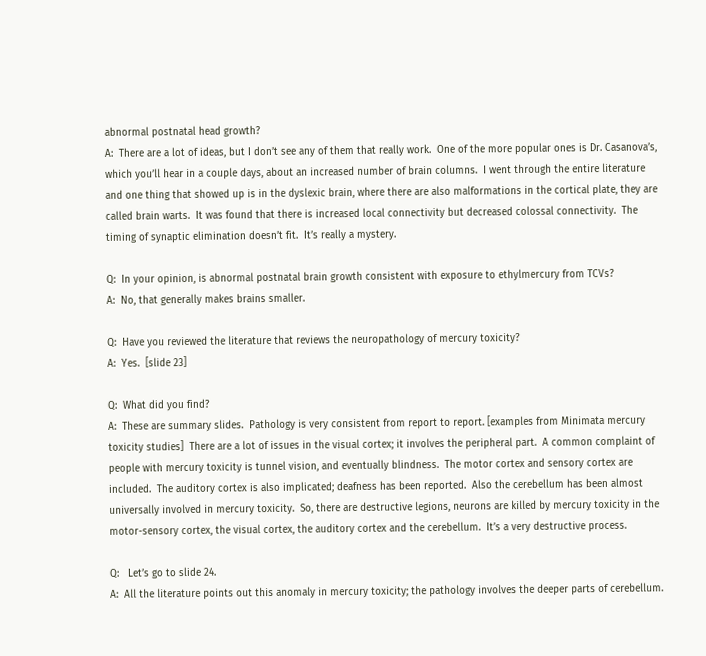abnormal postnatal head growth?
A:  There are a lot of ideas, but I don’t see any of them that really work.  One of the more popular ones is Dr. Casanova’s, which you’ll hear in a couple days, about an increased number of brain columns.  I went through the entire literature and one thing that showed up is in the dyslexic brain, where there are also malformations in the cortical plate, they are called brain warts.  It was found that there is increased local connectivity but decreased colossal connectivity.  The timing of synaptic elimination doesn’t fit.  It’s really a mystery.

Q:  In your opinion, is abnormal postnatal brain growth consistent with exposure to ethylmercury from TCVs?
A:  No, that generally makes brains smaller.

Q:  Have you reviewed the literature that reviews the neuropathology of mercury toxicity?
A:  Yes.  [slide 23]

Q:  What did you find?
A:  These are summary slides.  Pathology is very consistent from report to report. [examples from Minimata mercury toxicity studies]  There are a lot of issues in the visual cortex; it involves the peripheral part.  A common complaint of people with mercury toxicity is tunnel vision, and eventually blindness.  The motor cortex and sensory cortex are included.  The auditory cortex is also implicated; deafness has been reported.  Also the cerebellum has been almost universally involved in mercury toxicity.  So, there are destructive legions, neurons are killed by mercury toxicity in the motor-sensory cortex, the visual cortex, the auditory cortex and the cerebellum.  It’s a very destructive process.

Q:   Let’s go to slide 24.
A:  All the literature points out this anomaly in mercury toxicity; the pathology involves the deeper parts of cerebellum.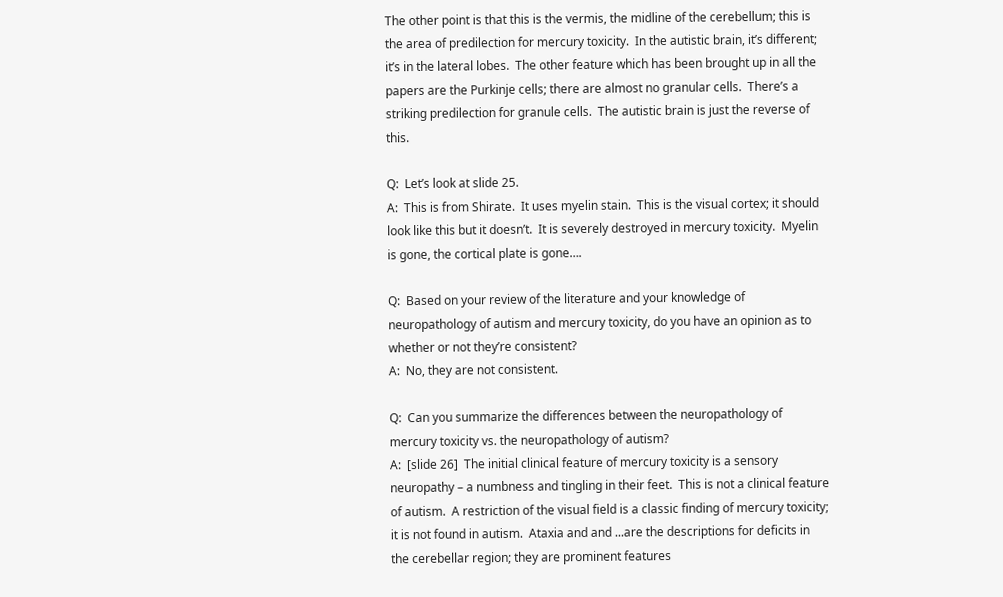The other point is that this is the vermis, the midline of the cerebellum; this is the area of predilection for mercury toxicity.  In the autistic brain, it’s different; it’s in the lateral lobes.  The other feature which has been brought up in all the papers are the Purkinje cells; there are almost no granular cells.  There’s a striking predilection for granule cells.  The autistic brain is just the reverse of this.

Q:  Let’s look at slide 25.
A:  This is from Shirate.  It uses myelin stain.  This is the visual cortex; it should look like this but it doesn’t.  It is severely destroyed in mercury toxicity.  Myelin is gone, the cortical plate is gone….

Q:  Based on your review of the literature and your knowledge of neuropathology of autism and mercury toxicity, do you have an opinion as to whether or not they’re consistent?
A:  No, they are not consistent.

Q:  Can you summarize the differences between the neuropathology of mercury toxicity vs. the neuropathology of autism?
A:  [slide 26]  The initial clinical feature of mercury toxicity is a sensory neuropathy – a numbness and tingling in their feet.  This is not a clinical feature of autism.  A restriction of the visual field is a classic finding of mercury toxicity; it is not found in autism.  Ataxia and and ...are the descriptions for deficits in the cerebellar region; they are prominent features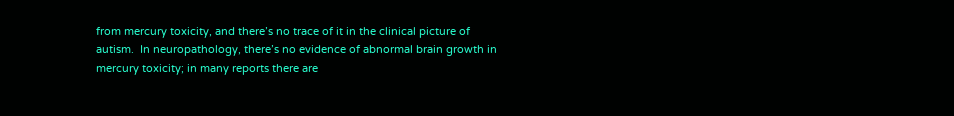from mercury toxicity, and there’s no trace of it in the clinical picture of autism.  In neuropathology, there’s no evidence of abnormal brain growth in mercury toxicity; in many reports there are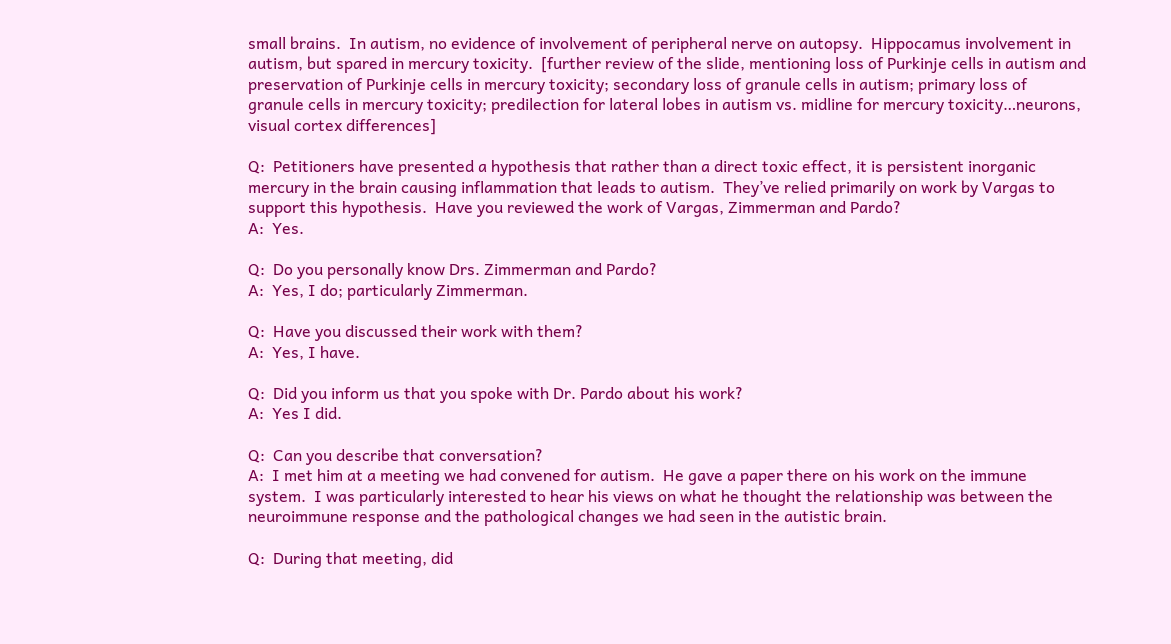small brains.  In autism, no evidence of involvement of peripheral nerve on autopsy.  Hippocamus involvement in autism, but spared in mercury toxicity.  [further review of the slide, mentioning loss of Purkinje cells in autism and preservation of Purkinje cells in mercury toxicity; secondary loss of granule cells in autism; primary loss of granule cells in mercury toxicity; predilection for lateral lobes in autism vs. midline for mercury toxicity…neurons, visual cortex differences]

Q:  Petitioners have presented a hypothesis that rather than a direct toxic effect, it is persistent inorganic mercury in the brain causing inflammation that leads to autism.  They’ve relied primarily on work by Vargas to support this hypothesis.  Have you reviewed the work of Vargas, Zimmerman and Pardo?
A:  Yes.

Q:  Do you personally know Drs. Zimmerman and Pardo?
A:  Yes, I do; particularly Zimmerman.

Q:  Have you discussed their work with them?
A:  Yes, I have.

Q:  Did you inform us that you spoke with Dr. Pardo about his work?
A:  Yes I did.

Q:  Can you describe that conversation?
A:  I met him at a meeting we had convened for autism.  He gave a paper there on his work on the immune system.  I was particularly interested to hear his views on what he thought the relationship was between the neuroimmune response and the pathological changes we had seen in the autistic brain.

Q:  During that meeting, did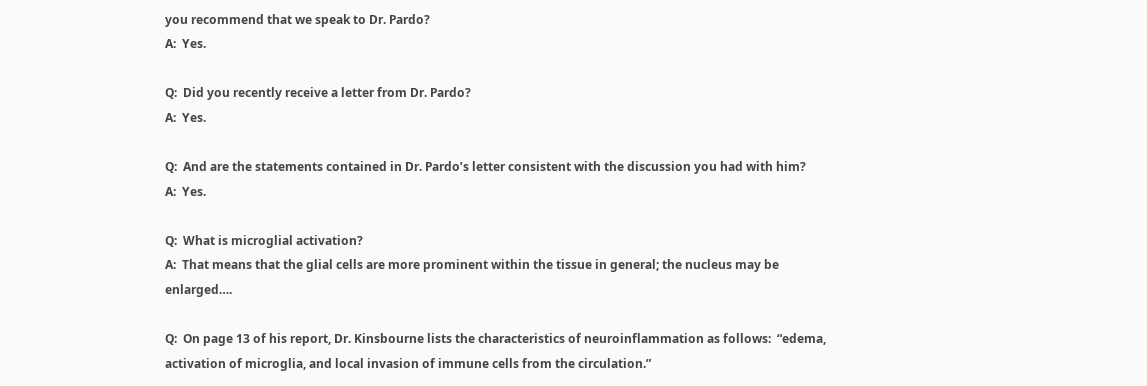you recommend that we speak to Dr. Pardo?
A:  Yes.

Q:  Did you recently receive a letter from Dr. Pardo?
A:  Yes.

Q:  And are the statements contained in Dr. Pardo’s letter consistent with the discussion you had with him?
A:  Yes.

Q:  What is microglial activation?
A:  That means that the glial cells are more prominent within the tissue in general; the nucleus may be enlarged….

Q:  On page 13 of his report, Dr. Kinsbourne lists the characteristics of neuroinflammation as follows:  “edema, activation of microglia, and local invasion of immune cells from the circulation.”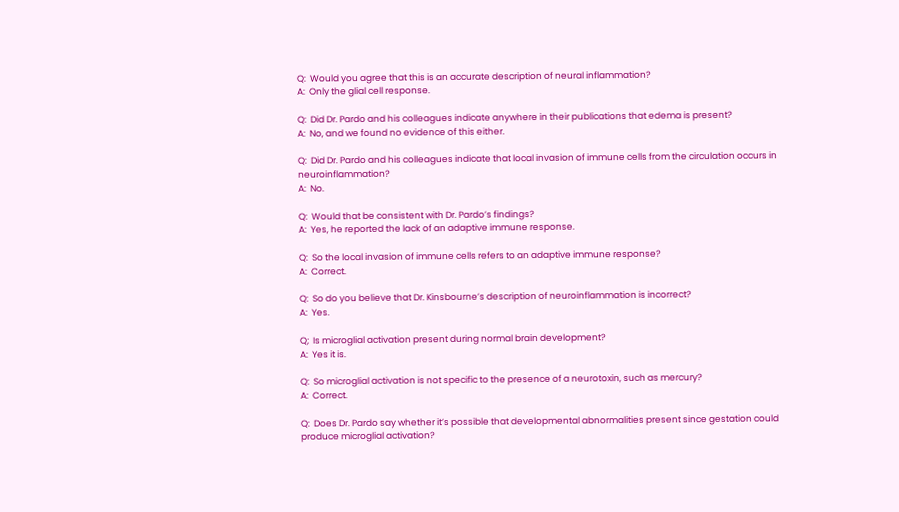Q:  Would you agree that this is an accurate description of neural inflammation?
A:  Only the glial cell response.

Q:  Did Dr. Pardo and his colleagues indicate anywhere in their publications that edema is present?
A:  No, and we found no evidence of this either.

Q:  Did Dr. Pardo and his colleagues indicate that local invasion of immune cells from the circulation occurs in neuroinflammation?
A:  No.

Q:  Would that be consistent with Dr. Pardo’s findings?
A:  Yes, he reported the lack of an adaptive immune response.

Q:  So the local invasion of immune cells refers to an adaptive immune response?
A:  Correct.

Q:  So do you believe that Dr. Kinsbourne’s description of neuroinflammation is incorrect?
A:  Yes.

Q;  Is microglial activation present during normal brain development?
A:  Yes it is.

Q:  So microglial activation is not specific to the presence of a neurotoxin, such as mercury?
A:  Correct.

Q:  Does Dr. Pardo say whether it’s possible that developmental abnormalities present since gestation could produce microglial activation?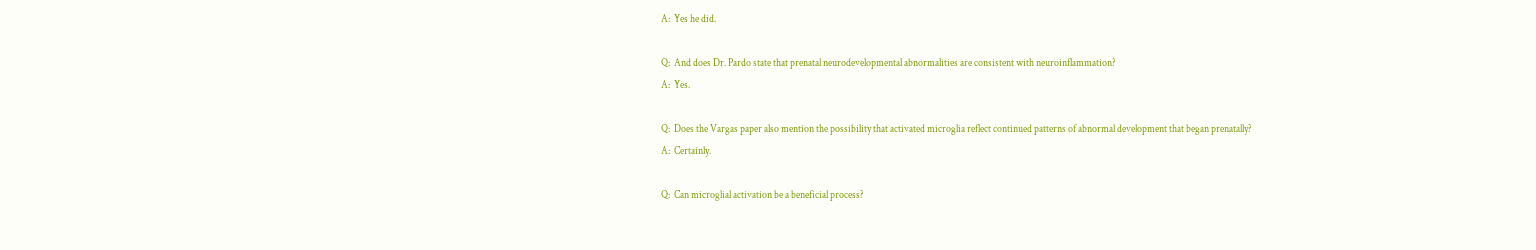A:  Yes he did.

Q:  And does Dr. Pardo state that prenatal neurodevelopmental abnormalities are consistent with neuroinflammation?
A:  Yes.

Q:  Does the Vargas paper also mention the possibility that activated microglia reflect continued patterns of abnormal development that began prenatally?
A:  Certainly.

Q:  Can microglial activation be a beneficial process?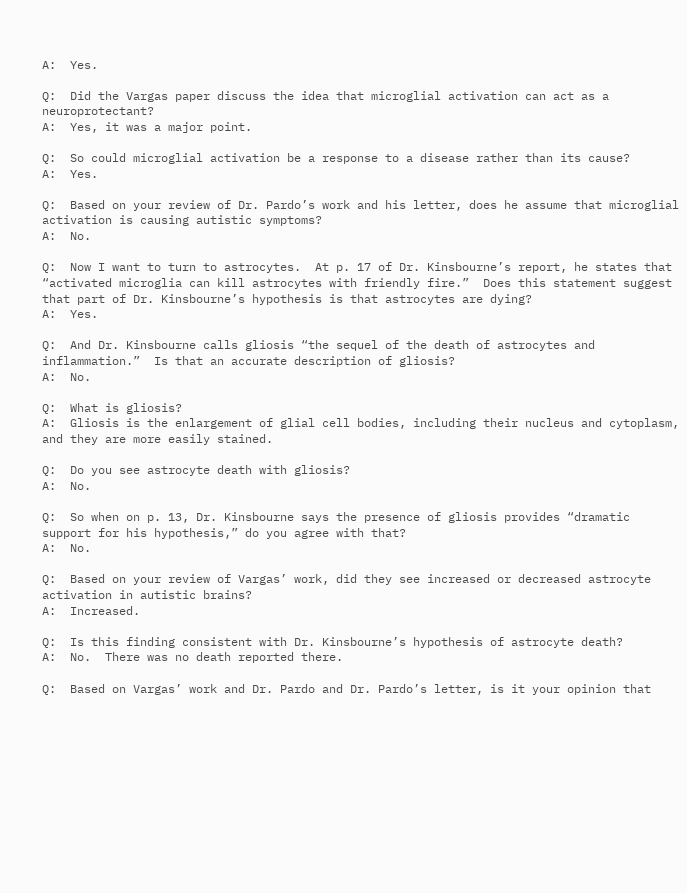A:  Yes.

Q:  Did the Vargas paper discuss the idea that microglial activation can act as a neuroprotectant?
A:  Yes, it was a major point.

Q:  So could microglial activation be a response to a disease rather than its cause?
A:  Yes.

Q:  Based on your review of Dr. Pardo’s work and his letter, does he assume that microglial activation is causing autistic symptoms?
A:  No.

Q:  Now I want to turn to astrocytes.  At p. 17 of Dr. Kinsbourne’s report, he states that  “activated microglia can kill astrocytes with friendly fire.”  Does this statement suggest that part of Dr. Kinsbourne’s hypothesis is that astrocytes are dying?
A:  Yes.

Q:  And Dr. Kinsbourne calls gliosis “the sequel of the death of astrocytes and inflammation.”  Is that an accurate description of gliosis?
A:  No.

Q:  What is gliosis?
A:  Gliosis is the enlargement of glial cell bodies, including their nucleus and cytoplasm, and they are more easily stained.

Q:  Do you see astrocyte death with gliosis?
A:  No.

Q:  So when on p. 13, Dr. Kinsbourne says the presence of gliosis provides “dramatic support for his hypothesis,” do you agree with that?
A:  No.

Q:  Based on your review of Vargas’ work, did they see increased or decreased astrocyte activation in autistic brains?
A:  Increased.

Q:  Is this finding consistent with Dr. Kinsbourne’s hypothesis of astrocyte death?
A:  No.  There was no death reported there.

Q:  Based on Vargas’ work and Dr. Pardo and Dr. Pardo’s letter, is it your opinion that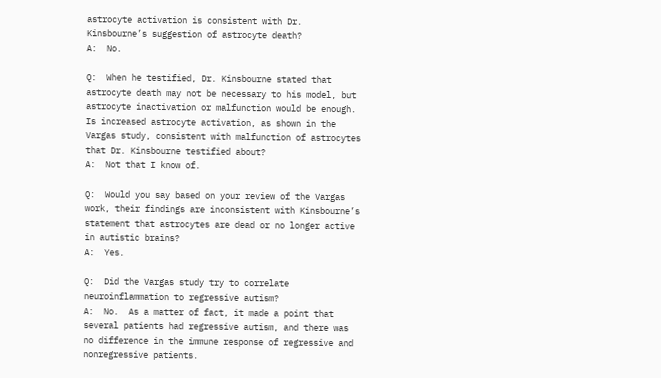astrocyte activation is consistent with Dr. Kinsbourne’s suggestion of astrocyte death?
A:  No.

Q:  When he testified, Dr. Kinsbourne stated that astrocyte death may not be necessary to his model, but astrocyte inactivation or malfunction would be enough.  Is increased astrocyte activation, as shown in the Vargas study, consistent with malfunction of astrocytes that Dr. Kinsbourne testified about?
A:  Not that I know of.

Q:  Would you say based on your review of the Vargas work, their findings are inconsistent with Kinsbourne’s statement that astrocytes are dead or no longer active in autistic brains?
A:  Yes.

Q:  Did the Vargas study try to correlate neuroinflammation to regressive autism?
A:  No.  As a matter of fact, it made a point that several patients had regressive autism, and there was no difference in the immune response of regressive and nonregressive patients.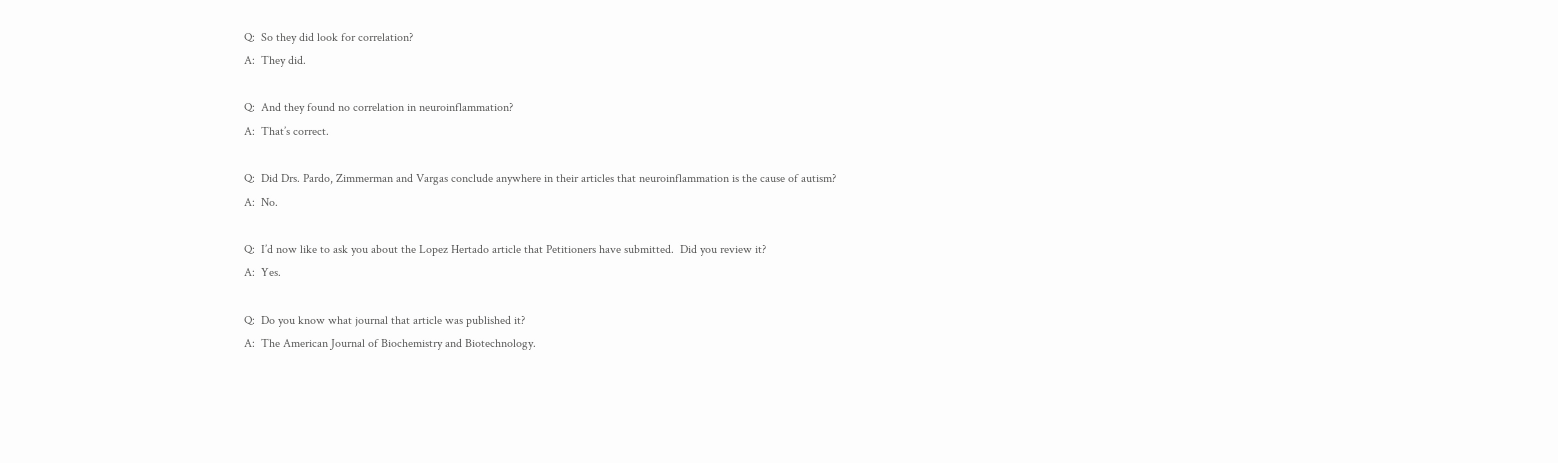Q:  So they did look for correlation?
A:  They did.

Q:  And they found no correlation in neuroinflammation?
A:  That’s correct.

Q:  Did Drs. Pardo, Zimmerman and Vargas conclude anywhere in their articles that neuroinflammation is the cause of autism?
A:  No.

Q:  I’d now like to ask you about the Lopez Hertado article that Petitioners have submitted.  Did you review it?
A:  Yes.

Q:  Do you know what journal that article was published it?
A:  The American Journal of Biochemistry and Biotechnology.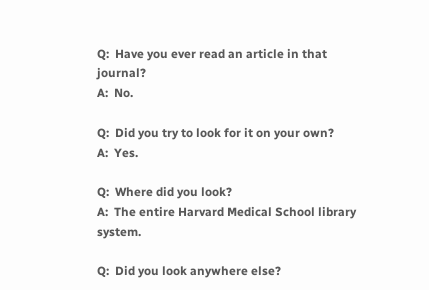Q:  Have you ever read an article in that journal?
A:  No.

Q:  Did you try to look for it on your own?
A:  Yes.

Q:  Where did you look?
A:  The entire Harvard Medical School library system.

Q:  Did you look anywhere else?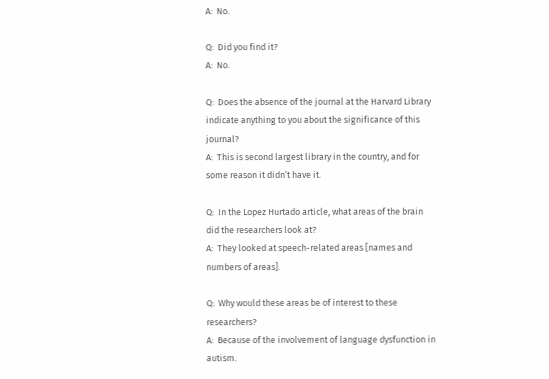A:  No.

Q:  Did you find it?
A:  No.

Q:  Does the absence of the journal at the Harvard Library indicate anything to you about the significance of this journal?
A:  This is second largest library in the country, and for some reason it didn’t have it.

Q:  In the Lopez Hurtado article, what areas of the brain did the researchers look at?
A:  They looked at speech-related areas [names and numbers of areas].

Q:  Why would these areas be of interest to these researchers?
A:  Because of the involvement of language dysfunction in autism.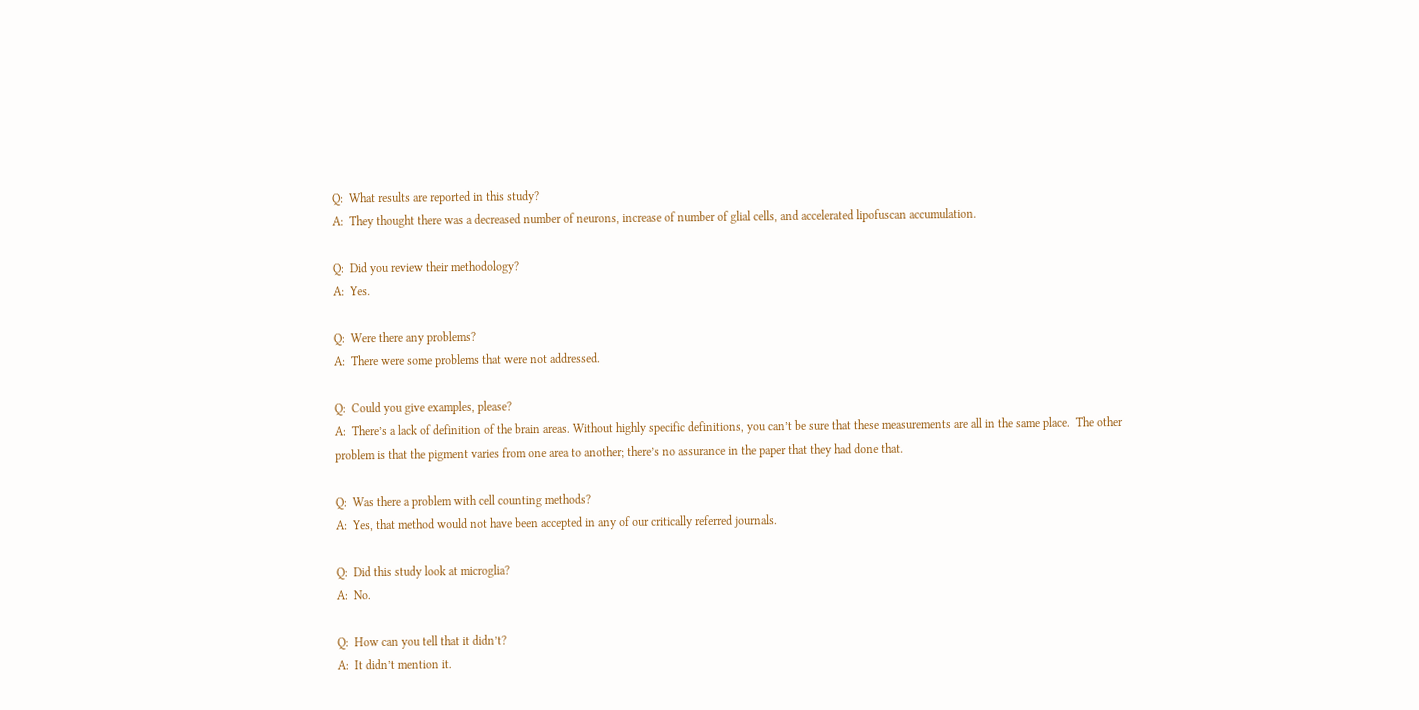Q:  What results are reported in this study?
A:  They thought there was a decreased number of neurons, increase of number of glial cells, and accelerated lipofuscan accumulation.

Q:  Did you review their methodology?
A:  Yes.

Q:  Were there any problems?
A:  There were some problems that were not addressed.

Q:  Could you give examples, please?
A:  There’s a lack of definition of the brain areas. Without highly specific definitions, you can’t be sure that these measurements are all in the same place.  The other problem is that the pigment varies from one area to another; there’s no assurance in the paper that they had done that.

Q:  Was there a problem with cell counting methods?
A:  Yes, that method would not have been accepted in any of our critically referred journals.

Q:  Did this study look at microglia?
A:  No.

Q:  How can you tell that it didn’t?
A:  It didn’t mention it.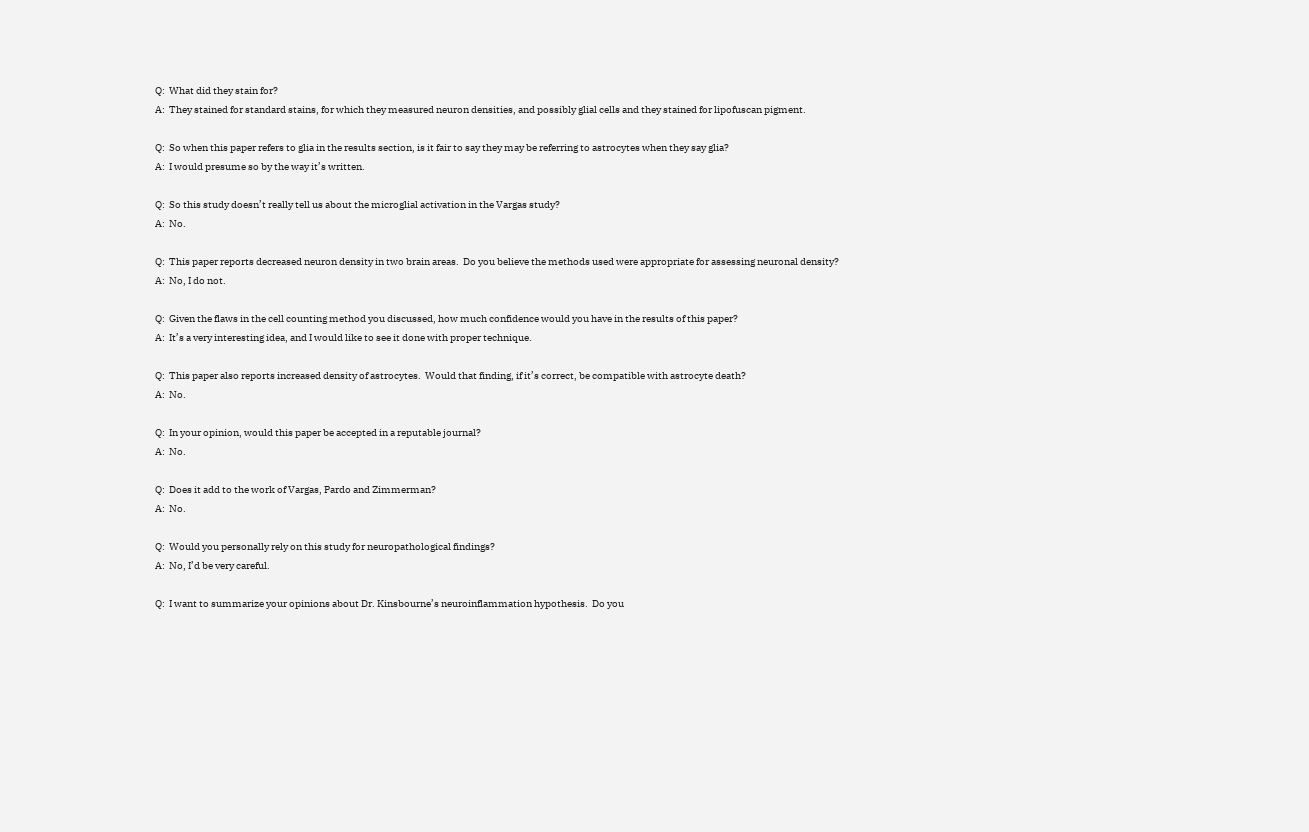Q:  What did they stain for?
A:  They stained for standard stains, for which they measured neuron densities, and possibly glial cells and they stained for lipofuscan pigment.

Q:  So when this paper refers to glia in the results section, is it fair to say they may be referring to astrocytes when they say glia?
A:  I would presume so by the way it’s written.

Q:  So this study doesn’t really tell us about the microglial activation in the Vargas study?
A:  No.

Q:  This paper reports decreased neuron density in two brain areas.  Do you believe the methods used were appropriate for assessing neuronal density?
A:  No, I do not.

Q:  Given the flaws in the cell counting method you discussed, how much confidence would you have in the results of this paper?
A:  It’s a very interesting idea, and I would like to see it done with proper technique.

Q:  This paper also reports increased density of astrocytes.  Would that finding, if it’s correct, be compatible with astrocyte death?
A:  No.

Q:  In your opinion, would this paper be accepted in a reputable journal?
A:  No.

Q:  Does it add to the work of Vargas, Pardo and Zimmerman?
A:  No.

Q:  Would you personally rely on this study for neuropathological findings?
A:  No, I’d be very careful.

Q:  I want to summarize your opinions about Dr. Kinsbourne’s neuroinflammation hypothesis.  Do you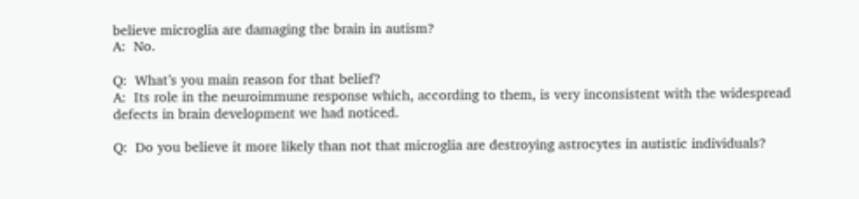believe microglia are damaging the brain in autism?
A:  No.

Q:  What’s you main reason for that belief?
A:  Its role in the neuroimmune response which, according to them, is very inconsistent with the widespread defects in brain development we had noticed.

Q:  Do you believe it more likely than not that microglia are destroying astrocytes in autistic individuals?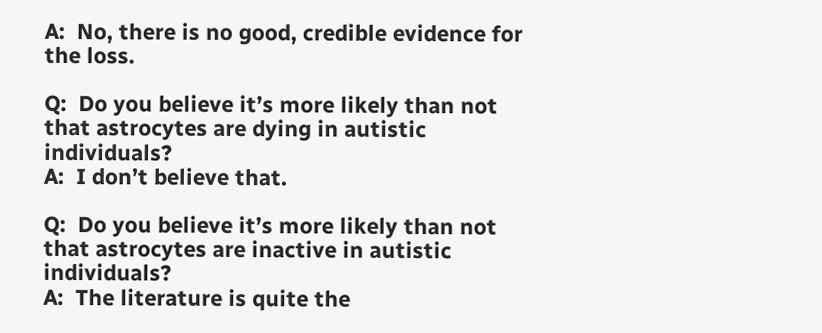A:  No, there is no good, credible evidence for the loss.

Q:  Do you believe it’s more likely than not that astrocytes are dying in autistic individuals?
A:  I don’t believe that.

Q:  Do you believe it’s more likely than not that astrocytes are inactive in autistic individuals?
A:  The literature is quite the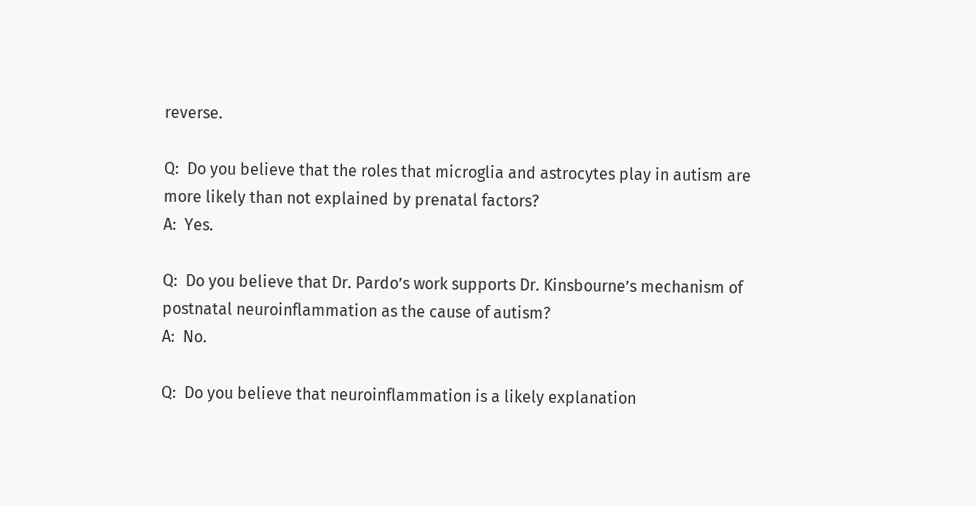reverse.

Q:  Do you believe that the roles that microglia and astrocytes play in autism are more likely than not explained by prenatal factors?
A:  Yes.

Q:  Do you believe that Dr. Pardo’s work supports Dr. Kinsbourne’s mechanism of postnatal neuroinflammation as the cause of autism?
A:  No.

Q:  Do you believe that neuroinflammation is a likely explanation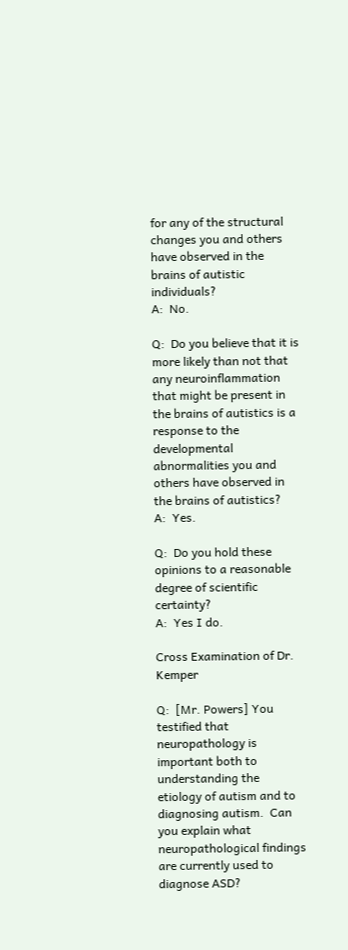for any of the structural changes you and others have observed in the brains of autistic individuals?
A:  No.

Q:  Do you believe that it is more likely than not that any neuroinflammation that might be present in the brains of autistics is a response to the developmental abnormalities you and others have observed in the brains of autistics?
A:  Yes.

Q:  Do you hold these opinions to a reasonable degree of scientific certainty?
A:  Yes I do.

Cross Examination of Dr. Kemper

Q:  [Mr. Powers] You testified that neuropathology is important both to understanding the etiology of autism and to diagnosing autism.  Can you explain what neuropathological findings are currently used to diagnose ASD?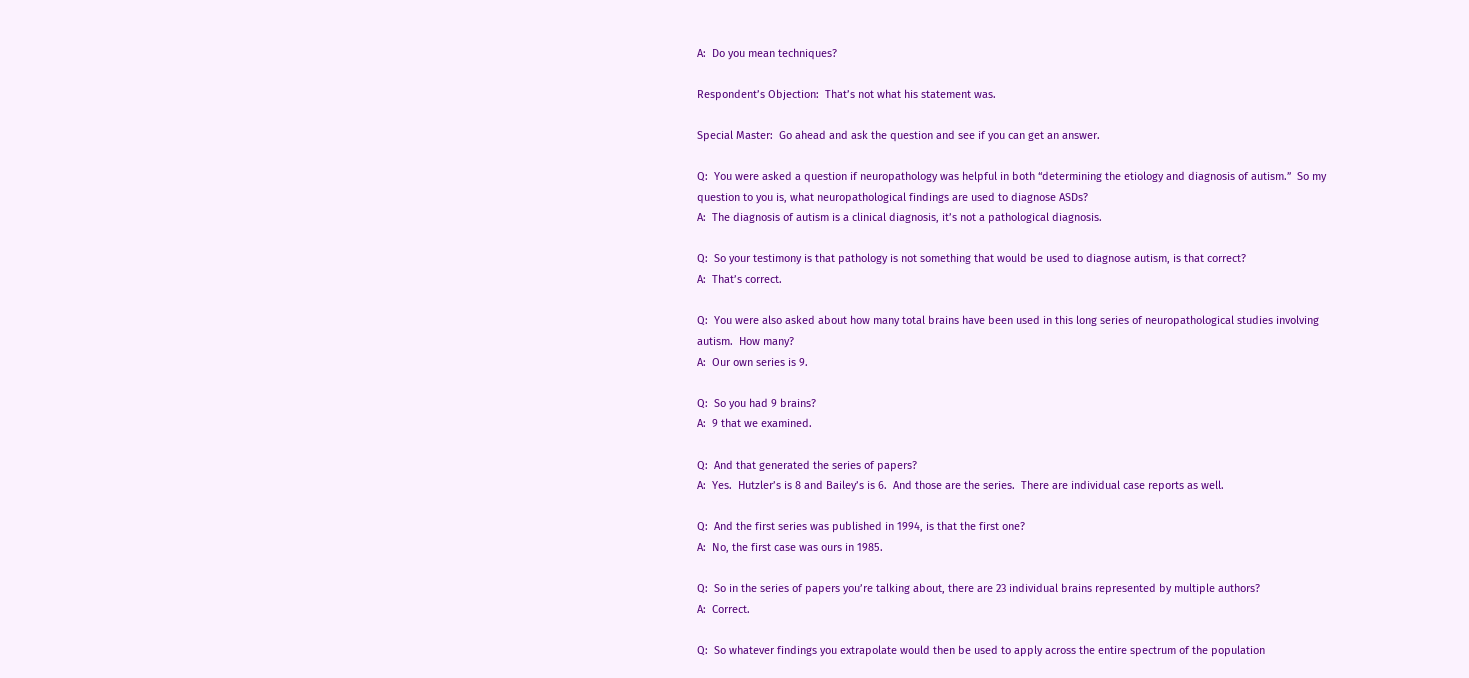A:  Do you mean techniques?

Respondent’s Objection:  That’s not what his statement was.

Special Master:  Go ahead and ask the question and see if you can get an answer.

Q:  You were asked a question if neuropathology was helpful in both “determining the etiology and diagnosis of autism.”  So my question to you is, what neuropathological findings are used to diagnose ASDs?
A:  The diagnosis of autism is a clinical diagnosis, it’s not a pathological diagnosis.

Q:  So your testimony is that pathology is not something that would be used to diagnose autism, is that correct?
A:  That’s correct.

Q:  You were also asked about how many total brains have been used in this long series of neuropathological studies involving autism.  How many?
A:  Our own series is 9.

Q:  So you had 9 brains?
A:  9 that we examined.

Q:  And that generated the series of papers?
A:  Yes.  Hutzler’s is 8 and Bailey’s is 6.  And those are the series.  There are individual case reports as well.

Q:  And the first series was published in 1994, is that the first one?
A:  No, the first case was ours in 1985.

Q:  So in the series of papers you’re talking about, there are 23 individual brains represented by multiple authors?
A:  Correct.

Q:  So whatever findings you extrapolate would then be used to apply across the entire spectrum of the population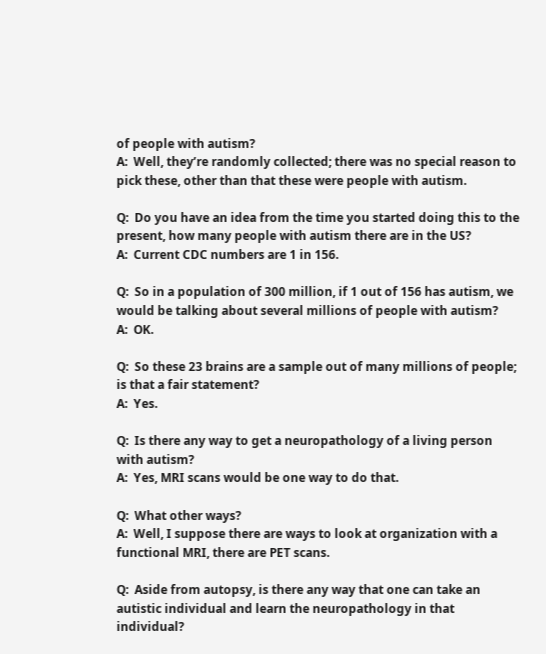of people with autism?
A:  Well, they’re randomly collected; there was no special reason to pick these, other than that these were people with autism.

Q:  Do you have an idea from the time you started doing this to the present, how many people with autism there are in the US?
A:  Current CDC numbers are 1 in 156.

Q:  So in a population of 300 million, if 1 out of 156 has autism, we would be talking about several millions of people with autism?
A:  OK.

Q:  So these 23 brains are a sample out of many millions of people; is that a fair statement?
A:  Yes.

Q:  Is there any way to get a neuropathology of a living person with autism?
A:  Yes, MRI scans would be one way to do that.

Q:  What other ways?
A:  Well, I suppose there are ways to look at organization with a functional MRI, there are PET scans.

Q:  Aside from autopsy, is there any way that one can take an autistic individual and learn the neuropathology in that individual?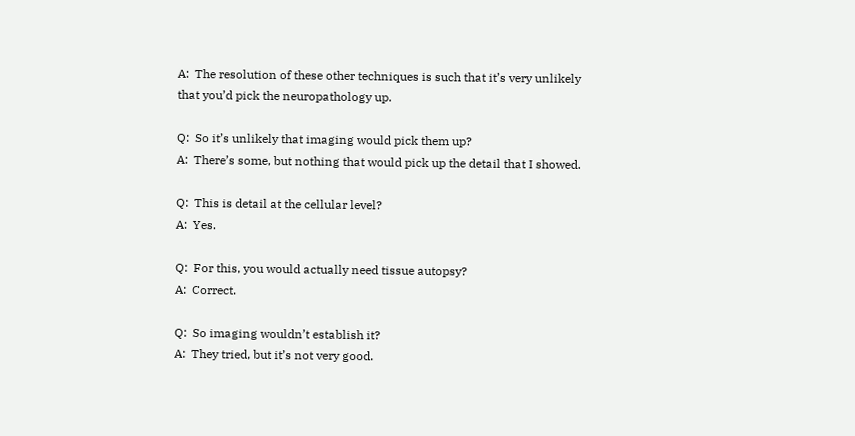A:  The resolution of these other techniques is such that it’s very unlikely that you’d pick the neuropathology up.

Q:  So it’s unlikely that imaging would pick them up?
A:  There’s some, but nothing that would pick up the detail that I showed.

Q:  This is detail at the cellular level?
A:  Yes.

Q:  For this, you would actually need tissue autopsy?
A:  Correct.

Q:  So imaging wouldn’t establish it?
A:  They tried, but it’s not very good.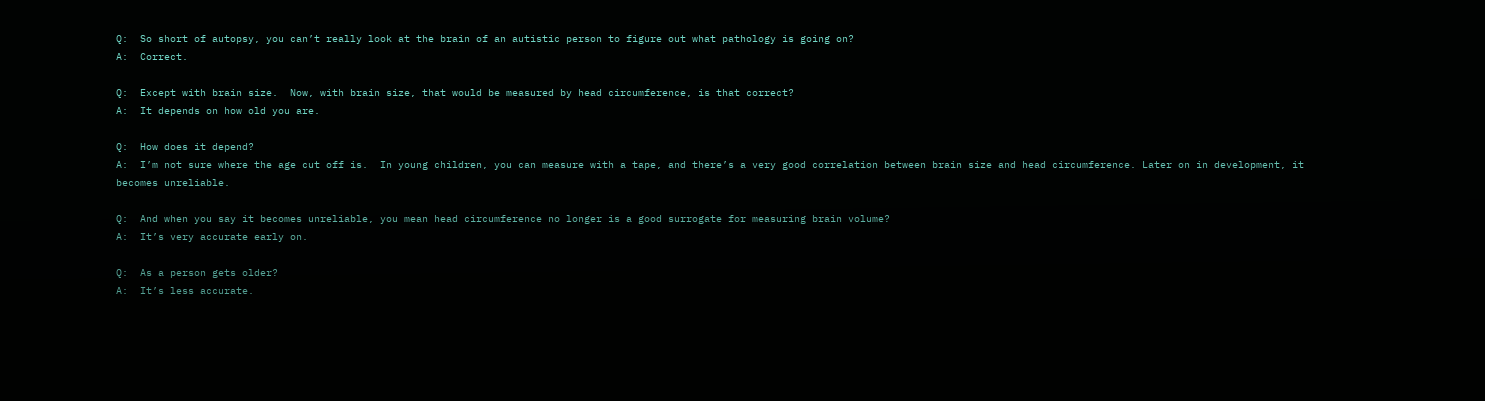Q:  So short of autopsy, you can’t really look at the brain of an autistic person to figure out what pathology is going on?
A:  Correct.

Q:  Except with brain size.  Now, with brain size, that would be measured by head circumference, is that correct?
A:  It depends on how old you are.

Q:  How does it depend?
A:  I’m not sure where the age cut off is.  In young children, you can measure with a tape, and there’s a very good correlation between brain size and head circumference. Later on in development, it becomes unreliable.

Q:  And when you say it becomes unreliable, you mean head circumference no longer is a good surrogate for measuring brain volume?
A:  It’s very accurate early on.

Q:  As a person gets older?
A:  It’s less accurate.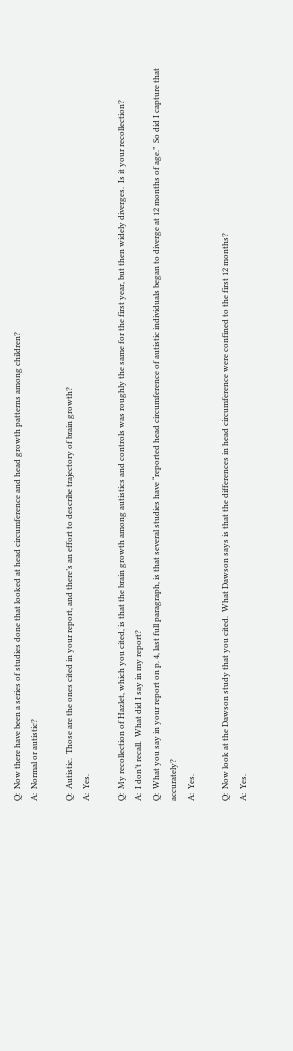Q:  Now there have been a series of studies done that looked at head circumference and head growth patterns among children?
A:  Normal or autistic?

Q:  Autistic.  Those are the ones cited in your report, and there’s an effort to describe trajectory of brain growth?
A:  Yes.

Q:  My recollection of Hazlet, which you cited, is that the brain growth among autistics and controls was roughly the same for the first year, but then widely diverges.  Is it your recollection?
A:  I don’t recall.  What did I say in my report?
Q:  What you say in your report on p. 4, last full paragraph, is that several studies have “reported head circumference of autistic individuals began to diverge at 12 months of age.”  So did I capture that accurately?
A:  Yes.

Q:  Now look at the Dawson study that you cited.  What Dawson says is that the differences in head circumference were confined to the first 12 months?
A:  Yes.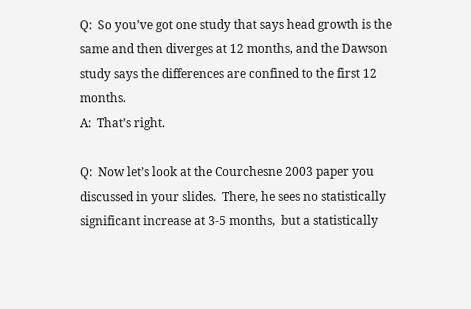Q:  So you’ve got one study that says head growth is the same and then diverges at 12 months, and the Dawson study says the differences are confined to the first 12 months.
A:  That’s right.

Q:  Now let’s look at the Courchesne 2003 paper you discussed in your slides.  There, he sees no statistically significant increase at 3-5 months,  but a statistically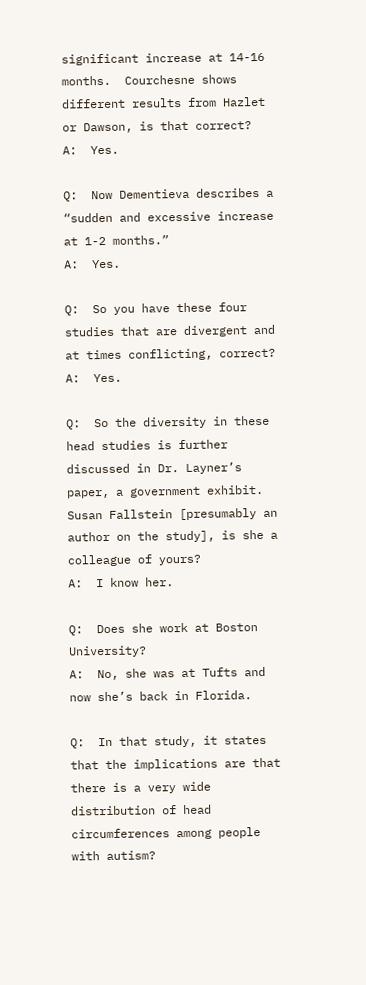significant increase at 14-16 months.  Courchesne shows different results from Hazlet or Dawson, is that correct?
A:  Yes.

Q:  Now Dementieva describes a “sudden and excessive increase at 1-2 months.”
A:  Yes.

Q:  So you have these four studies that are divergent and at times conflicting, correct?
A:  Yes.

Q:  So the diversity in these head studies is further discussed in Dr. Layner’s  paper, a government exhibit.  Susan Fallstein [presumably an author on the study], is she a colleague of yours?
A:  I know her.

Q:  Does she work at Boston University?
A:  No, she was at Tufts and now she’s back in Florida.

Q:  In that study, it states that the implications are that there is a very wide distribution of head circumferences among people with autism?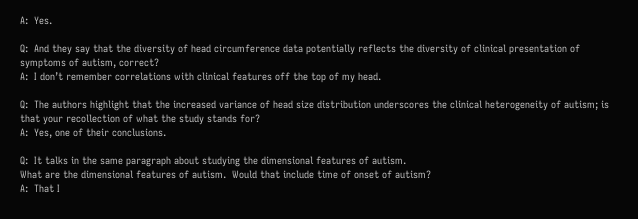A:  Yes.

Q:  And they say that the diversity of head circumference data potentially reflects the diversity of clinical presentation of symptoms of autism, correct?
A:  I don’t remember correlations with clinical features off the top of my head.

Q:  The authors highlight that the increased variance of head size distribution underscores the clinical heterogeneity of autism; is that your recollection of what the study stands for?
A:  Yes, one of their conclusions.

Q:  It talks in the same paragraph about studying the dimensional features of autism.
What are the dimensional features of autism.  Would that include time of onset of autism?
A:  That I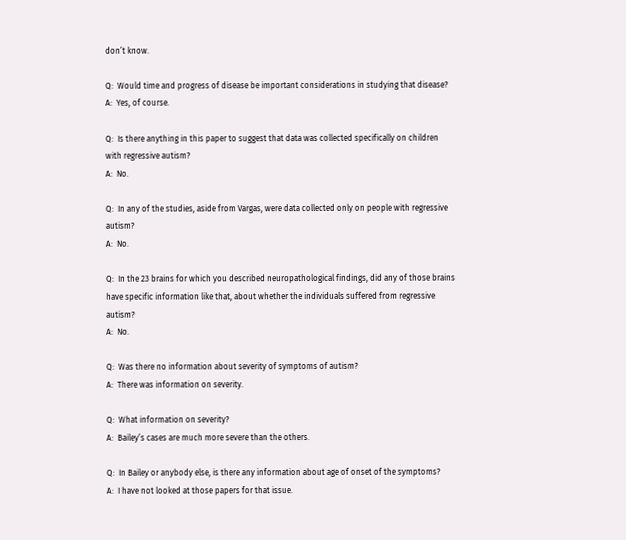don’t know.

Q:  Would time and progress of disease be important considerations in studying that disease?
A:  Yes, of course.

Q:  Is there anything in this paper to suggest that data was collected specifically on children with regressive autism?
A:  No.

Q:  In any of the studies, aside from Vargas, were data collected only on people with regressive autism?
A:  No.

Q:  In the 23 brains for which you described neuropathological findings, did any of those brains have specific information like that, about whether the individuals suffered from regressive autism?
A:  No.

Q:  Was there no information about severity of symptoms of autism?
A:  There was information on severity.

Q:  What information on severity?
A:  Bailey’s cases are much more severe than the others.

Q:  In Bailey or anybody else, is there any information about age of onset of the symptoms?
A:  I have not looked at those papers for that issue.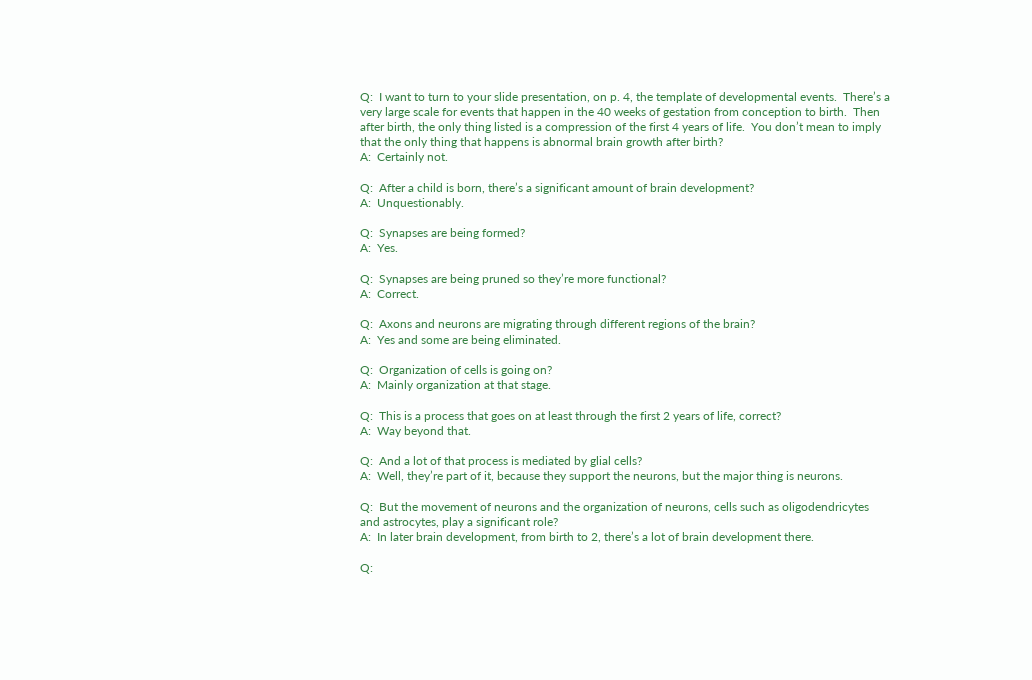Q:  I want to turn to your slide presentation, on p. 4, the template of developmental events.  There’s a very large scale for events that happen in the 40 weeks of gestation from conception to birth.  Then after birth, the only thing listed is a compression of the first 4 years of life.  You don’t mean to imply that the only thing that happens is abnormal brain growth after birth?
A:  Certainly not.

Q:  After a child is born, there’s a significant amount of brain development?
A:  Unquestionably.

Q:  Synapses are being formed?
A:  Yes.

Q:  Synapses are being pruned so they’re more functional?
A:  Correct.

Q:  Axons and neurons are migrating through different regions of the brain?
A:  Yes and some are being eliminated.

Q:  Organization of cells is going on?
A:  Mainly organization at that stage.

Q:  This is a process that goes on at least through the first 2 years of life, correct?
A:  Way beyond that.

Q:  And a lot of that process is mediated by glial cells?
A:  Well, they’re part of it, because they support the neurons, but the major thing is neurons.

Q:  But the movement of neurons and the organization of neurons, cells such as oligodendricytes and astrocytes, play a significant role?
A:  In later brain development, from birth to 2, there’s a lot of brain development there.

Q: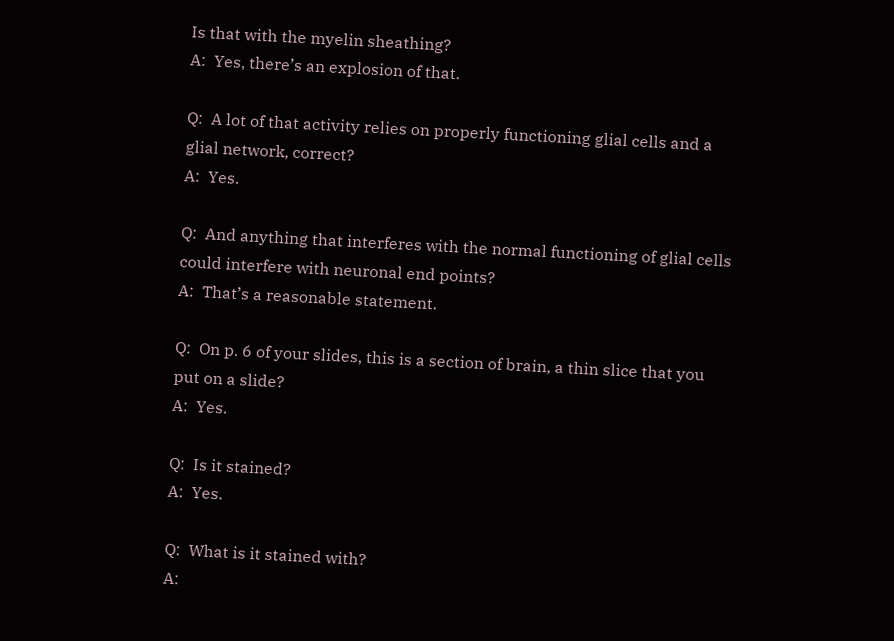Is that with the myelin sheathing?
A:  Yes, there’s an explosion of that.

Q:  A lot of that activity relies on properly functioning glial cells and a glial network, correct?
A:  Yes.

Q:  And anything that interferes with the normal functioning of glial cells could interfere with neuronal end points?
A:  That’s a reasonable statement.

Q:  On p. 6 of your slides, this is a section of brain, a thin slice that you put on a slide?
A:  Yes.

Q:  Is it stained?
A:  Yes.

Q:  What is it stained with?
A: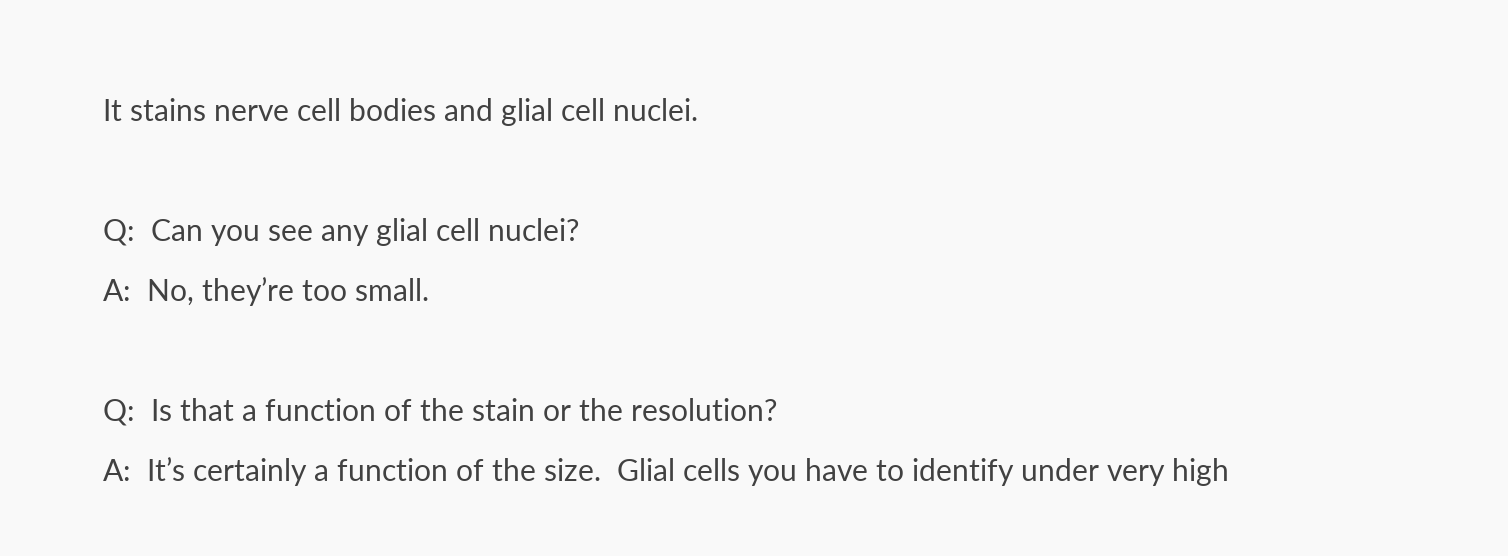It stains nerve cell bodies and glial cell nuclei.

Q:  Can you see any glial cell nuclei?
A:  No, they’re too small.

Q:  Is that a function of the stain or the resolution?
A:  It’s certainly a function of the size.  Glial cells you have to identify under very high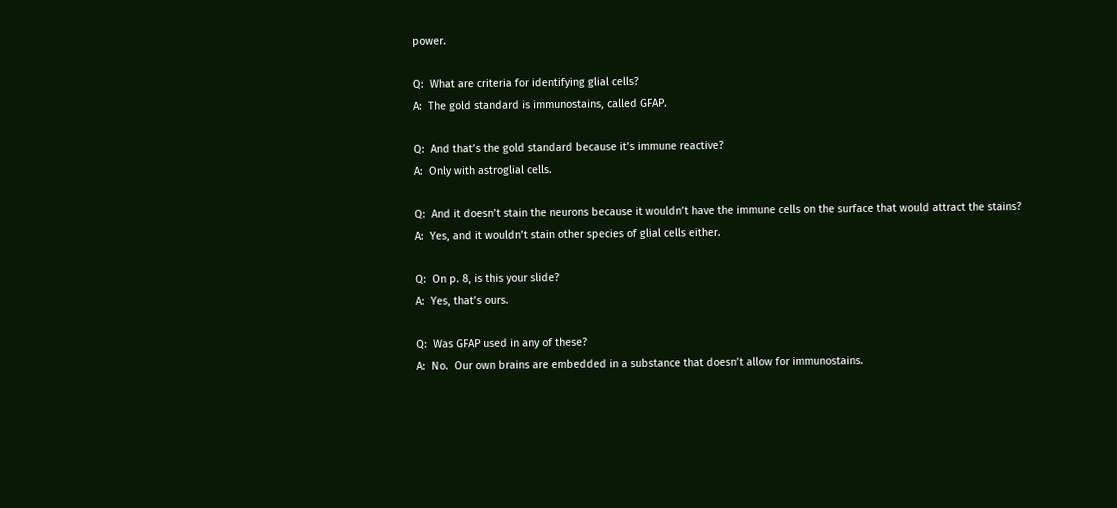power.

Q:  What are criteria for identifying glial cells?
A:  The gold standard is immunostains, called GFAP.

Q:  And that’s the gold standard because it’s immune reactive?
A:  Only with astroglial cells.

Q:  And it doesn’t stain the neurons because it wouldn’t have the immune cells on the surface that would attract the stains?
A:  Yes, and it wouldn’t stain other species of glial cells either.

Q:  On p. 8, is this your slide?
A:  Yes, that’s ours.

Q:  Was GFAP used in any of these?
A:  No.  Our own brains are embedded in a substance that doesn’t allow for immunostains.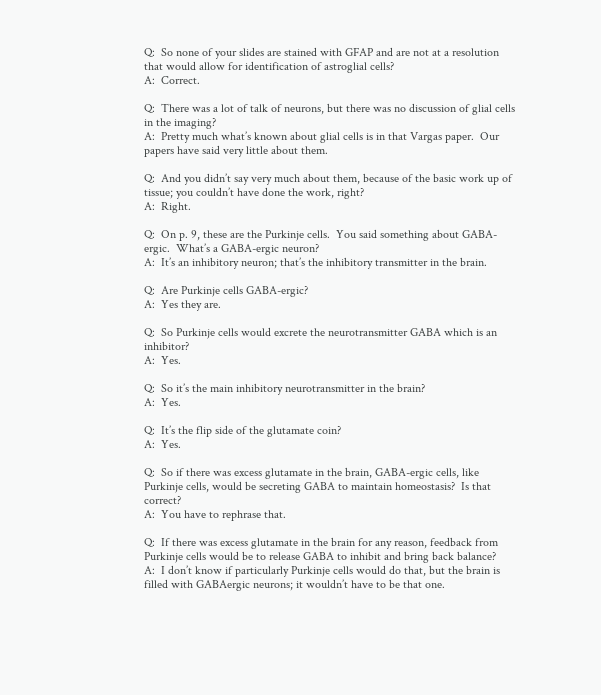Q:  So none of your slides are stained with GFAP and are not at a resolution that would allow for identification of astroglial cells?
A:  Correct.

Q:  There was a lot of talk of neurons, but there was no discussion of glial cells in the imaging?
A:  Pretty much what’s known about glial cells is in that Vargas paper.  Our papers have said very little about them.

Q:  And you didn’t say very much about them, because of the basic work up of tissue; you couldn’t have done the work, right?
A:  Right.

Q:  On p. 9, these are the Purkinje cells.  You said something about GABA-ergic.  What’s a GABA-ergic neuron?
A:  It’s an inhibitory neuron; that’s the inhibitory transmitter in the brain.

Q:  Are Purkinje cells GABA-ergic?
A:  Yes they are.

Q:  So Purkinje cells would excrete the neurotransmitter GABA which is an inhibitor?
A:  Yes.

Q:  So it’s the main inhibitory neurotransmitter in the brain?
A:  Yes.

Q:  It’s the flip side of the glutamate coin?
A:  Yes.

Q:  So if there was excess glutamate in the brain, GABA-ergic cells, like Purkinje cells, would be secreting GABA to maintain homeostasis?  Is that correct?
A:  You have to rephrase that.

Q:  If there was excess glutamate in the brain for any reason, feedback from Purkinje cells would be to release GABA to inhibit and bring back balance?
A:  I don’t know if particularly Purkinje cells would do that, but the brain is filled with GABAergic neurons; it wouldn’t have to be that one.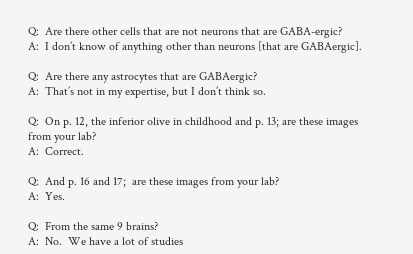Q:  Are there other cells that are not neurons that are GABA-ergic?
A:  I don’t know of anything other than neurons [that are GABAergic].

Q:  Are there any astrocytes that are GABAergic?
A:  That’s not in my expertise, but I don’t think so.

Q:  On p. 12, the inferior olive in childhood and p. 13; are these images from your lab?
A:  Correct.

Q:  And p. 16 and 17;  are these images from your lab?
A:  Yes.

Q:  From the same 9 brains?
A:  No.  We have a lot of studies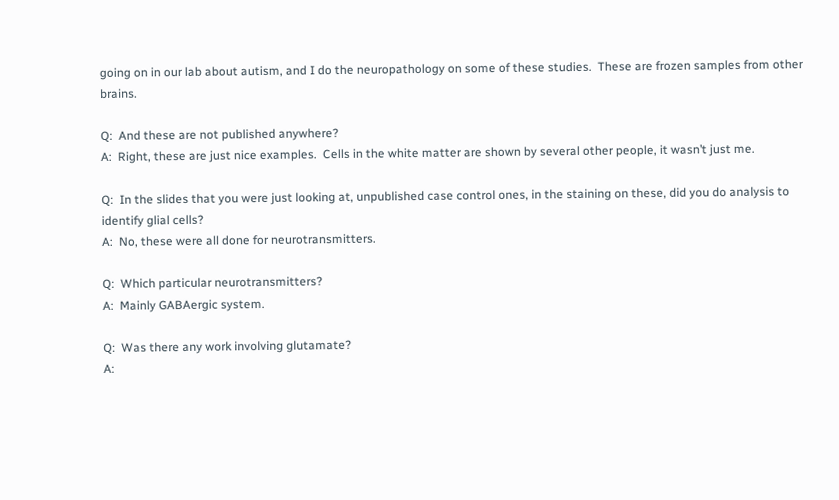going on in our lab about autism, and I do the neuropathology on some of these studies.  These are frozen samples from other brains.

Q:  And these are not published anywhere?
A:  Right, these are just nice examples.  Cells in the white matter are shown by several other people, it wasn’t just me.

Q:  In the slides that you were just looking at, unpublished case control ones, in the staining on these, did you do analysis to identify glial cells?
A:  No, these were all done for neurotransmitters.

Q:  Which particular neurotransmitters?
A:  Mainly GABAergic system.

Q:  Was there any work involving glutamate?
A: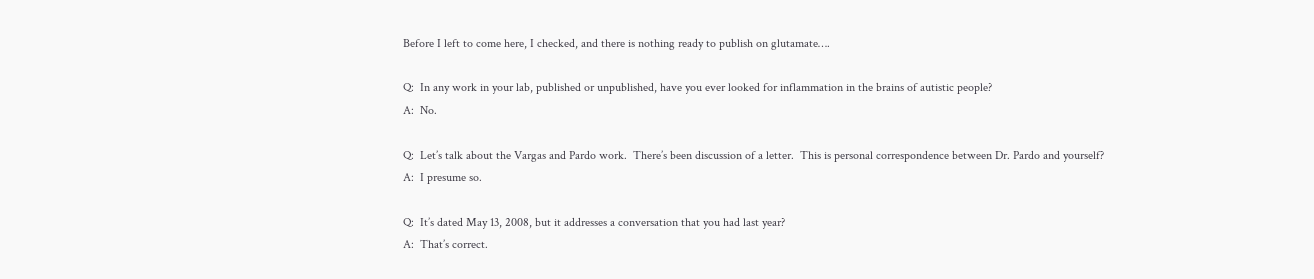Before I left to come here, I checked, and there is nothing ready to publish on glutamate….

Q:  In any work in your lab, published or unpublished, have you ever looked for inflammation in the brains of autistic people?
A:  No.

Q:  Let’s talk about the Vargas and Pardo work.  There’s been discussion of a letter.  This is personal correspondence between Dr. Pardo and yourself?
A:  I presume so.

Q:  It’s dated May 13, 2008, but it addresses a conversation that you had last year?
A:  That’s correct.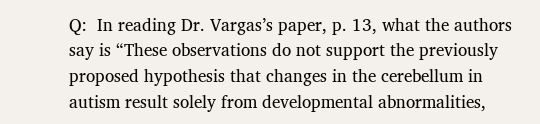Q:  In reading Dr. Vargas’s paper, p. 13, what the authors say is “These observations do not support the previously proposed hypothesis that changes in the cerebellum in autism result solely from developmental abnormalities,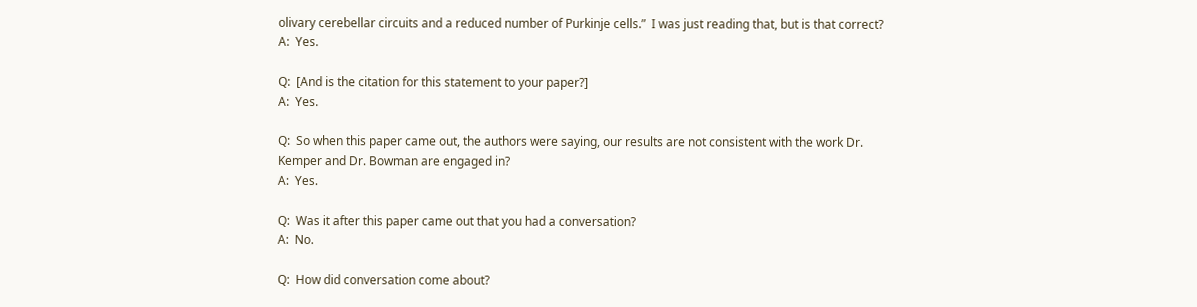olivary cerebellar circuits and a reduced number of Purkinje cells.”  I was just reading that, but is that correct?
A:  Yes.

Q:  [And is the citation for this statement to your paper?]
A:  Yes.

Q:  So when this paper came out, the authors were saying, our results are not consistent with the work Dr. Kemper and Dr. Bowman are engaged in?
A:  Yes.

Q:  Was it after this paper came out that you had a conversation?
A:  No.

Q:  How did conversation come about?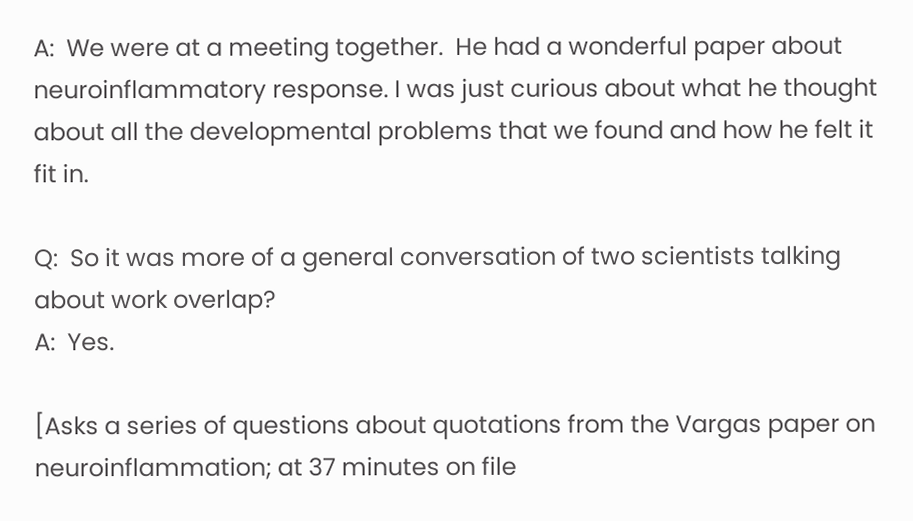A:  We were at a meeting together.  He had a wonderful paper about neuroinflammatory response. I was just curious about what he thought about all the developmental problems that we found and how he felt it fit in.

Q:  So it was more of a general conversation of two scientists talking about work overlap?
A:  Yes.

[Asks a series of questions about quotations from the Vargas paper on neuroinflammation; at 37 minutes on file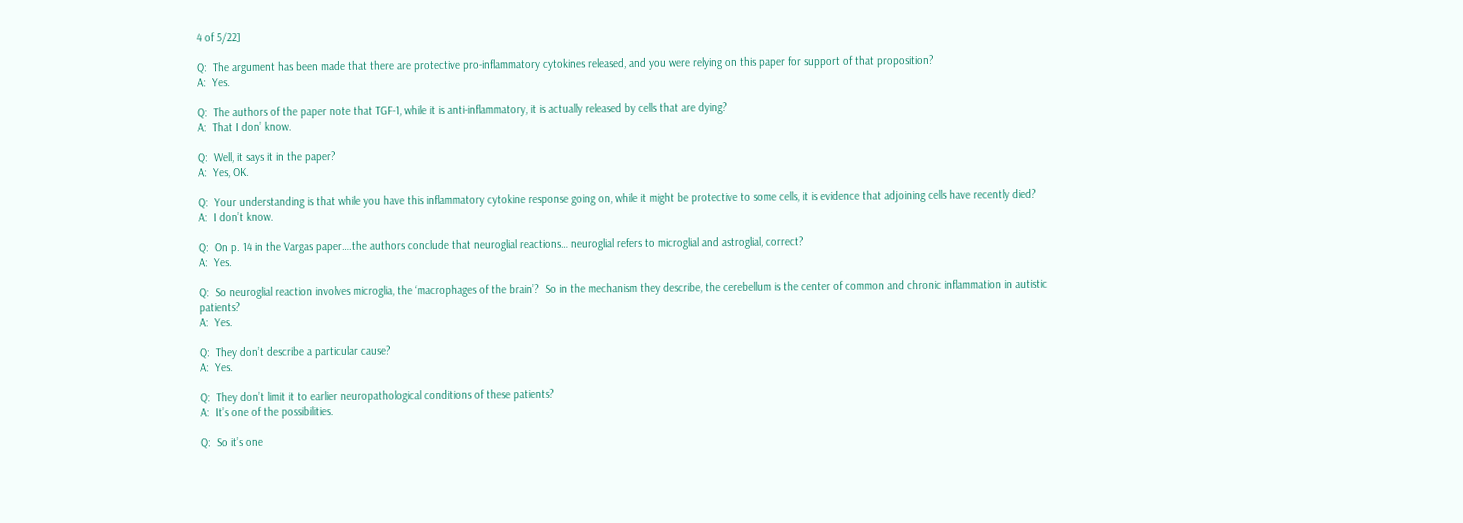4 of 5/22]

Q:  The argument has been made that there are protective pro-inflammatory cytokines released, and you were relying on this paper for support of that proposition?
A:  Yes.

Q:  The authors of the paper note that TGF-1, while it is anti-inflammatory, it is actually released by cells that are dying?
A:  That I don’ know.

Q:  Well, it says it in the paper?
A:  Yes, OK.

Q:  Your understanding is that while you have this inflammatory cytokine response going on, while it might be protective to some cells, it is evidence that adjoining cells have recently died?
A:  I don’t know.

Q:  On p. 14 in the Vargas paper….the authors conclude that neuroglial reactions… neuroglial refers to microglial and astroglial, correct?
A:  Yes.

Q:  So neuroglial reaction involves microglia, the ‘macrophages of the brain’?  So in the mechanism they describe, the cerebellum is the center of common and chronic inflammation in autistic patients?
A:  Yes.

Q:  They don’t describe a particular cause?
A:  Yes.

Q:  They don’t limit it to earlier neuropathological conditions of these patients?
A:  It’s one of the possibilities.

Q:  So it’s one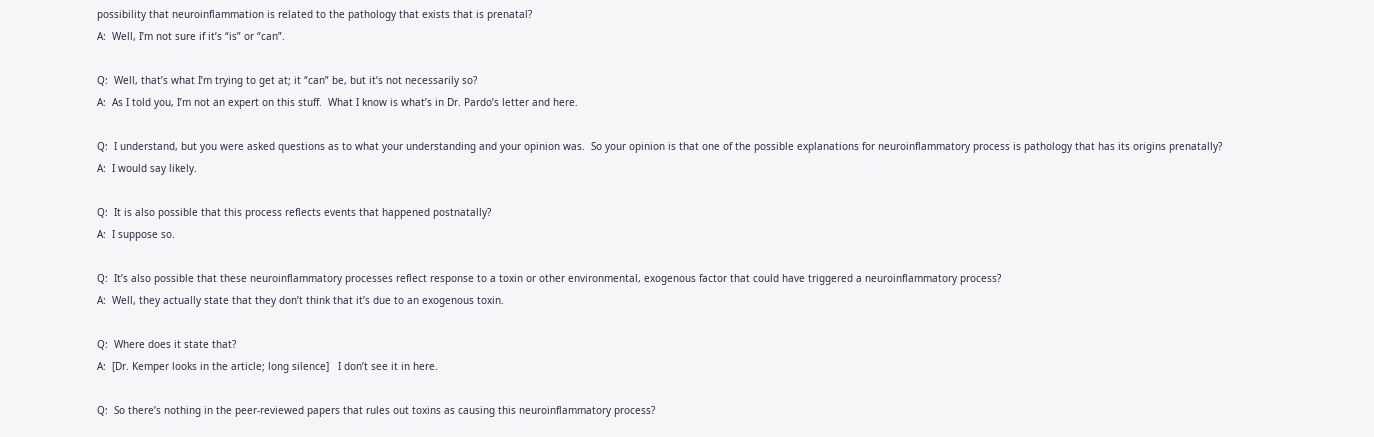possibility that neuroinflammation is related to the pathology that exists that is prenatal?
A:  Well, I’m not sure if it’s “is” or “can”.

Q:  Well, that’s what I’m trying to get at; it “can” be, but it’s not necessarily so?
A:  As I told you, I’m not an expert on this stuff.  What I know is what’s in Dr. Pardo’s letter and here.

Q:  I understand, but you were asked questions as to what your understanding and your opinion was.  So your opinion is that one of the possible explanations for neuroinflammatory process is pathology that has its origins prenatally?
A:  I would say likely.

Q:  It is also possible that this process reflects events that happened postnatally?
A:  I suppose so.

Q:  It’s also possible that these neuroinflammatory processes reflect response to a toxin or other environmental, exogenous factor that could have triggered a neuroinflammatory process?
A:  Well, they actually state that they don’t think that it’s due to an exogenous toxin.

Q:  Where does it state that?
A:  [Dr. Kemper looks in the article; long silence]   I don’t see it in here.

Q:  So there’s nothing in the peer-reviewed papers that rules out toxins as causing this neuroinflammatory process?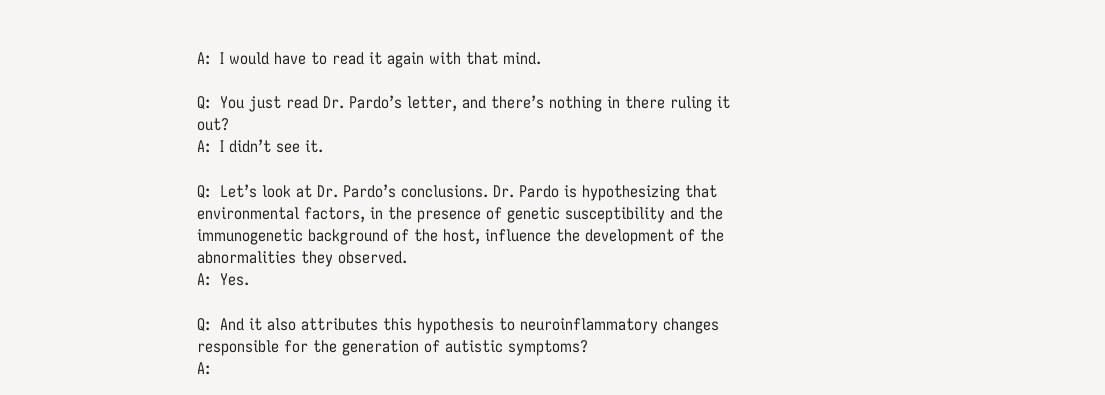A:  I would have to read it again with that mind.

Q:  You just read Dr. Pardo’s letter, and there’s nothing in there ruling it out?
A:  I didn’t see it.

Q:  Let’s look at Dr. Pardo’s conclusions. Dr. Pardo is hypothesizing that environmental factors, in the presence of genetic susceptibility and the immunogenetic background of the host, influence the development of the abnormalities they observed.
A:  Yes.

Q:  And it also attributes this hypothesis to neuroinflammatory changes responsible for the generation of autistic symptoms?
A: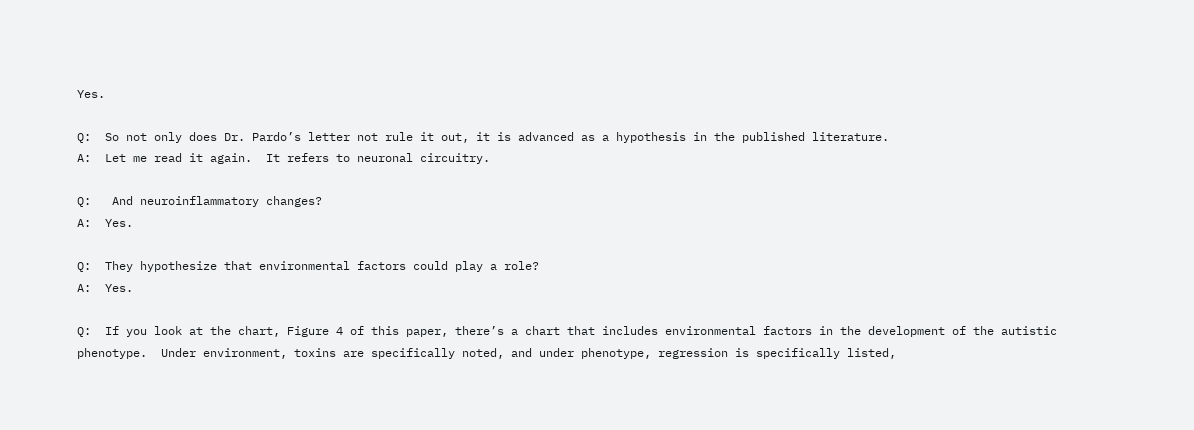Yes.

Q:  So not only does Dr. Pardo’s letter not rule it out, it is advanced as a hypothesis in the published literature.
A:  Let me read it again.  It refers to neuronal circuitry.

Q:   And neuroinflammatory changes?
A:  Yes.

Q:  They hypothesize that environmental factors could play a role?
A:  Yes.

Q:  If you look at the chart, Figure 4 of this paper, there’s a chart that includes environmental factors in the development of the autistic phenotype.  Under environment, toxins are specifically noted, and under phenotype, regression is specifically listed,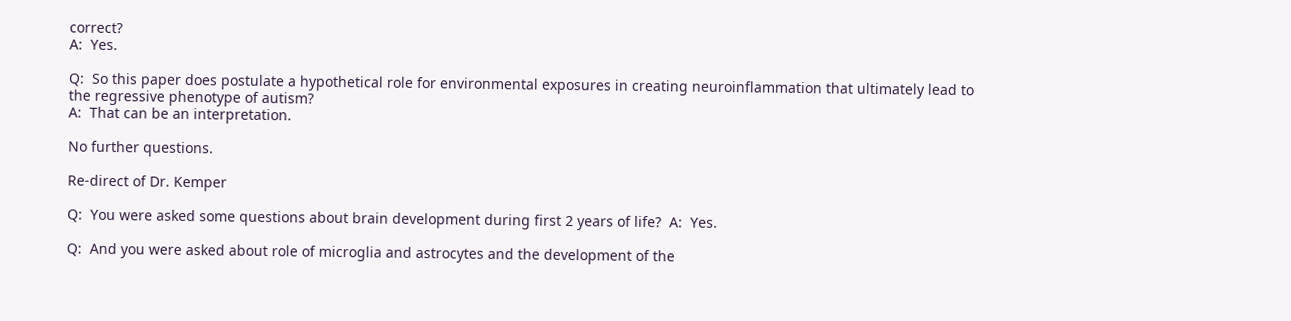correct?
A:  Yes.

Q:  So this paper does postulate a hypothetical role for environmental exposures in creating neuroinflammation that ultimately lead to the regressive phenotype of autism?
A:  That can be an interpretation.

No further questions.

Re-direct of Dr. Kemper

Q:  You were asked some questions about brain development during first 2 years of life?  A:  Yes.

Q:  And you were asked about role of microglia and astrocytes and the development of the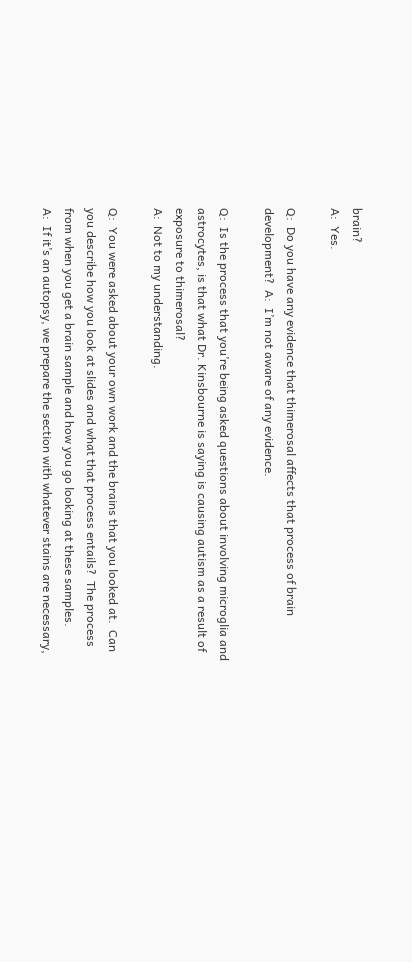brain?
A:  Yes.

Q:  Do you have any evidence that thimerosal affects that process of brain development?  A:  I’m not aware of any evidence.

Q:  Is the process that you’re being asked questions about involving microglia and astrocytes, is that what Dr. Kinsbourne is saying is causing autism as a result of exposure to thimerosal?
A:  Not to my understanding.

Q:  You were asked about your own work and the brains that you looked at.  Can you describe how you look at slides and what that process entails?  The process from when you get a brain sample and how you go looking at these samples.
A:  If it’s an autopsy, we prepare the section with whatever stains are necessary,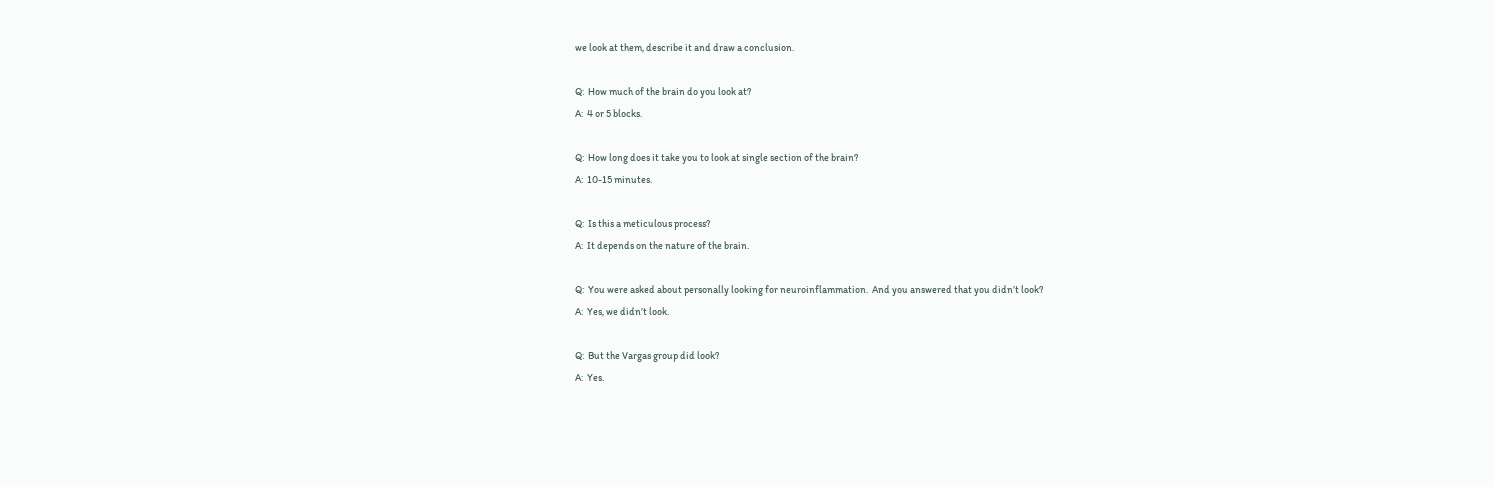we look at them, describe it and draw a conclusion.

Q:  How much of the brain do you look at?
A:  4 or 5 blocks.

Q:  How long does it take you to look at single section of the brain?
A:  10-15 minutes.

Q:  Is this a meticulous process?
A:  It depends on the nature of the brain.

Q:  You were asked about personally looking for neuroinflammation.  And you answered that you didn’t look?
A:  Yes, we didn’t look.

Q:  But the Vargas group did look?
A:  Yes.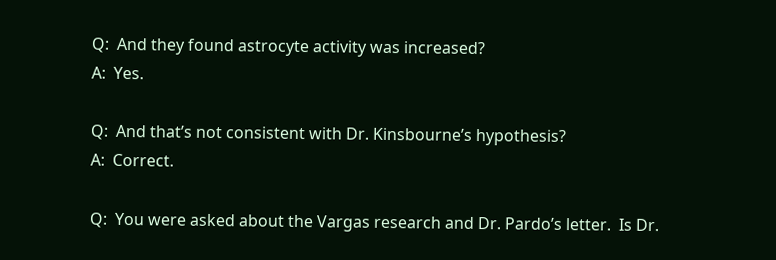Q:  And they found astrocyte activity was increased?
A:  Yes.

Q:  And that’s not consistent with Dr. Kinsbourne’s hypothesis?
A:  Correct.

Q:  You were asked about the Vargas research and Dr. Pardo’s letter.  Is Dr.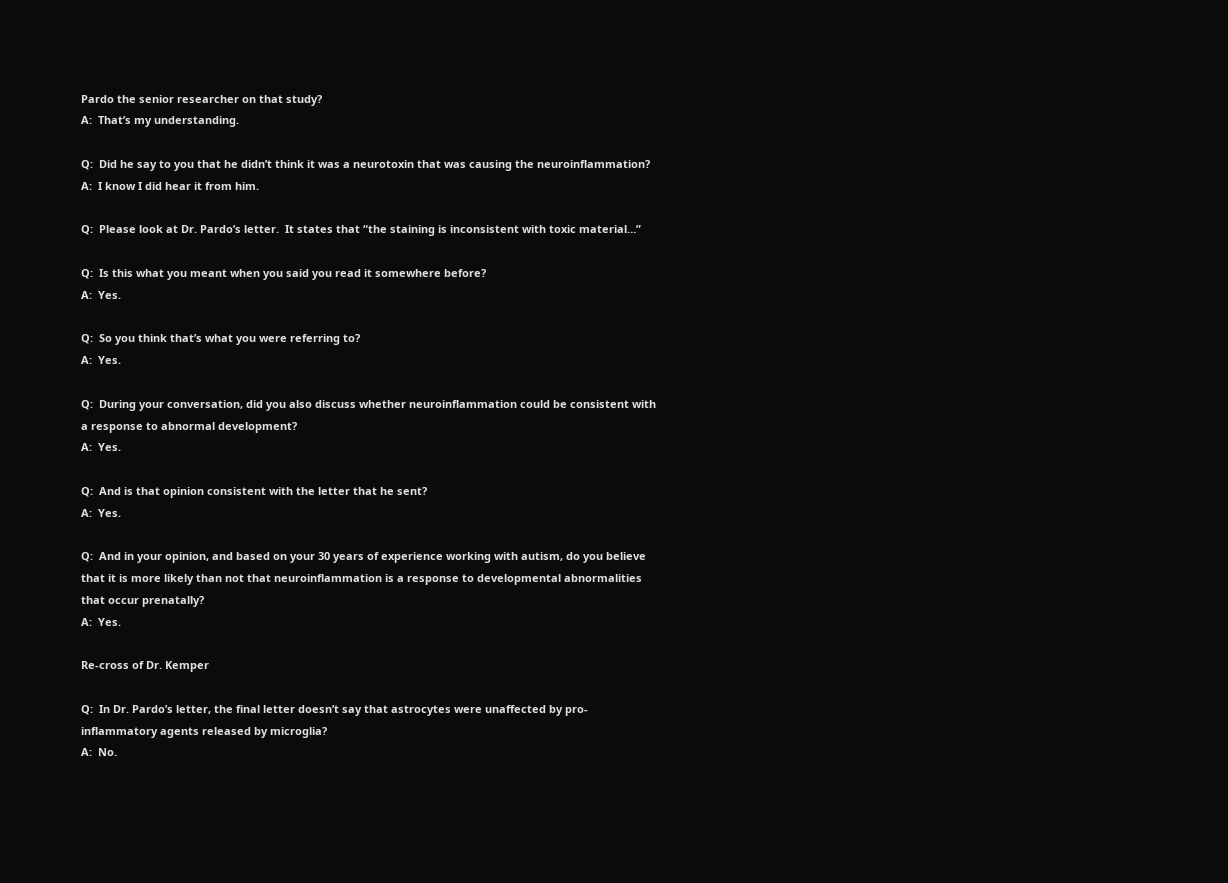Pardo the senior researcher on that study?
A:  That’s my understanding.

Q:  Did he say to you that he didn’t think it was a neurotoxin that was causing the neuroinflammation?
A:  I know I did hear it from him.

Q:  Please look at Dr. Pardo’s letter.  It states that “the staining is inconsistent with toxic material…”

Q:  Is this what you meant when you said you read it somewhere before?
A:  Yes.

Q:  So you think that’s what you were referring to?
A:  Yes.

Q:  During your conversation, did you also discuss whether neuroinflammation could be consistent with a response to abnormal development?
A:  Yes.

Q:  And is that opinion consistent with the letter that he sent?
A:  Yes.

Q:  And in your opinion, and based on your 30 years of experience working with autism, do you believe that it is more likely than not that neuroinflammation is a response to developmental abnormalities that occur prenatally?
A:  Yes.

Re-cross of Dr. Kemper

Q:  In Dr. Pardo’s letter, the final letter doesn’t say that astrocytes were unaffected by pro-inflammatory agents released by microglia?
A:  No.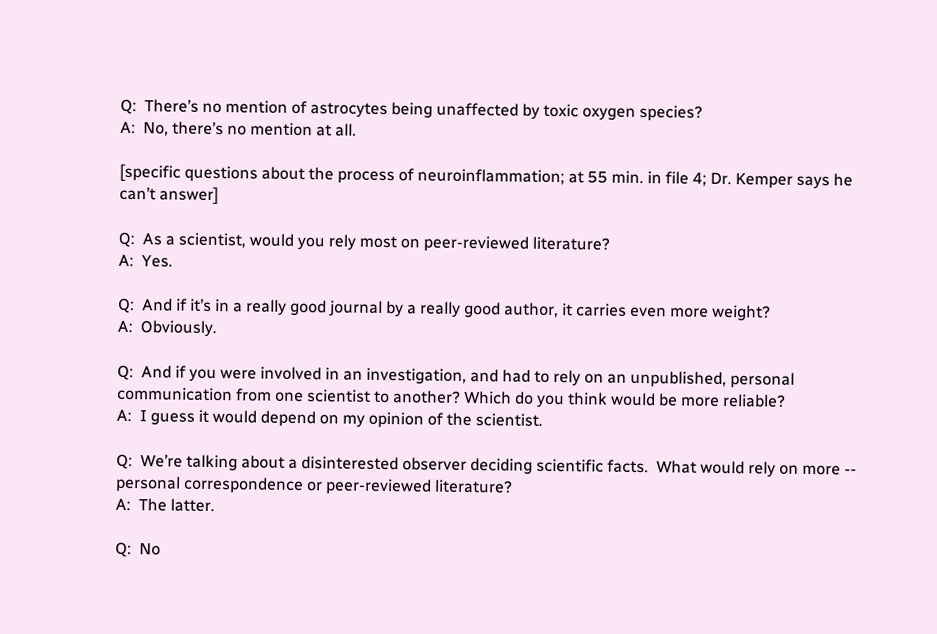Q:  There’s no mention of astrocytes being unaffected by toxic oxygen species?
A:  No, there’s no mention at all.

[specific questions about the process of neuroinflammation; at 55 min. in file 4; Dr. Kemper says he can’t answer]

Q:  As a scientist, would you rely most on peer-reviewed literature?
A:  Yes.

Q:  And if it’s in a really good journal by a really good author, it carries even more weight?
A:  Obviously.

Q:  And if you were involved in an investigation, and had to rely on an unpublished, personal communication from one scientist to another? Which do you think would be more reliable?
A:  I guess it would depend on my opinion of the scientist.

Q:  We’re talking about a disinterested observer deciding scientific facts.  What would rely on more -- personal correspondence or peer-reviewed literature?
A:  The latter.

Q:  No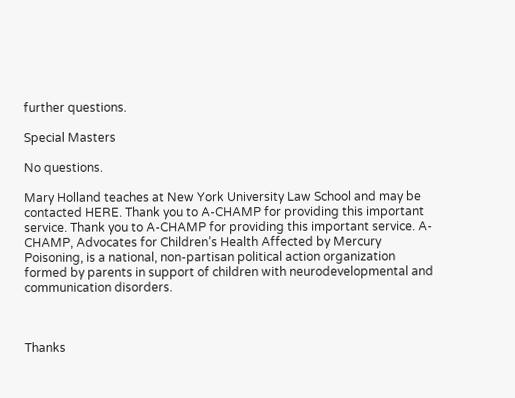further questions.

Special Masters

No questions.

Mary Holland teaches at New York University Law School and may be contacted HERE. Thank you to A-CHAMP for providing this important service. Thank you to A-CHAMP for providing this important service. A-CHAMP, Advocates for Children’s Health Affected by Mercury Poisoning, is a national, non-partisan political action organization formed by parents in support of children with neurodevelopmental and communication disorders.



Thanks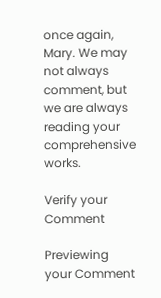once again, Mary. We may not always comment, but we are always reading your comprehensive works.

Verify your Comment

Previewing your Comment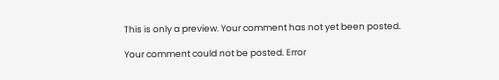This is only a preview. Your comment has not yet been posted.

Your comment could not be posted. Error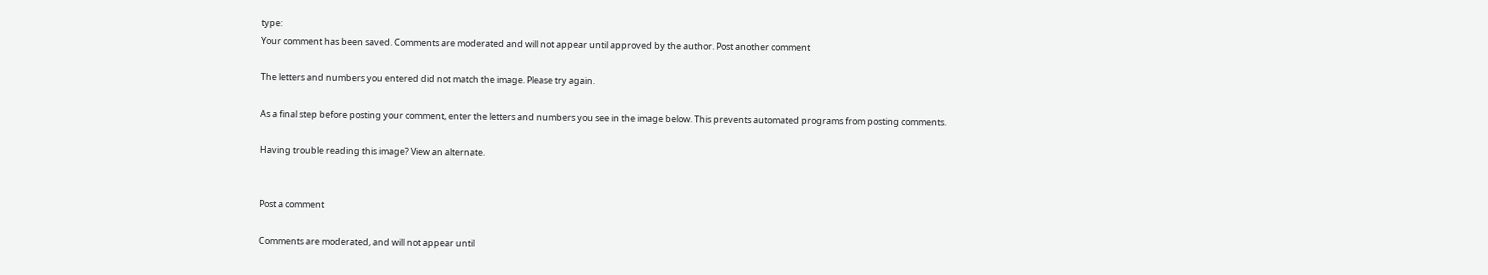type:
Your comment has been saved. Comments are moderated and will not appear until approved by the author. Post another comment

The letters and numbers you entered did not match the image. Please try again.

As a final step before posting your comment, enter the letters and numbers you see in the image below. This prevents automated programs from posting comments.

Having trouble reading this image? View an alternate.


Post a comment

Comments are moderated, and will not appear until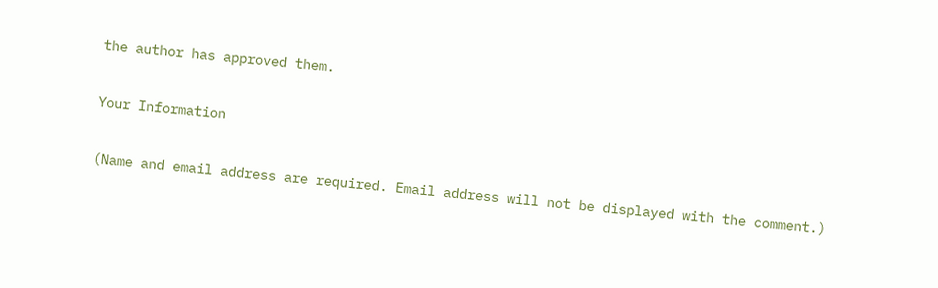the author has approved them.

Your Information

(Name and email address are required. Email address will not be displayed with the comment.)